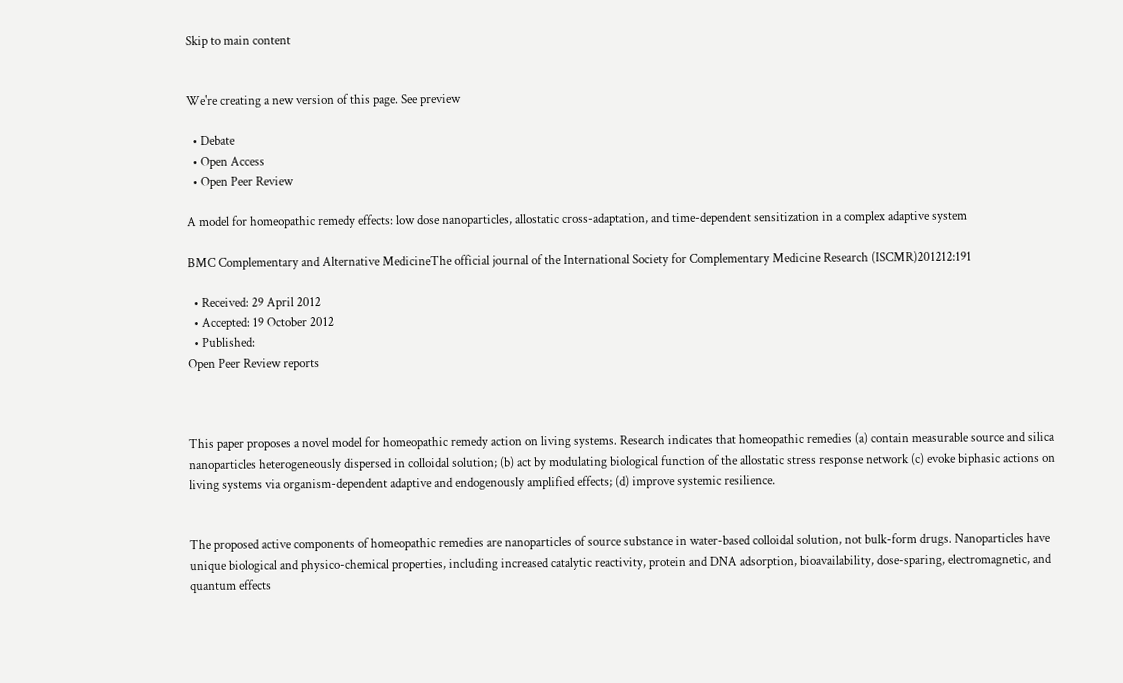Skip to main content


We're creating a new version of this page. See preview

  • Debate
  • Open Access
  • Open Peer Review

A model for homeopathic remedy effects: low dose nanoparticles, allostatic cross-adaptation, and time-dependent sensitization in a complex adaptive system

BMC Complementary and Alternative MedicineThe official journal of the International Society for Complementary Medicine Research (ISCMR)201212:191

  • Received: 29 April 2012
  • Accepted: 19 October 2012
  • Published:
Open Peer Review reports



This paper proposes a novel model for homeopathic remedy action on living systems. Research indicates that homeopathic remedies (a) contain measurable source and silica nanoparticles heterogeneously dispersed in colloidal solution; (b) act by modulating biological function of the allostatic stress response network (c) evoke biphasic actions on living systems via organism-dependent adaptive and endogenously amplified effects; (d) improve systemic resilience.


The proposed active components of homeopathic remedies are nanoparticles of source substance in water-based colloidal solution, not bulk-form drugs. Nanoparticles have unique biological and physico-chemical properties, including increased catalytic reactivity, protein and DNA adsorption, bioavailability, dose-sparing, electromagnetic, and quantum effects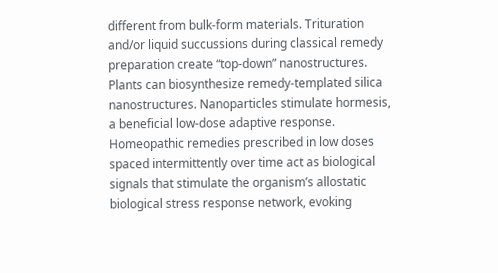different from bulk-form materials. Trituration and/or liquid succussions during classical remedy preparation create “top-down” nanostructures. Plants can biosynthesize remedy-templated silica nanostructures. Nanoparticles stimulate hormesis, a beneficial low-dose adaptive response. Homeopathic remedies prescribed in low doses spaced intermittently over time act as biological signals that stimulate the organism’s allostatic biological stress response network, evoking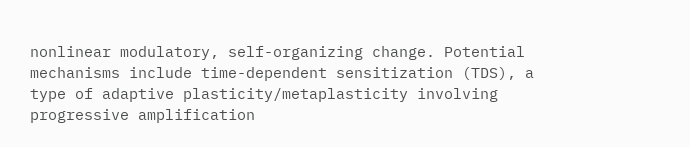nonlinear modulatory, self-organizing change. Potential mechanisms include time-dependent sensitization (TDS), a type of adaptive plasticity/metaplasticity involving progressive amplification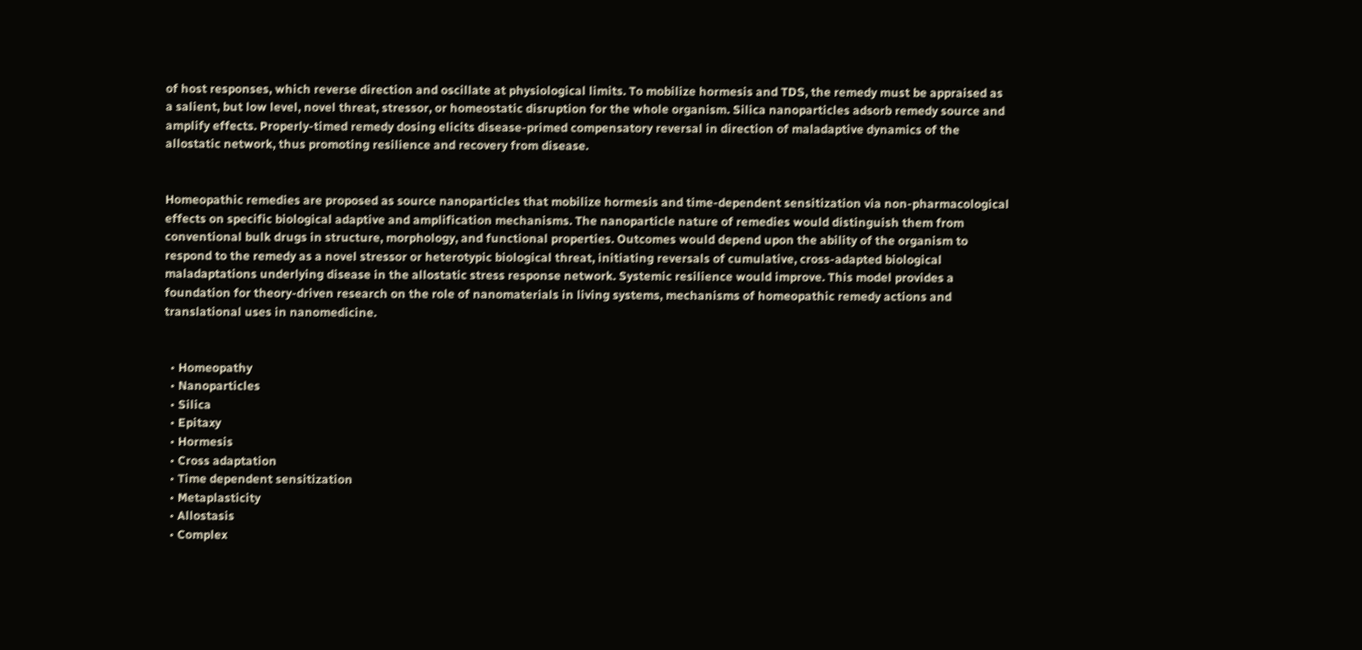of host responses, which reverse direction and oscillate at physiological limits. To mobilize hormesis and TDS, the remedy must be appraised as a salient, but low level, novel threat, stressor, or homeostatic disruption for the whole organism. Silica nanoparticles adsorb remedy source and amplify effects. Properly-timed remedy dosing elicits disease-primed compensatory reversal in direction of maladaptive dynamics of the allostatic network, thus promoting resilience and recovery from disease.


Homeopathic remedies are proposed as source nanoparticles that mobilize hormesis and time-dependent sensitization via non-pharmacological effects on specific biological adaptive and amplification mechanisms. The nanoparticle nature of remedies would distinguish them from conventional bulk drugs in structure, morphology, and functional properties. Outcomes would depend upon the ability of the organism to respond to the remedy as a novel stressor or heterotypic biological threat, initiating reversals of cumulative, cross-adapted biological maladaptations underlying disease in the allostatic stress response network. Systemic resilience would improve. This model provides a foundation for theory-driven research on the role of nanomaterials in living systems, mechanisms of homeopathic remedy actions and translational uses in nanomedicine.


  • Homeopathy
  • Nanoparticles
  • Silica
  • Epitaxy
  • Hormesis
  • Cross adaptation
  • Time dependent sensitization
  • Metaplasticity
  • Allostasis
  • Complex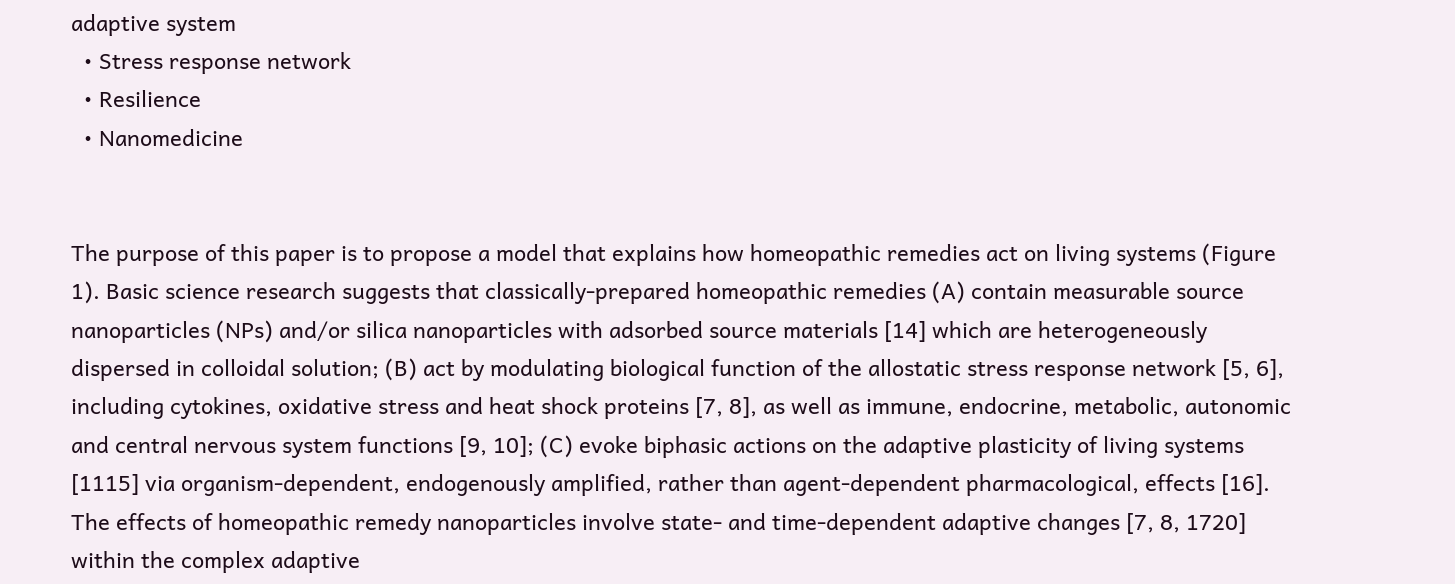adaptive system
  • Stress response network
  • Resilience
  • Nanomedicine


The purpose of this paper is to propose a model that explains how homeopathic remedies act on living systems (Figure 1). Basic science research suggests that classically-prepared homeopathic remedies (A) contain measurable source nanoparticles (NPs) and/or silica nanoparticles with adsorbed source materials [14] which are heterogeneously dispersed in colloidal solution; (B) act by modulating biological function of the allostatic stress response network [5, 6], including cytokines, oxidative stress and heat shock proteins [7, 8], as well as immune, endocrine, metabolic, autonomic and central nervous system functions [9, 10]; (C) evoke biphasic actions on the adaptive plasticity of living systems [1115] via organism-dependent, endogenously amplified, rather than agent-dependent pharmacological, effects [16]. The effects of homeopathic remedy nanoparticles involve state- and time-dependent adaptive changes [7, 8, 1720] within the complex adaptive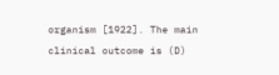organism [1922]. The main clinical outcome is (D)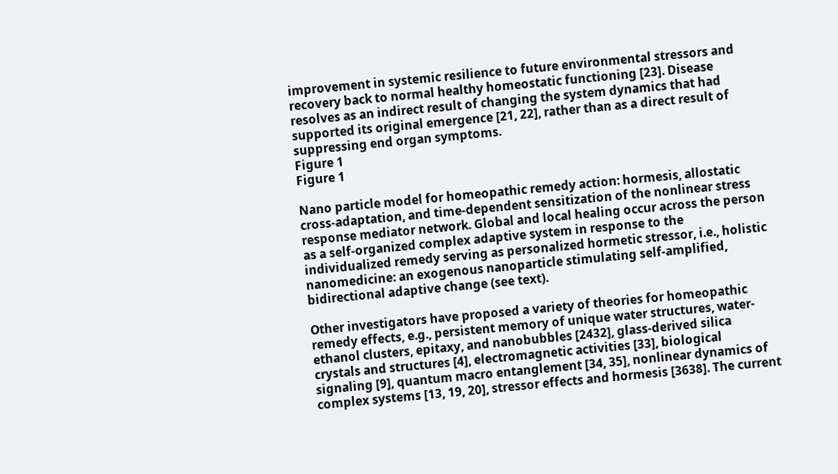improvement in systemic resilience to future environmental stressors and recovery back to normal healthy homeostatic functioning [23]. Disease resolves as an indirect result of changing the system dynamics that had supported its original emergence [21, 22], rather than as a direct result of suppressing end organ symptoms.
Figure 1
Figure 1

Nano particle model for homeopathic remedy action: hormesis, allostatic cross-adaptation, and time-dependent sensitization of the nonlinear stress response mediator network. Global and local healing occur across the person as a self-organized complex adaptive system in response to the individualized remedy serving as personalized hormetic stressor, i.e., holistic nanomedicine: an exogenous nanoparticle stimulating self-amplified, bidirectional adaptive change (see text).

Other investigators have proposed a variety of theories for homeopathic remedy effects, e.g., persistent memory of unique water structures, water-ethanol clusters, epitaxy, and nanobubbles [2432], glass-derived silica crystals and structures [4], electromagnetic activities [33], biological signaling [9], quantum macro entanglement [34, 35], nonlinear dynamics of complex systems [13, 19, 20], stressor effects and hormesis [3638]. The current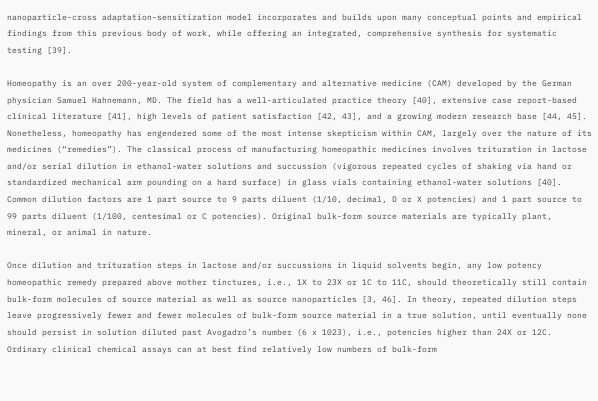nanoparticle-cross adaptation-sensitization model incorporates and builds upon many conceptual points and empirical findings from this previous body of work, while offering an integrated, comprehensive synthesis for systematic testing [39].

Homeopathy is an over 200-year-old system of complementary and alternative medicine (CAM) developed by the German physician Samuel Hahnemann, MD. The field has a well-articulated practice theory [40], extensive case report-based clinical literature [41], high levels of patient satisfaction [42, 43], and a growing modern research base [44, 45]. Nonetheless, homeopathy has engendered some of the most intense skepticism within CAM, largely over the nature of its medicines (“remedies”). The classical process of manufacturing homeopathic medicines involves trituration in lactose and/or serial dilution in ethanol-water solutions and succussion (vigorous repeated cycles of shaking via hand or standardized mechanical arm pounding on a hard surface) in glass vials containing ethanol-water solutions [40]. Common dilution factors are 1 part source to 9 parts diluent (1/10, decimal, D or X potencies) and 1 part source to 99 parts diluent (1/100, centesimal or C potencies). Original bulk-form source materials are typically plant, mineral, or animal in nature.

Once dilution and trituration steps in lactose and/or succussions in liquid solvents begin, any low potency homeopathic remedy prepared above mother tinctures, i.e., 1X to 23X or 1C to 11C, should theoretically still contain bulk-form molecules of source material as well as source nanoparticles [3, 46]. In theory, repeated dilution steps leave progressively fewer and fewer molecules of bulk-form source material in a true solution, until eventually none should persist in solution diluted past Avogadro’s number (6 x 1023), i.e., potencies higher than 24X or 12C. Ordinary clinical chemical assays can at best find relatively low numbers of bulk-form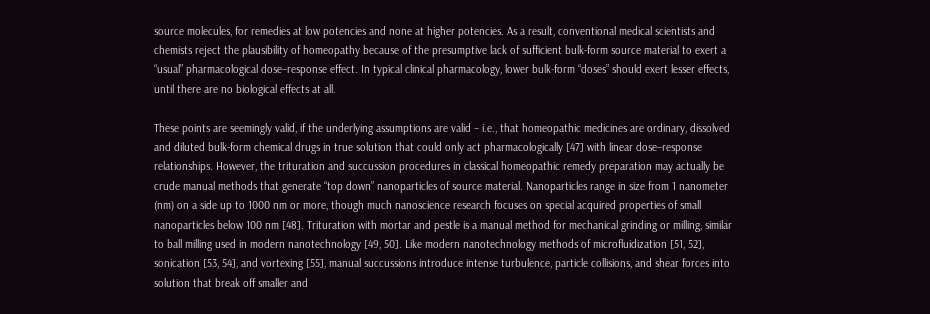source molecules, for remedies at low potencies and none at higher potencies. As a result, conventional medical scientists and chemists reject the plausibility of homeopathy because of the presumptive lack of sufficient bulk-form source material to exert a “usual” pharmacological dose–response effect. In typical clinical pharmacology, lower bulk-form “doses” should exert lesser effects, until there are no biological effects at all.

These points are seemingly valid, if the underlying assumptions are valid – i.e., that homeopathic medicines are ordinary, dissolved and diluted bulk-form chemical drugs in true solution that could only act pharmacologically [47] with linear dose–response relationships. However, the trituration and succussion procedures in classical homeopathic remedy preparation may actually be crude manual methods that generate “top down” nanoparticles of source material. Nanoparticles range in size from 1 nanometer (nm) on a side up to 1000 nm or more, though much nanoscience research focuses on special acquired properties of small nanoparticles below 100 nm [48]. Trituration with mortar and pestle is a manual method for mechanical grinding or milling, similar to ball milling used in modern nanotechnology [49, 50]. Like modern nanotechnology methods of microfluidization [51, 52], sonication [53, 54], and vortexing [55], manual succussions introduce intense turbulence, particle collisions, and shear forces into solution that break off smaller and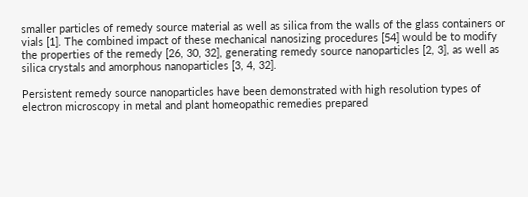smaller particles of remedy source material as well as silica from the walls of the glass containers or vials [1]. The combined impact of these mechanical nanosizing procedures [54] would be to modify the properties of the remedy [26, 30, 32], generating remedy source nanoparticles [2, 3], as well as silica crystals and amorphous nanoparticles [3, 4, 32].

Persistent remedy source nanoparticles have been demonstrated with high resolution types of electron microscopy in metal and plant homeopathic remedies prepared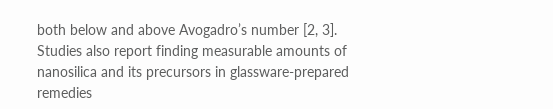both below and above Avogadro’s number [2, 3]. Studies also report finding measurable amounts of nanosilica and its precursors in glassware-prepared remedies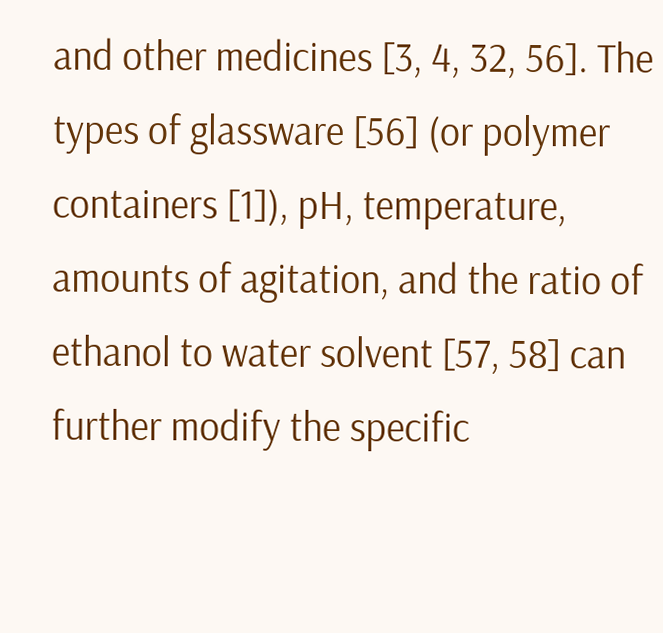and other medicines [3, 4, 32, 56]. The types of glassware [56] (or polymer containers [1]), pH, temperature, amounts of agitation, and the ratio of ethanol to water solvent [57, 58] can further modify the specific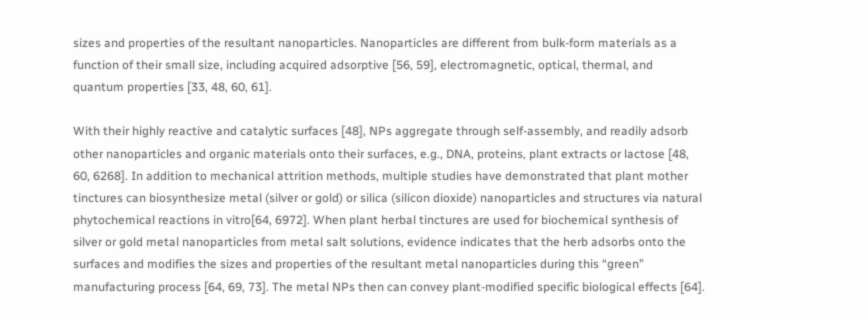sizes and properties of the resultant nanoparticles. Nanoparticles are different from bulk-form materials as a function of their small size, including acquired adsorptive [56, 59], electromagnetic, optical, thermal, and quantum properties [33, 48, 60, 61].

With their highly reactive and catalytic surfaces [48], NPs aggregate through self-assembly, and readily adsorb other nanoparticles and organic materials onto their surfaces, e.g., DNA, proteins, plant extracts or lactose [48, 60, 6268]. In addition to mechanical attrition methods, multiple studies have demonstrated that plant mother tinctures can biosynthesize metal (silver or gold) or silica (silicon dioxide) nanoparticles and structures via natural phytochemical reactions in vitro[64, 6972]. When plant herbal tinctures are used for biochemical synthesis of silver or gold metal nanoparticles from metal salt solutions, evidence indicates that the herb adsorbs onto the surfaces and modifies the sizes and properties of the resultant metal nanoparticles during this “green” manufacturing process [64, 69, 73]. The metal NPs then can convey plant-modified specific biological effects [64].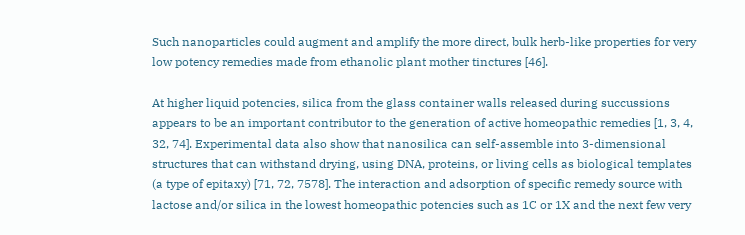Such nanoparticles could augment and amplify the more direct, bulk herb-like properties for very low potency remedies made from ethanolic plant mother tinctures [46].

At higher liquid potencies, silica from the glass container walls released during succussions appears to be an important contributor to the generation of active homeopathic remedies [1, 3, 4, 32, 74]. Experimental data also show that nanosilica can self-assemble into 3-dimensional structures that can withstand drying, using DNA, proteins, or living cells as biological templates (a type of epitaxy) [71, 72, 7578]. The interaction and adsorption of specific remedy source with lactose and/or silica in the lowest homeopathic potencies such as 1C or 1X and the next few very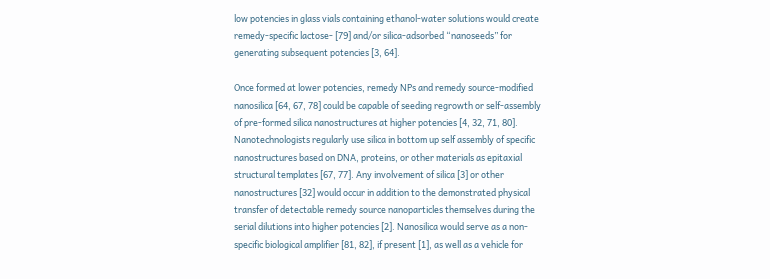low potencies in glass vials containing ethanol-water solutions would create remedy-specific lactose- [79] and/or silica-adsorbed “nanoseeds” for generating subsequent potencies [3, 64].

Once formed at lower potencies, remedy NPs and remedy source-modified nanosilica [64, 67, 78] could be capable of seeding regrowth or self-assembly of pre-formed silica nanostructures at higher potencies [4, 32, 71, 80]. Nanotechnologists regularly use silica in bottom up self assembly of specific nanostructures based on DNA, proteins, or other materials as epitaxial structural templates [67, 77]. Any involvement of silica [3] or other nanostructures [32] would occur in addition to the demonstrated physical transfer of detectable remedy source nanoparticles themselves during the serial dilutions into higher potencies [2]. Nanosilica would serve as a non-specific biological amplifier [81, 82], if present [1], as well as a vehicle for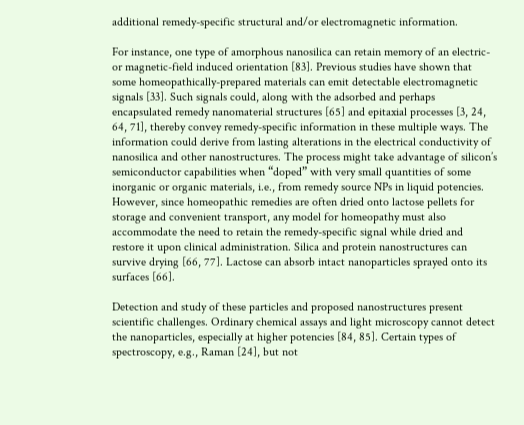additional remedy-specific structural and/or electromagnetic information.

For instance, one type of amorphous nanosilica can retain memory of an electric- or magnetic-field induced orientation [83]. Previous studies have shown that some homeopathically-prepared materials can emit detectable electromagnetic signals [33]. Such signals could, along with the adsorbed and perhaps encapsulated remedy nanomaterial structures [65] and epitaxial processes [3, 24, 64, 71], thereby convey remedy-specific information in these multiple ways. The information could derive from lasting alterations in the electrical conductivity of nanosilica and other nanostructures. The process might take advantage of silicon’s semiconductor capabilities when “doped” with very small quantities of some inorganic or organic materials, i.e., from remedy source NPs in liquid potencies. However, since homeopathic remedies are often dried onto lactose pellets for storage and convenient transport, any model for homeopathy must also accommodate the need to retain the remedy-specific signal while dried and restore it upon clinical administration. Silica and protein nanostructures can survive drying [66, 77]. Lactose can absorb intact nanoparticles sprayed onto its surfaces [66].

Detection and study of these particles and proposed nanostructures present scientific challenges. Ordinary chemical assays and light microscopy cannot detect the nanoparticles, especially at higher potencies [84, 85]. Certain types of spectroscopy, e.g., Raman [24], but not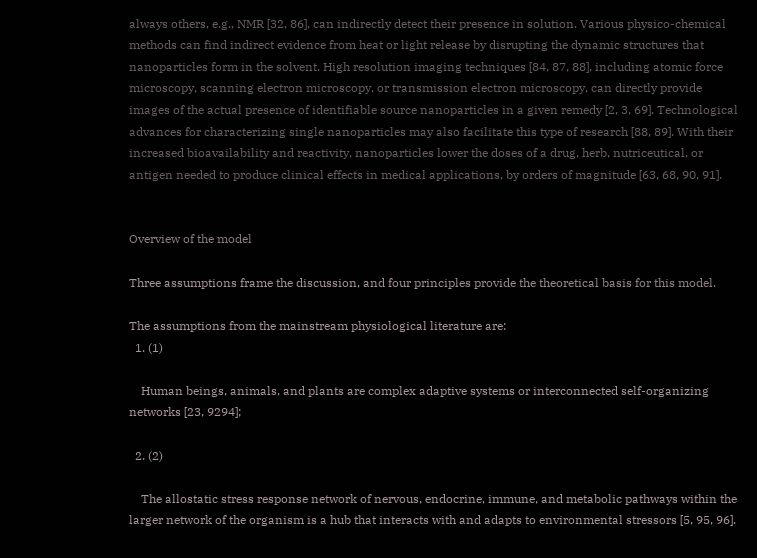always others, e.g., NMR [32, 86], can indirectly detect their presence in solution. Various physico-chemical methods can find indirect evidence from heat or light release by disrupting the dynamic structures that nanoparticles form in the solvent. High resolution imaging techniques [84, 87, 88], including atomic force microscopy, scanning electron microscopy, or transmission electron microscopy, can directly provide images of the actual presence of identifiable source nanoparticles in a given remedy [2, 3, 69]. Technological advances for characterizing single nanoparticles may also facilitate this type of research [88, 89]. With their increased bioavailability and reactivity, nanoparticles lower the doses of a drug, herb, nutriceutical, or antigen needed to produce clinical effects in medical applications, by orders of magnitude [63, 68, 90, 91].


Overview of the model

Three assumptions frame the discussion, and four principles provide the theoretical basis for this model.

The assumptions from the mainstream physiological literature are:
  1. (1)

    Human beings, animals, and plants are complex adaptive systems or interconnected self-organizing networks [23, 9294];

  2. (2)

    The allostatic stress response network of nervous, endocrine, immune, and metabolic pathways within the larger network of the organism is a hub that interacts with and adapts to environmental stressors [5, 95, 96].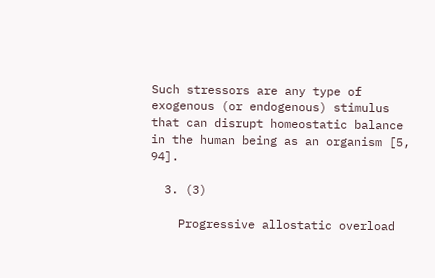Such stressors are any type of exogenous (or endogenous) stimulus that can disrupt homeostatic balance in the human being as an organism [5, 94].

  3. (3)

    Progressive allostatic overload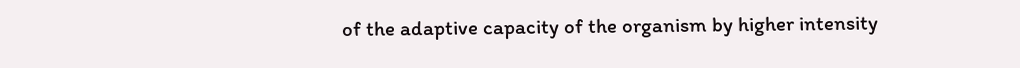of the adaptive capacity of the organism by higher intensity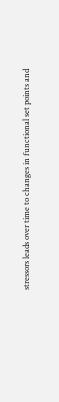stressors leads over time to changes in functional set points and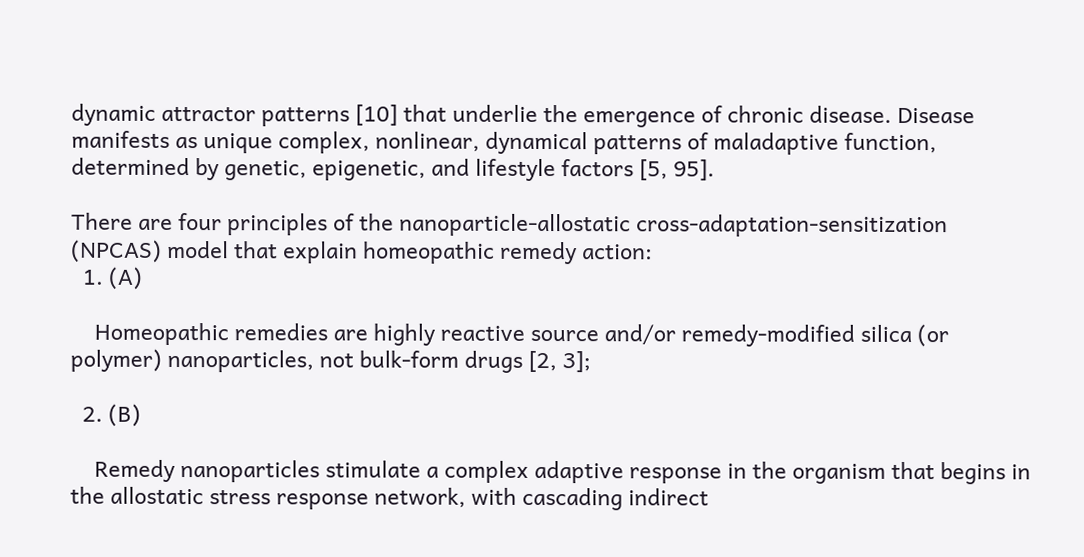dynamic attractor patterns [10] that underlie the emergence of chronic disease. Disease manifests as unique complex, nonlinear, dynamical patterns of maladaptive function, determined by genetic, epigenetic, and lifestyle factors [5, 95].

There are four principles of the nanoparticle-allostatic cross-adaptation-sensitization (NPCAS) model that explain homeopathic remedy action:
  1. (A)

    Homeopathic remedies are highly reactive source and/or remedy-modified silica (or polymer) nanoparticles, not bulk-form drugs [2, 3];

  2. (B)

    Remedy nanoparticles stimulate a complex adaptive response in the organism that begins in the allostatic stress response network, with cascading indirect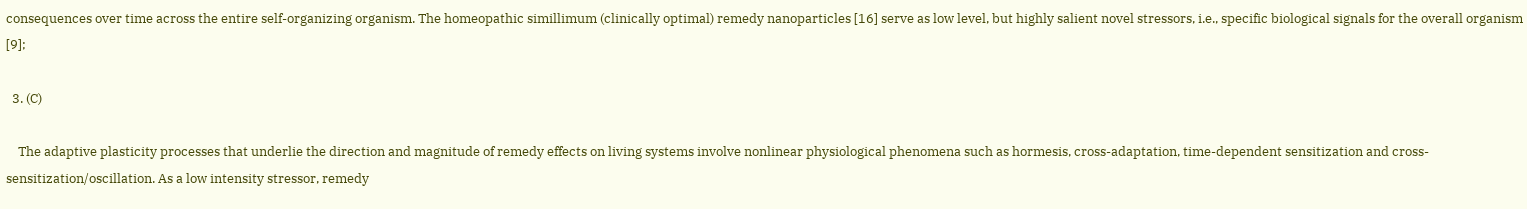consequences over time across the entire self-organizing organism. The homeopathic simillimum (clinically optimal) remedy nanoparticles [16] serve as low level, but highly salient novel stressors, i.e., specific biological signals for the overall organism [9];

  3. (C)

    The adaptive plasticity processes that underlie the direction and magnitude of remedy effects on living systems involve nonlinear physiological phenomena such as hormesis, cross-adaptation, time-dependent sensitization and cross-sensitization/oscillation. As a low intensity stressor, remedy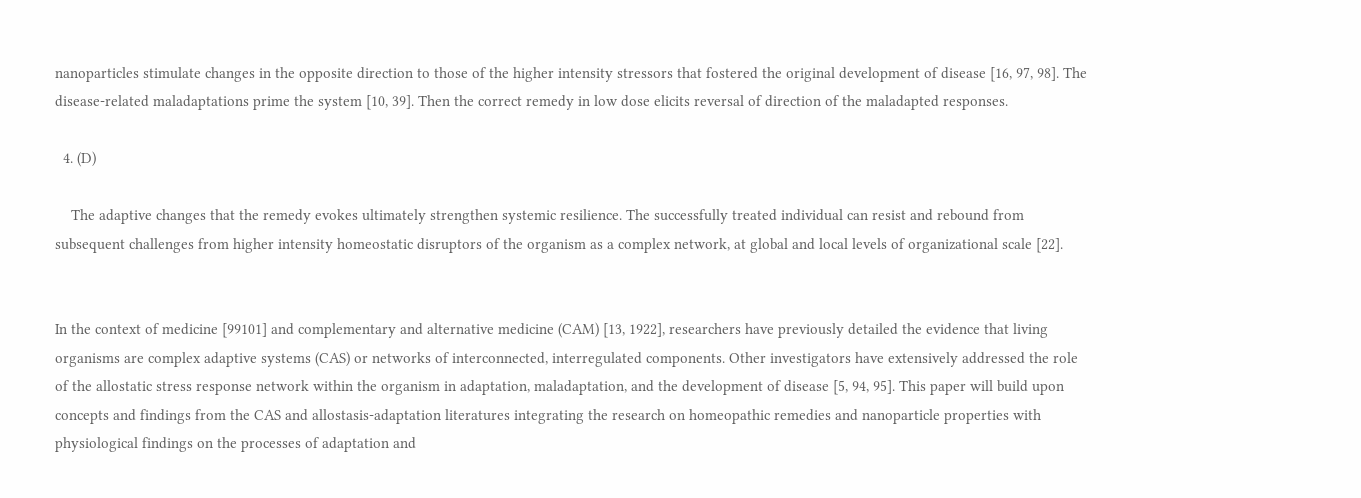nanoparticles stimulate changes in the opposite direction to those of the higher intensity stressors that fostered the original development of disease [16, 97, 98]. The disease-related maladaptations prime the system [10, 39]. Then the correct remedy in low dose elicits reversal of direction of the maladapted responses.

  4. (D)

    The adaptive changes that the remedy evokes ultimately strengthen systemic resilience. The successfully treated individual can resist and rebound from subsequent challenges from higher intensity homeostatic disruptors of the organism as a complex network, at global and local levels of organizational scale [22].


In the context of medicine [99101] and complementary and alternative medicine (CAM) [13, 1922], researchers have previously detailed the evidence that living organisms are complex adaptive systems (CAS) or networks of interconnected, interregulated components. Other investigators have extensively addressed the role of the allostatic stress response network within the organism in adaptation, maladaptation, and the development of disease [5, 94, 95]. This paper will build upon concepts and findings from the CAS and allostasis-adaptation literatures integrating the research on homeopathic remedies and nanoparticle properties with physiological findings on the processes of adaptation and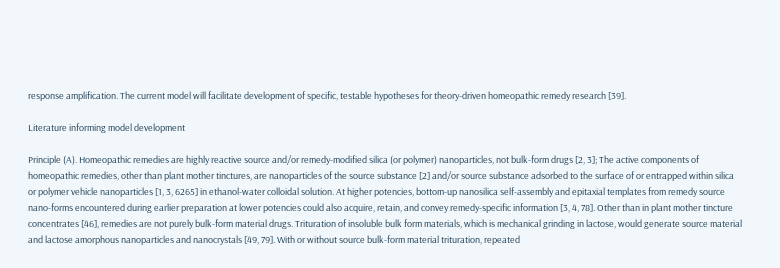response amplification. The current model will facilitate development of specific, testable hypotheses for theory-driven homeopathic remedy research [39].

Literature informing model development

Principle (A). Homeopathic remedies are highly reactive source and/or remedy-modified silica (or polymer) nanoparticles, not bulk-form drugs [2, 3]; The active components of homeopathic remedies, other than plant mother tinctures, are nanoparticles of the source substance [2] and/or source substance adsorbed to the surface of or entrapped within silica or polymer vehicle nanoparticles [1, 3, 6265] in ethanol-water colloidal solution. At higher potencies, bottom-up nanosilica self-assembly and epitaxial templates from remedy source nano-forms encountered during earlier preparation at lower potencies could also acquire, retain, and convey remedy-specific information [3, 4, 78]. Other than in plant mother tincture concentrates [46], remedies are not purely bulk-form material drugs. Trituration of insoluble bulk form materials, which is mechanical grinding in lactose, would generate source material and lactose amorphous nanoparticles and nanocrystals [49, 79]. With or without source bulk-form material trituration, repeated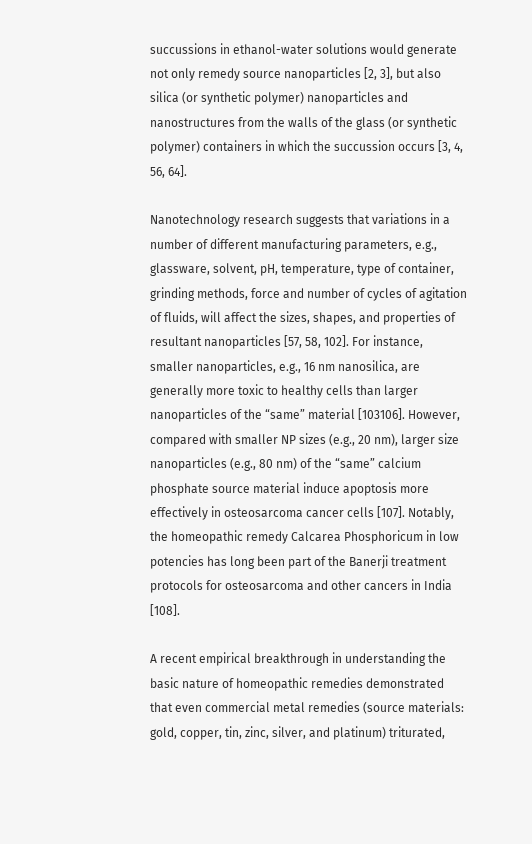succussions in ethanol-water solutions would generate not only remedy source nanoparticles [2, 3], but also silica (or synthetic polymer) nanoparticles and nanostructures from the walls of the glass (or synthetic polymer) containers in which the succussion occurs [3, 4, 56, 64].

Nanotechnology research suggests that variations in a number of different manufacturing parameters, e.g., glassware, solvent, pH, temperature, type of container, grinding methods, force and number of cycles of agitation of fluids, will affect the sizes, shapes, and properties of resultant nanoparticles [57, 58, 102]. For instance, smaller nanoparticles, e.g., 16 nm nanosilica, are generally more toxic to healthy cells than larger nanoparticles of the “same” material [103106]. However, compared with smaller NP sizes (e.g., 20 nm), larger size nanoparticles (e.g., 80 nm) of the “same” calcium phosphate source material induce apoptosis more effectively in osteosarcoma cancer cells [107]. Notably, the homeopathic remedy Calcarea Phosphoricum in low potencies has long been part of the Banerji treatment protocols for osteosarcoma and other cancers in India [108].

A recent empirical breakthrough in understanding the basic nature of homeopathic remedies demonstrated that even commercial metal remedies (source materials: gold, copper, tin, zinc, silver, and platinum) triturated,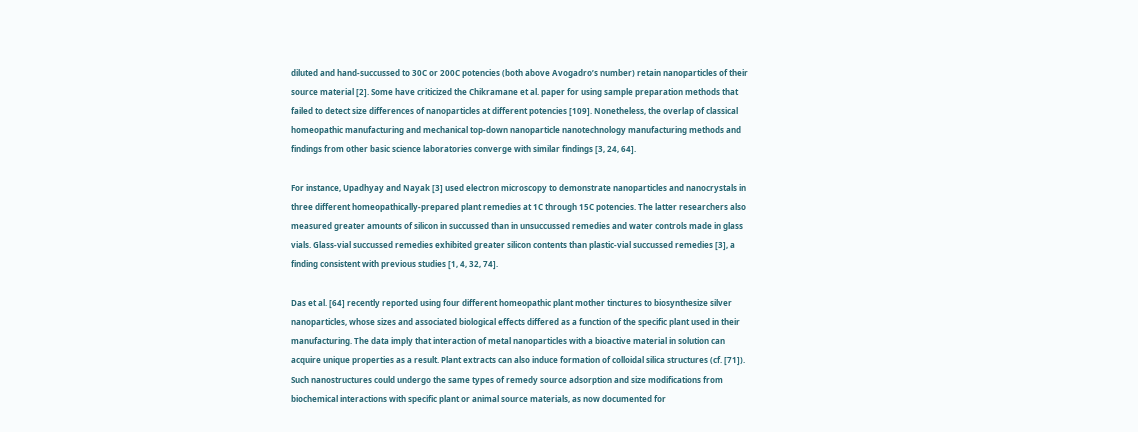diluted and hand-succussed to 30C or 200C potencies (both above Avogadro’s number) retain nanoparticles of their source material [2]. Some have criticized the Chikramane et al. paper for using sample preparation methods that failed to detect size differences of nanoparticles at different potencies [109]. Nonetheless, the overlap of classical homeopathic manufacturing and mechanical top-down nanoparticle nanotechnology manufacturing methods and findings from other basic science laboratories converge with similar findings [3, 24, 64].

For instance, Upadhyay and Nayak [3] used electron microscopy to demonstrate nanoparticles and nanocrystals in three different homeopathically-prepared plant remedies at 1C through 15C potencies. The latter researchers also measured greater amounts of silicon in succussed than in unsuccussed remedies and water controls made in glass vials. Glass-vial succussed remedies exhibited greater silicon contents than plastic-vial succussed remedies [3], a finding consistent with previous studies [1, 4, 32, 74].

Das et al. [64] recently reported using four different homeopathic plant mother tinctures to biosynthesize silver nanoparticles, whose sizes and associated biological effects differed as a function of the specific plant used in their manufacturing. The data imply that interaction of metal nanoparticles with a bioactive material in solution can acquire unique properties as a result. Plant extracts can also induce formation of colloidal silica structures (cf. [71]). Such nanostructures could undergo the same types of remedy source adsorption and size modifications from biochemical interactions with specific plant or animal source materials, as now documented for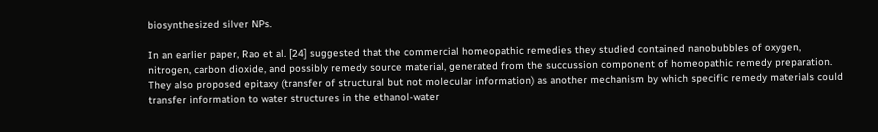biosynthesized silver NPs.

In an earlier paper, Rao et al. [24] suggested that the commercial homeopathic remedies they studied contained nanobubbles of oxygen, nitrogen, carbon dioxide, and possibly remedy source material, generated from the succussion component of homeopathic remedy preparation. They also proposed epitaxy (transfer of structural but not molecular information) as another mechanism by which specific remedy materials could transfer information to water structures in the ethanol-water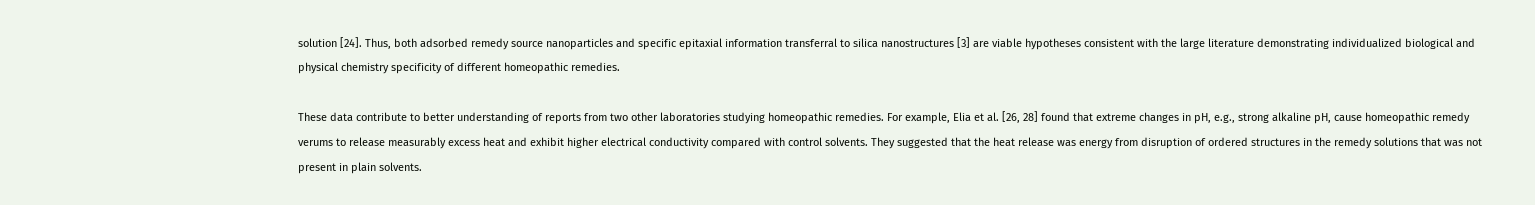solution [24]. Thus, both adsorbed remedy source nanoparticles and specific epitaxial information transferral to silica nanostructures [3] are viable hypotheses consistent with the large literature demonstrating individualized biological and physical chemistry specificity of different homeopathic remedies.

These data contribute to better understanding of reports from two other laboratories studying homeopathic remedies. For example, Elia et al. [26, 28] found that extreme changes in pH, e.g., strong alkaline pH, cause homeopathic remedy verums to release measurably excess heat and exhibit higher electrical conductivity compared with control solvents. They suggested that the heat release was energy from disruption of ordered structures in the remedy solutions that was not present in plain solvents.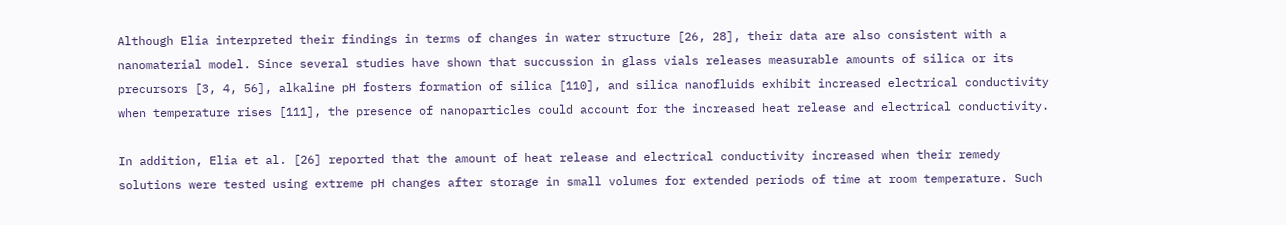Although Elia interpreted their findings in terms of changes in water structure [26, 28], their data are also consistent with a nanomaterial model. Since several studies have shown that succussion in glass vials releases measurable amounts of silica or its precursors [3, 4, 56], alkaline pH fosters formation of silica [110], and silica nanofluids exhibit increased electrical conductivity when temperature rises [111], the presence of nanoparticles could account for the increased heat release and electrical conductivity.

In addition, Elia et al. [26] reported that the amount of heat release and electrical conductivity increased when their remedy solutions were tested using extreme pH changes after storage in small volumes for extended periods of time at room temperature. Such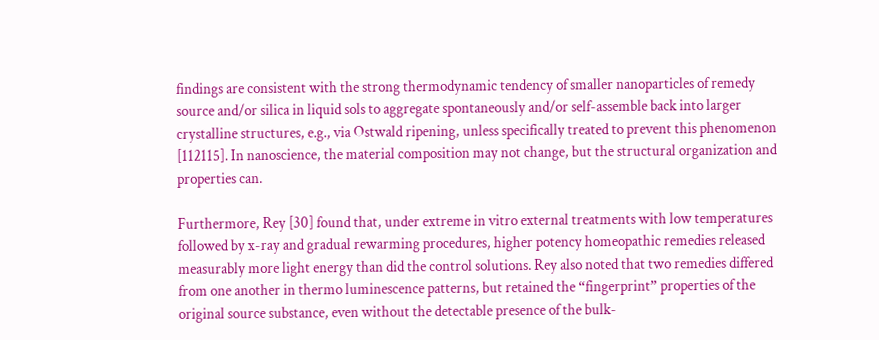findings are consistent with the strong thermodynamic tendency of smaller nanoparticles of remedy source and/or silica in liquid sols to aggregate spontaneously and/or self-assemble back into larger crystalline structures, e.g., via Ostwald ripening, unless specifically treated to prevent this phenomenon [112115]. In nanoscience, the material composition may not change, but the structural organization and properties can.

Furthermore, Rey [30] found that, under extreme in vitro external treatments with low temperatures followed by x-ray and gradual rewarming procedures, higher potency homeopathic remedies released measurably more light energy than did the control solutions. Rey also noted that two remedies differed from one another in thermo luminescence patterns, but retained the “fingerprint” properties of the original source substance, even without the detectable presence of the bulk-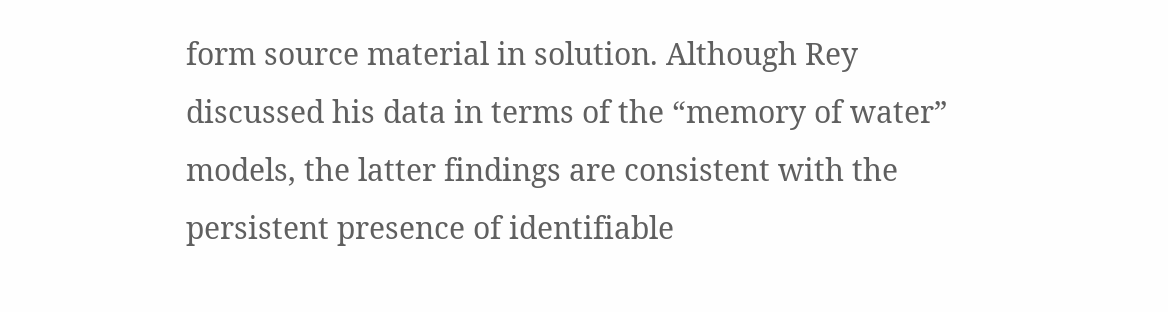form source material in solution. Although Rey discussed his data in terms of the “memory of water” models, the latter findings are consistent with the persistent presence of identifiable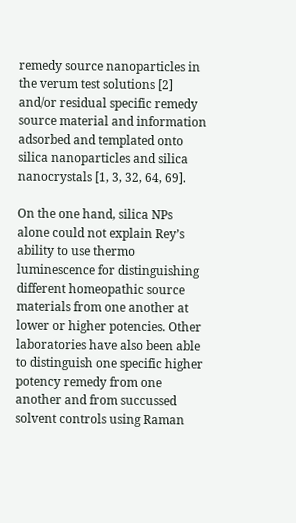remedy source nanoparticles in the verum test solutions [2] and/or residual specific remedy source material and information adsorbed and templated onto silica nanoparticles and silica nanocrystals [1, 3, 32, 64, 69].

On the one hand, silica NPs alone could not explain Rey’s ability to use thermo luminescence for distinguishing different homeopathic source materials from one another at lower or higher potencies. Other laboratories have also been able to distinguish one specific higher potency remedy from one another and from succussed solvent controls using Raman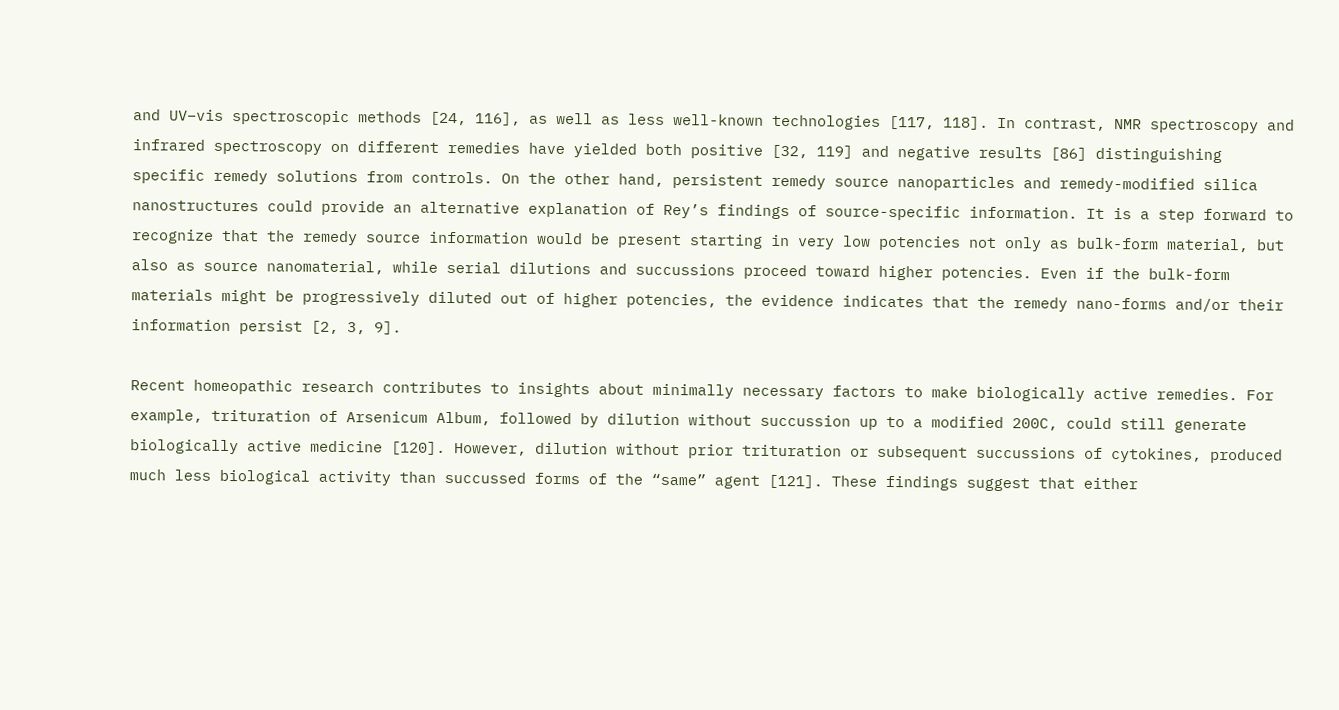and UV–vis spectroscopic methods [24, 116], as well as less well-known technologies [117, 118]. In contrast, NMR spectroscopy and infrared spectroscopy on different remedies have yielded both positive [32, 119] and negative results [86] distinguishing specific remedy solutions from controls. On the other hand, persistent remedy source nanoparticles and remedy-modified silica nanostructures could provide an alternative explanation of Rey’s findings of source-specific information. It is a step forward to recognize that the remedy source information would be present starting in very low potencies not only as bulk-form material, but also as source nanomaterial, while serial dilutions and succussions proceed toward higher potencies. Even if the bulk-form materials might be progressively diluted out of higher potencies, the evidence indicates that the remedy nano-forms and/or their information persist [2, 3, 9].

Recent homeopathic research contributes to insights about minimally necessary factors to make biologically active remedies. For example, trituration of Arsenicum Album, followed by dilution without succussion up to a modified 200C, could still generate biologically active medicine [120]. However, dilution without prior trituration or subsequent succussions of cytokines, produced much less biological activity than succussed forms of the “same” agent [121]. These findings suggest that either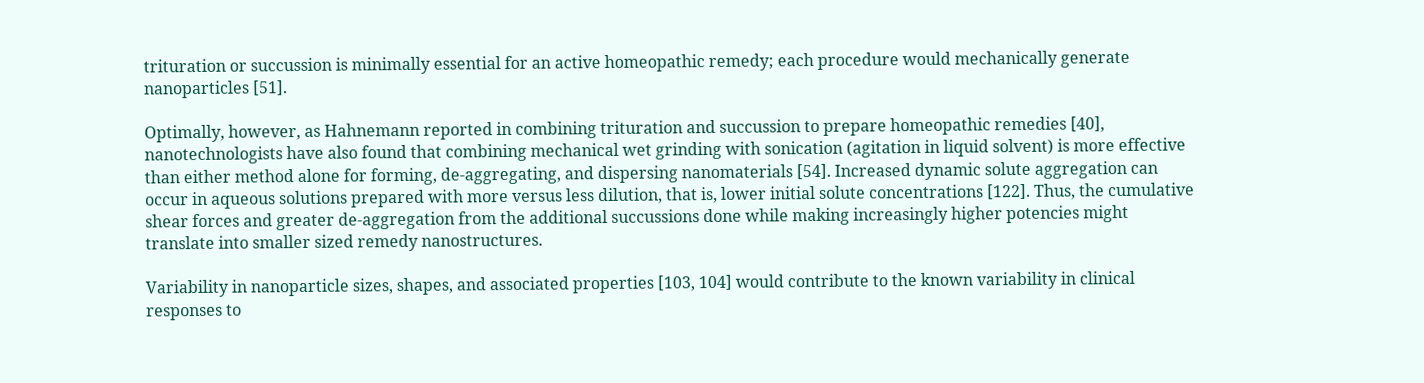trituration or succussion is minimally essential for an active homeopathic remedy; each procedure would mechanically generate nanoparticles [51].

Optimally, however, as Hahnemann reported in combining trituration and succussion to prepare homeopathic remedies [40], nanotechnologists have also found that combining mechanical wet grinding with sonication (agitation in liquid solvent) is more effective than either method alone for forming, de-aggregating, and dispersing nanomaterials [54]. Increased dynamic solute aggregation can occur in aqueous solutions prepared with more versus less dilution, that is, lower initial solute concentrations [122]. Thus, the cumulative shear forces and greater de-aggregation from the additional succussions done while making increasingly higher potencies might translate into smaller sized remedy nanostructures.

Variability in nanoparticle sizes, shapes, and associated properties [103, 104] would contribute to the known variability in clinical responses to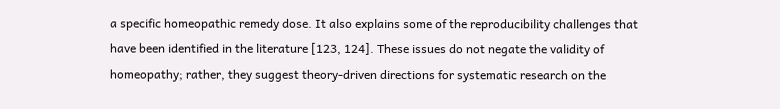a specific homeopathic remedy dose. It also explains some of the reproducibility challenges that have been identified in the literature [123, 124]. These issues do not negate the validity of homeopathy; rather, they suggest theory-driven directions for systematic research on the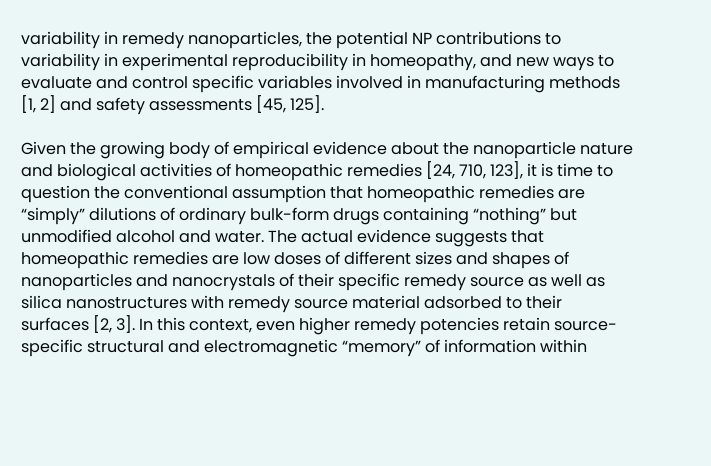variability in remedy nanoparticles, the potential NP contributions to variability in experimental reproducibility in homeopathy, and new ways to evaluate and control specific variables involved in manufacturing methods [1, 2] and safety assessments [45, 125].

Given the growing body of empirical evidence about the nanoparticle nature and biological activities of homeopathic remedies [24, 710, 123], it is time to question the conventional assumption that homeopathic remedies are “simply” dilutions of ordinary bulk-form drugs containing “nothing” but unmodified alcohol and water. The actual evidence suggests that homeopathic remedies are low doses of different sizes and shapes of nanoparticles and nanocrystals of their specific remedy source as well as silica nanostructures with remedy source material adsorbed to their surfaces [2, 3]. In this context, even higher remedy potencies retain source-specific structural and electromagnetic “memory” of information within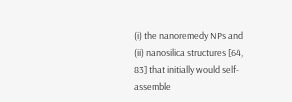(i) the nanoremedy NPs and (ii) nanosilica structures [64, 83] that initially would self-assemble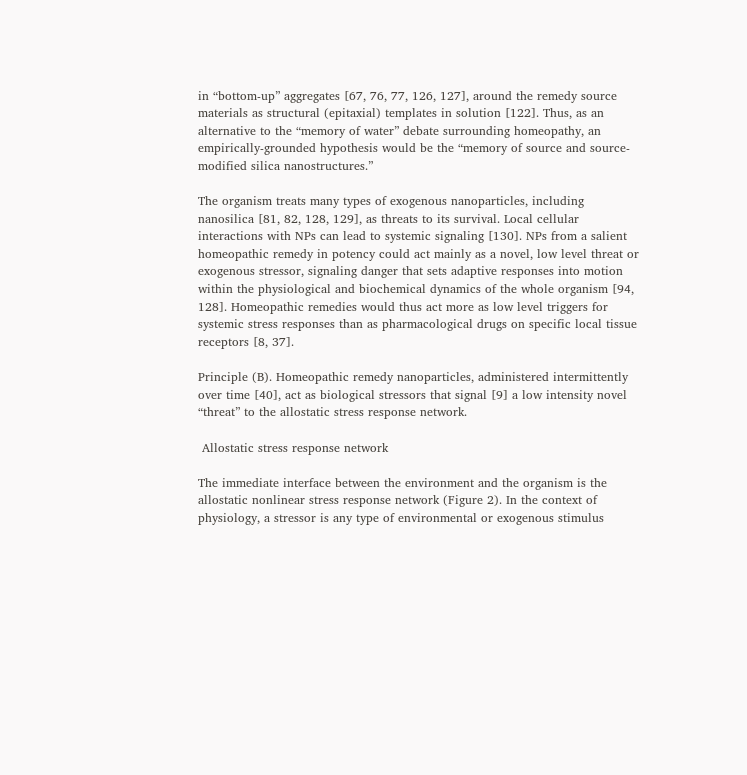in “bottom-up” aggregates [67, 76, 77, 126, 127], around the remedy source materials as structural (epitaxial) templates in solution [122]. Thus, as an alternative to the “memory of water” debate surrounding homeopathy, an empirically-grounded hypothesis would be the “memory of source and source-modified silica nanostructures.”

The organism treats many types of exogenous nanoparticles, including nanosilica [81, 82, 128, 129], as threats to its survival. Local cellular interactions with NPs can lead to systemic signaling [130]. NPs from a salient homeopathic remedy in potency could act mainly as a novel, low level threat or exogenous stressor, signaling danger that sets adaptive responses into motion within the physiological and biochemical dynamics of the whole organism [94, 128]. Homeopathic remedies would thus act more as low level triggers for systemic stress responses than as pharmacological drugs on specific local tissue receptors [8, 37].

Principle (B). Homeopathic remedy nanoparticles, administered intermittently over time [40], act as biological stressors that signal [9] a low intensity novel “threat” to the allostatic stress response network.

 Allostatic stress response network

The immediate interface between the environment and the organism is the allostatic nonlinear stress response network (Figure 2). In the context of physiology, a stressor is any type of environmental or exogenous stimulus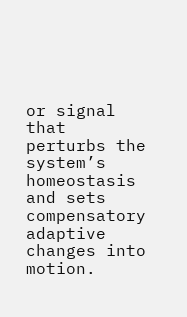or signal that perturbs the system’s homeostasis and sets compensatory adaptive changes into motion.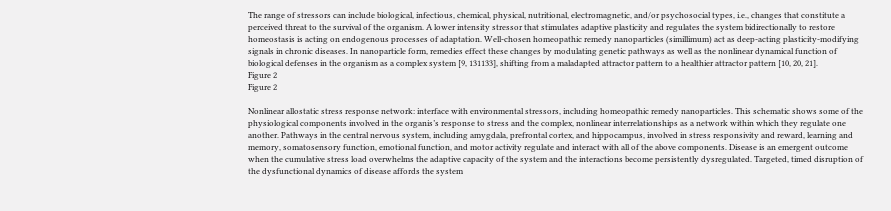The range of stressors can include biological, infectious, chemical, physical, nutritional, electromagnetic, and/or psychosocial types, i.e., changes that constitute a perceived threat to the survival of the organism. A lower intensity stressor that stimulates adaptive plasticity and regulates the system bidirectionally to restore homeostasis is acting on endogenous processes of adaptation. Well-chosen homeopathic remedy nanoparticles (simillimum) act as deep-acting plasticity-modifying signals in chronic diseases. In nanoparticle form, remedies effect these changes by modulating genetic pathways as well as the nonlinear dynamical function of biological defenses in the organism as a complex system [9, 131133], shifting from a maladapted attractor pattern to a healthier attractor pattern [10, 20, 21].
Figure 2
Figure 2

Nonlinear allostatic stress response network: interface with environmental stressors, including homeopathic remedy nanoparticles. This schematic shows some of the physiological components involved in the organis’s response to stress and the complex, nonlinear interrelationships as a network within which they regulate one another. Pathways in the central nervous system, including amygdala, prefrontal cortex, and hippocampus, involved in stress responsivity and reward, learning and memory, somatosensory function, emotional function, and motor activity regulate and interact with all of the above components. Disease is an emergent outcome when the cumulative stress load overwhelms the adaptive capacity of the system and the interactions become persistently dysregulated. Targeted, timed disruption of the dysfunctional dynamics of disease affords the system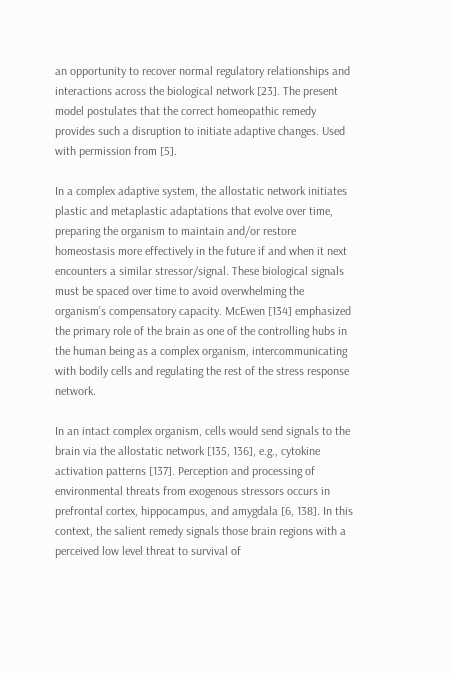an opportunity to recover normal regulatory relationships and interactions across the biological network [23]. The present model postulates that the correct homeopathic remedy provides such a disruption to initiate adaptive changes. Used with permission from [5].

In a complex adaptive system, the allostatic network initiates plastic and metaplastic adaptations that evolve over time, preparing the organism to maintain and/or restore homeostasis more effectively in the future if and when it next encounters a similar stressor/signal. These biological signals must be spaced over time to avoid overwhelming the organism’s compensatory capacity. McEwen [134] emphasized the primary role of the brain as one of the controlling hubs in the human being as a complex organism, intercommunicating with bodily cells and regulating the rest of the stress response network.

In an intact complex organism, cells would send signals to the brain via the allostatic network [135, 136], e.g., cytokine activation patterns [137]. Perception and processing of environmental threats from exogenous stressors occurs in prefrontal cortex, hippocampus, and amygdala [6, 138]. In this context, the salient remedy signals those brain regions with a perceived low level threat to survival of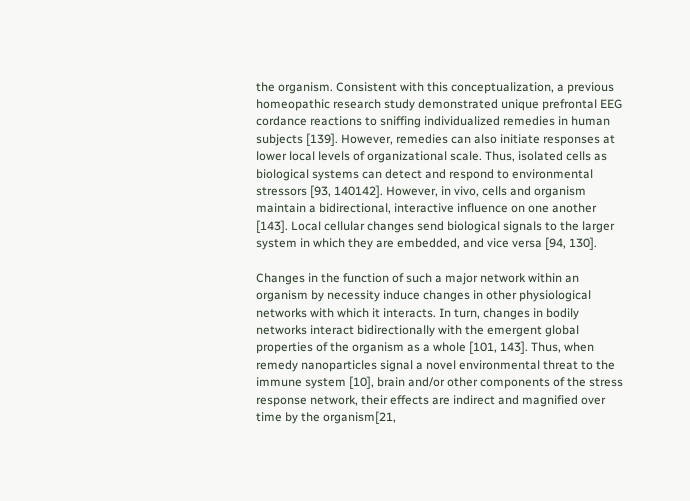the organism. Consistent with this conceptualization, a previous homeopathic research study demonstrated unique prefrontal EEG cordance reactions to sniffing individualized remedies in human subjects [139]. However, remedies can also initiate responses at lower local levels of organizational scale. Thus, isolated cells as biological systems can detect and respond to environmental stressors [93, 140142]. However, in vivo, cells and organism maintain a bidirectional, interactive influence on one another [143]. Local cellular changes send biological signals to the larger system in which they are embedded, and vice versa [94, 130].

Changes in the function of such a major network within an organism by necessity induce changes in other physiological networks with which it interacts. In turn, changes in bodily networks interact bidirectionally with the emergent global properties of the organism as a whole [101, 143]. Thus, when remedy nanoparticles signal a novel environmental threat to the immune system [10], brain and/or other components of the stress response network, their effects are indirect and magnified over time by the organism[21,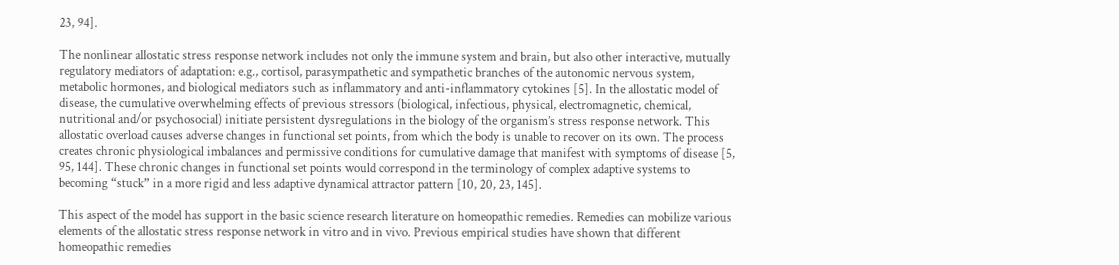23, 94].

The nonlinear allostatic stress response network includes not only the immune system and brain, but also other interactive, mutually regulatory mediators of adaptation: e.g., cortisol, parasympathetic and sympathetic branches of the autonomic nervous system, metabolic hormones, and biological mediators such as inflammatory and anti-inflammatory cytokines [5]. In the allostatic model of disease, the cumulative overwhelming effects of previous stressors (biological, infectious, physical, electromagnetic, chemical, nutritional and/or psychosocial) initiate persistent dysregulations in the biology of the organism’s stress response network. This allostatic overload causes adverse changes in functional set points, from which the body is unable to recover on its own. The process creates chronic physiological imbalances and permissive conditions for cumulative damage that manifest with symptoms of disease [5, 95, 144]. These chronic changes in functional set points would correspond in the terminology of complex adaptive systems to becoming “stuck” in a more rigid and less adaptive dynamical attractor pattern [10, 20, 23, 145].

This aspect of the model has support in the basic science research literature on homeopathic remedies. Remedies can mobilize various elements of the allostatic stress response network in vitro and in vivo. Previous empirical studies have shown that different homeopathic remedies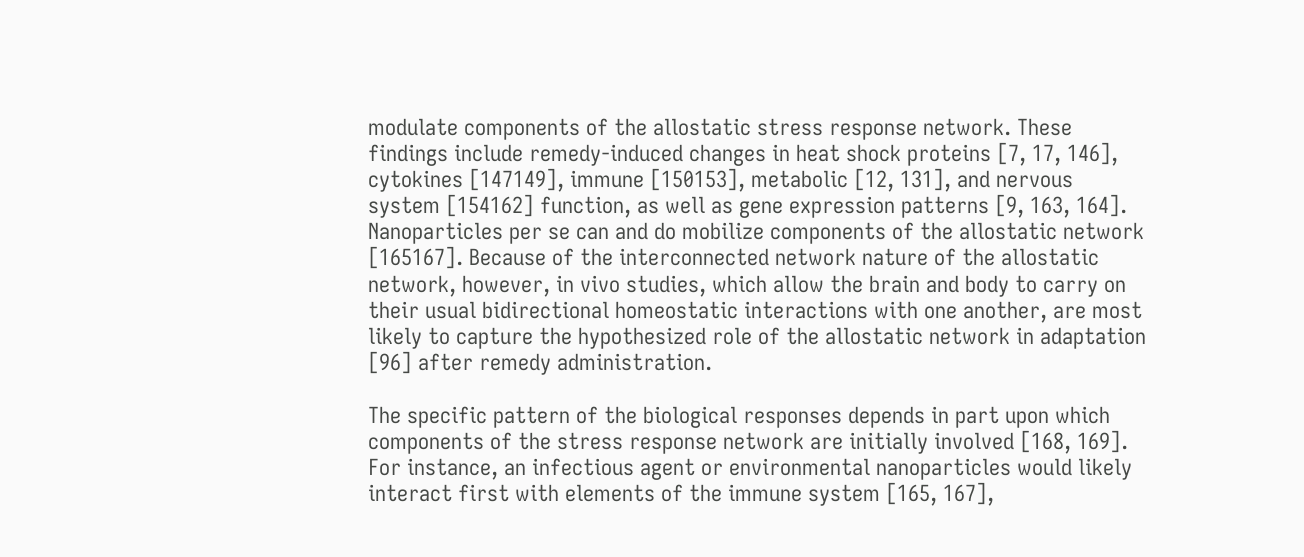modulate components of the allostatic stress response network. These findings include remedy-induced changes in heat shock proteins [7, 17, 146], cytokines [147149], immune [150153], metabolic [12, 131], and nervous system [154162] function, as well as gene expression patterns [9, 163, 164]. Nanoparticles per se can and do mobilize components of the allostatic network [165167]. Because of the interconnected network nature of the allostatic network, however, in vivo studies, which allow the brain and body to carry on their usual bidirectional homeostatic interactions with one another, are most likely to capture the hypothesized role of the allostatic network in adaptation [96] after remedy administration.

The specific pattern of the biological responses depends in part upon which components of the stress response network are initially involved [168, 169]. For instance, an infectious agent or environmental nanoparticles would likely interact first with elements of the immune system [165, 167],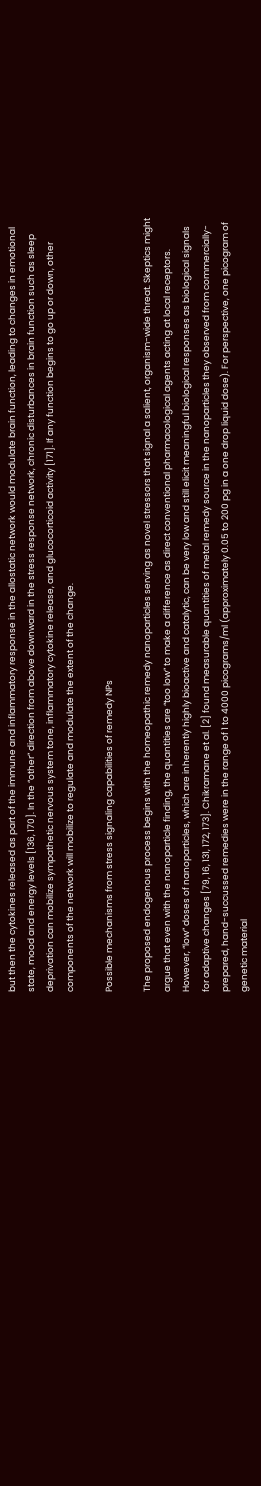but then the cytokines released as part of the immune and inflammatory response in the allostatic network would modulate brain function, leading to changes in emotional state, mood and energy levels [136, 170]. In the “other” direction from above downward in the stress response network, chronic disturbances in brain function such as sleep deprivation can mobilize sympathetic nervous system tone, inflammatory cytokine release, and glucocorticoid activity [171]. If any function begins to go up or down, other components of the network will mobilize to regulate and modulate the extent of the change.

Possible mechanisms from stress signaling capabilities of remedy NPs

The proposed endogenous process begins with the homeopathic remedy nanoparticles serving as novel stressors that signal a salient, organism-wide threat. Skeptics might argue that even with the nanoparticle finding, the quantities are “too low” to make a difference as direct conventional pharmacological agents acting at local receptors. However, “low” doses of nanoparticles, which are inherently highly bioactive and catalytic, can be very low and still elicit meaningful biological responses as biological signals for adaptive changes [79, 16, 131, 172, 173]. Chikramane et al. [2] found measurable quantities of metal remedy source in the nanoparticles they observed from commercially-prepared, hand-succussed remedies were in the range of 1 to 4000 picograms/ml (approximately 0.05 to 200 pg in a one drop liquid dose). For perspective, one picogram of genetic material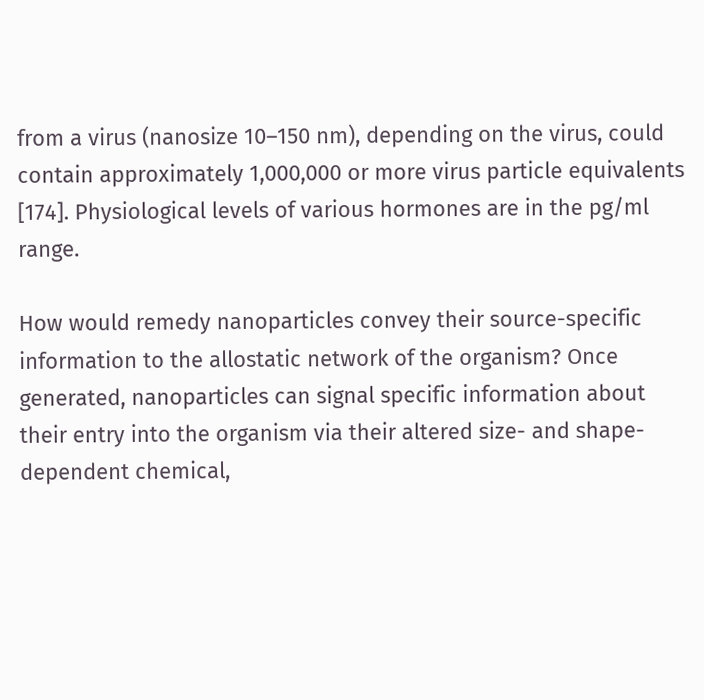from a virus (nanosize 10–150 nm), depending on the virus, could contain approximately 1,000,000 or more virus particle equivalents [174]. Physiological levels of various hormones are in the pg/ml range.

How would remedy nanoparticles convey their source-specific information to the allostatic network of the organism? Once generated, nanoparticles can signal specific information about their entry into the organism via their altered size- and shape-dependent chemical,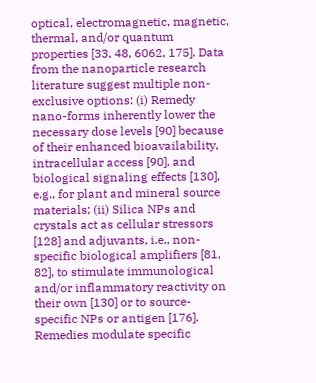optical, electromagnetic, magnetic, thermal, and/or quantum properties [33, 48, 6062, 175]. Data from the nanoparticle research literature suggest multiple non-exclusive options: (i) Remedy nano-forms inherently lower the necessary dose levels [90] because of their enhanced bioavailability, intracellular access [90], and biological signaling effects [130], e.g., for plant and mineral source materials; (ii) Silica NPs and crystals act as cellular stressors [128] and adjuvants, i.e., non-specific biological amplifiers [81, 82], to stimulate immunological and/or inflammatory reactivity on their own [130] or to source-specific NPs or antigen [176]. Remedies modulate specific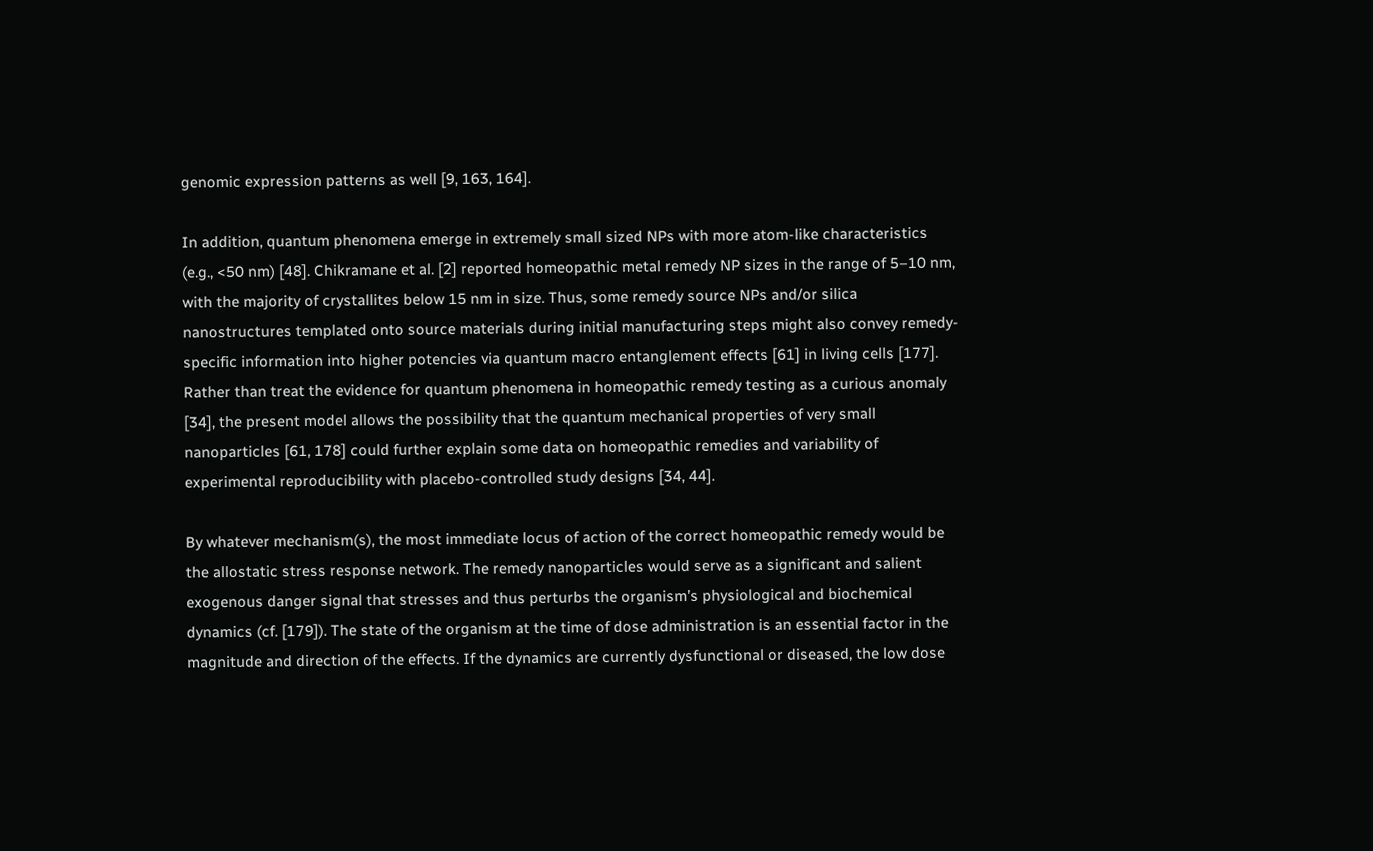genomic expression patterns as well [9, 163, 164].

In addition, quantum phenomena emerge in extremely small sized NPs with more atom-like characteristics (e.g., <50 nm) [48]. Chikramane et al. [2] reported homeopathic metal remedy NP sizes in the range of 5–10 nm, with the majority of crystallites below 15 nm in size. Thus, some remedy source NPs and/or silica nanostructures templated onto source materials during initial manufacturing steps might also convey remedy-specific information into higher potencies via quantum macro entanglement effects [61] in living cells [177]. Rather than treat the evidence for quantum phenomena in homeopathic remedy testing as a curious anomaly [34], the present model allows the possibility that the quantum mechanical properties of very small nanoparticles [61, 178] could further explain some data on homeopathic remedies and variability of experimental reproducibility with placebo-controlled study designs [34, 44].

By whatever mechanism(s), the most immediate locus of action of the correct homeopathic remedy would be the allostatic stress response network. The remedy nanoparticles would serve as a significant and salient exogenous danger signal that stresses and thus perturbs the organism’s physiological and biochemical dynamics (cf. [179]). The state of the organism at the time of dose administration is an essential factor in the magnitude and direction of the effects. If the dynamics are currently dysfunctional or diseased, the low dose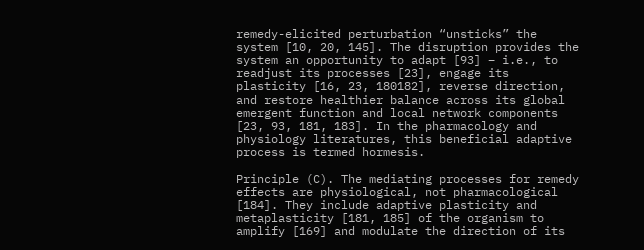remedy-elicited perturbation “unsticks” the system [10, 20, 145]. The disruption provides the system an opportunity to adapt [93] – i.e., to readjust its processes [23], engage its plasticity [16, 23, 180182], reverse direction, and restore healthier balance across its global emergent function and local network components [23, 93, 181, 183]. In the pharmacology and physiology literatures, this beneficial adaptive process is termed hormesis.

Principle (C). The mediating processes for remedy effects are physiological, not pharmacological [184]. They include adaptive plasticity and metaplasticity [181, 185] of the organism to amplify [169] and modulate the direction of its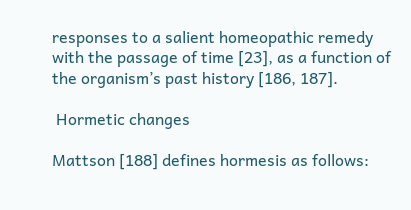responses to a salient homeopathic remedy with the passage of time [23], as a function of the organism’s past history [186, 187].

 Hormetic changes

Mattson [188] defines hormesis as follows: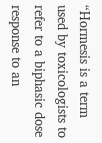“Hormesis is a term used by toxicologists to refer to a biphasic dose response to an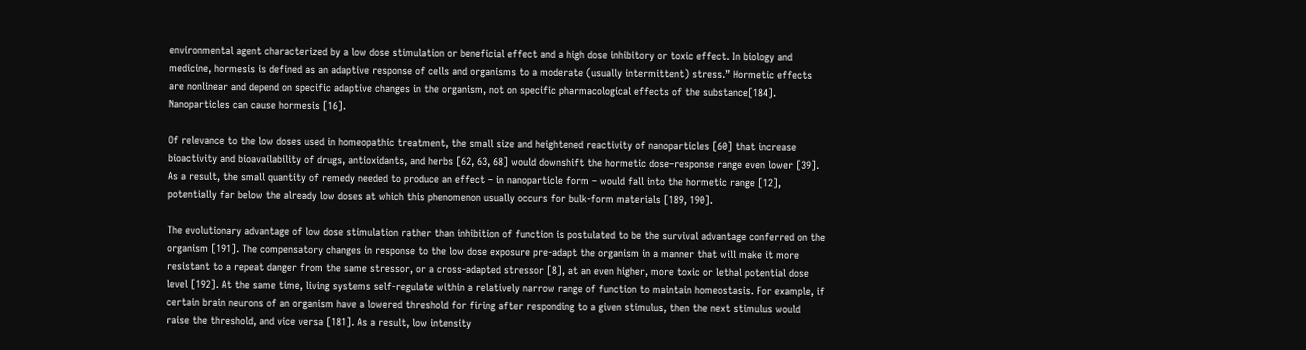environmental agent characterized by a low dose stimulation or beneficial effect and a high dose inhibitory or toxic effect. In biology and medicine, hormesis is defined as an adaptive response of cells and organisms to a moderate (usually intermittent) stress.” Hormetic effects are nonlinear and depend on specific adaptive changes in the organism, not on specific pharmacological effects of the substance[184]. Nanoparticles can cause hormesis [16].

Of relevance to the low doses used in homeopathic treatment, the small size and heightened reactivity of nanoparticles [60] that increase bioactivity and bioavailability of drugs, antioxidants, and herbs [62, 63, 68] would downshift the hormetic dose–response range even lower [39]. As a result, the small quantity of remedy needed to produce an effect – in nanoparticle form – would fall into the hormetic range [12], potentially far below the already low doses at which this phenomenon usually occurs for bulk-form materials [189, 190].

The evolutionary advantage of low dose stimulation rather than inhibition of function is postulated to be the survival advantage conferred on the organism [191]. The compensatory changes in response to the low dose exposure pre-adapt the organism in a manner that will make it more resistant to a repeat danger from the same stressor, or a cross-adapted stressor [8], at an even higher, more toxic or lethal potential dose level [192]. At the same time, living systems self-regulate within a relatively narrow range of function to maintain homeostasis. For example, if certain brain neurons of an organism have a lowered threshold for firing after responding to a given stimulus, then the next stimulus would raise the threshold, and vice versa [181]. As a result, low intensity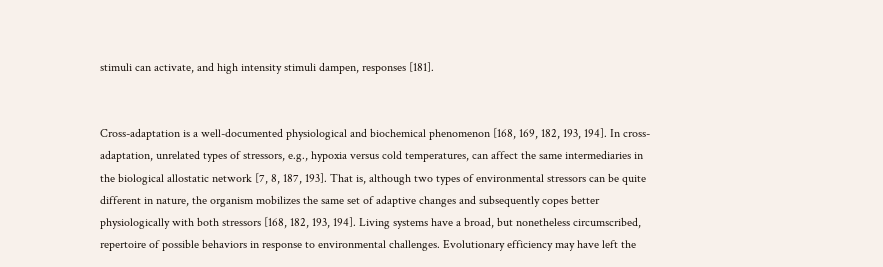stimuli can activate, and high intensity stimuli dampen, responses [181].


Cross-adaptation is a well-documented physiological and biochemical phenomenon [168, 169, 182, 193, 194]. In cross-adaptation, unrelated types of stressors, e.g., hypoxia versus cold temperatures, can affect the same intermediaries in the biological allostatic network [7, 8, 187, 193]. That is, although two types of environmental stressors can be quite different in nature, the organism mobilizes the same set of adaptive changes and subsequently copes better physiologically with both stressors [168, 182, 193, 194]. Living systems have a broad, but nonetheless circumscribed, repertoire of possible behaviors in response to environmental challenges. Evolutionary efficiency may have left the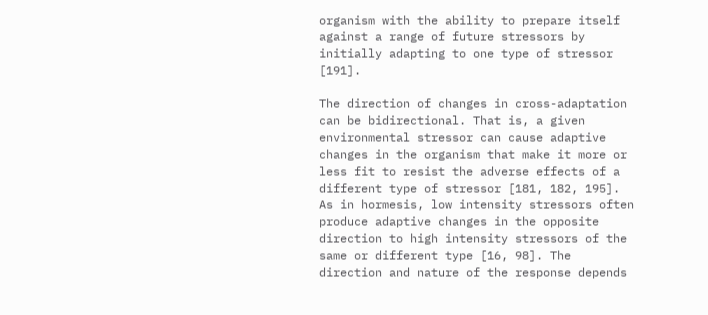organism with the ability to prepare itself against a range of future stressors by initially adapting to one type of stressor [191].

The direction of changes in cross-adaptation can be bidirectional. That is, a given environmental stressor can cause adaptive changes in the organism that make it more or less fit to resist the adverse effects of a different type of stressor [181, 182, 195]. As in hormesis, low intensity stressors often produce adaptive changes in the opposite direction to high intensity stressors of the same or different type [16, 98]. The direction and nature of the response depends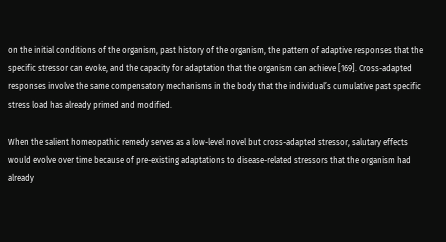on the initial conditions of the organism, past history of the organism, the pattern of adaptive responses that the specific stressor can evoke, and the capacity for adaptation that the organism can achieve [169]. Cross-adapted responses involve the same compensatory mechanisms in the body that the individual’s cumulative past specific stress load has already primed and modified.

When the salient homeopathic remedy serves as a low-level novel but cross-adapted stressor, salutary effects would evolve over time because of pre-existing adaptations to disease-related stressors that the organism had already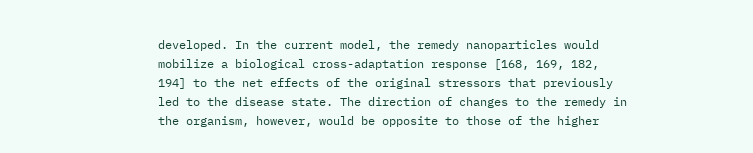developed. In the current model, the remedy nanoparticles would mobilize a biological cross-adaptation response [168, 169, 182, 194] to the net effects of the original stressors that previously led to the disease state. The direction of changes to the remedy in the organism, however, would be opposite to those of the higher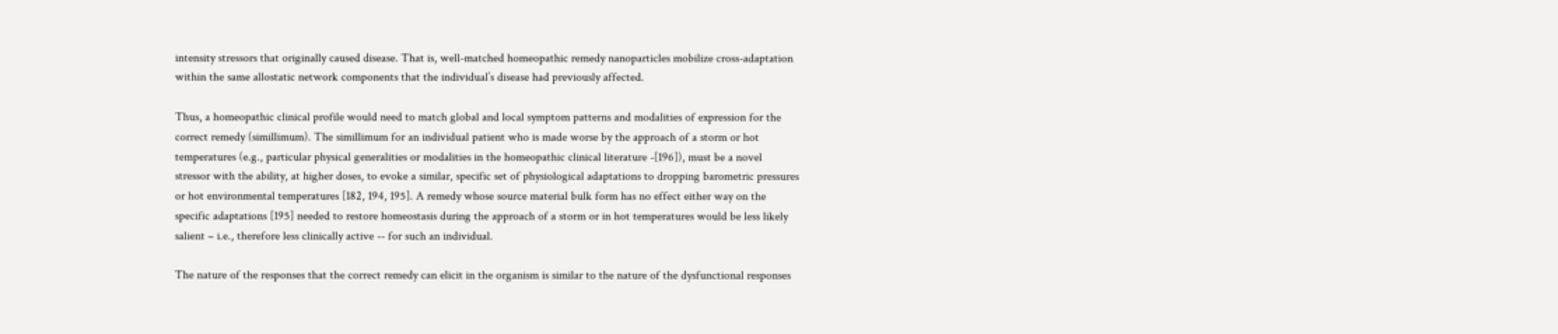intensity stressors that originally caused disease. That is, well-matched homeopathic remedy nanoparticles mobilize cross-adaptation within the same allostatic network components that the individual’s disease had previously affected.

Thus, a homeopathic clinical profile would need to match global and local symptom patterns and modalities of expression for the correct remedy (simillimum). The simillimum for an individual patient who is made worse by the approach of a storm or hot temperatures (e.g., particular physical generalities or modalities in the homeopathic clinical literature -[196]), must be a novel stressor with the ability, at higher doses, to evoke a similar, specific set of physiological adaptations to dropping barometric pressures or hot environmental temperatures [182, 194, 195]. A remedy whose source material bulk form has no effect either way on the specific adaptations [195] needed to restore homeostasis during the approach of a storm or in hot temperatures would be less likely salient – i.e., therefore less clinically active -- for such an individual.

The nature of the responses that the correct remedy can elicit in the organism is similar to the nature of the dysfunctional responses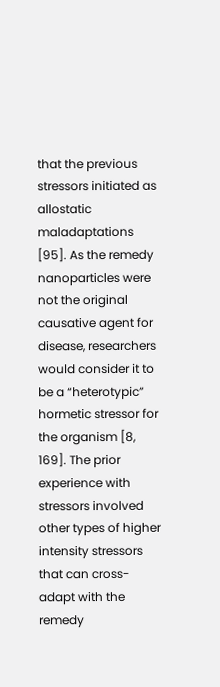that the previous stressors initiated as allostatic maladaptations [95]. As the remedy nanoparticles were not the original causative agent for disease, researchers would consider it to be a “heterotypic” hormetic stressor for the organism [8, 169]. The prior experience with stressors involved other types of higher intensity stressors that can cross-adapt with the remedy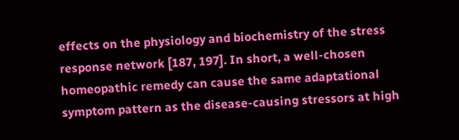effects on the physiology and biochemistry of the stress response network [187, 197]. In short, a well-chosen homeopathic remedy can cause the same adaptational symptom pattern as the disease-causing stressors at high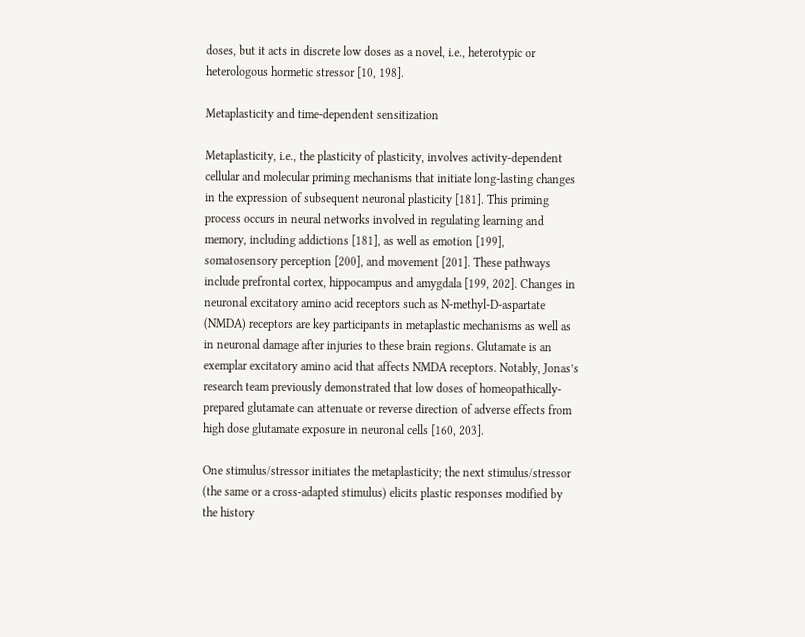doses, but it acts in discrete low doses as a novel, i.e., heterotypic or heterologous hormetic stressor [10, 198].

Metaplasticity and time-dependent sensitization

Metaplasticity, i.e., the plasticity of plasticity, involves activity-dependent cellular and molecular priming mechanisms that initiate long-lasting changes in the expression of subsequent neuronal plasticity [181]. This priming process occurs in neural networks involved in regulating learning and memory, including addictions [181], as well as emotion [199], somatosensory perception [200], and movement [201]. These pathways include prefrontal cortex, hippocampus and amygdala [199, 202]. Changes in neuronal excitatory amino acid receptors such as N-methyl-D-aspartate (NMDA) receptors are key participants in metaplastic mechanisms as well as in neuronal damage after injuries to these brain regions. Glutamate is an exemplar excitatory amino acid that affects NMDA receptors. Notably, Jonas’s research team previously demonstrated that low doses of homeopathically-prepared glutamate can attenuate or reverse direction of adverse effects from high dose glutamate exposure in neuronal cells [160, 203].

One stimulus/stressor initiates the metaplasticity; the next stimulus/stressor (the same or a cross-adapted stimulus) elicits plastic responses modified by the history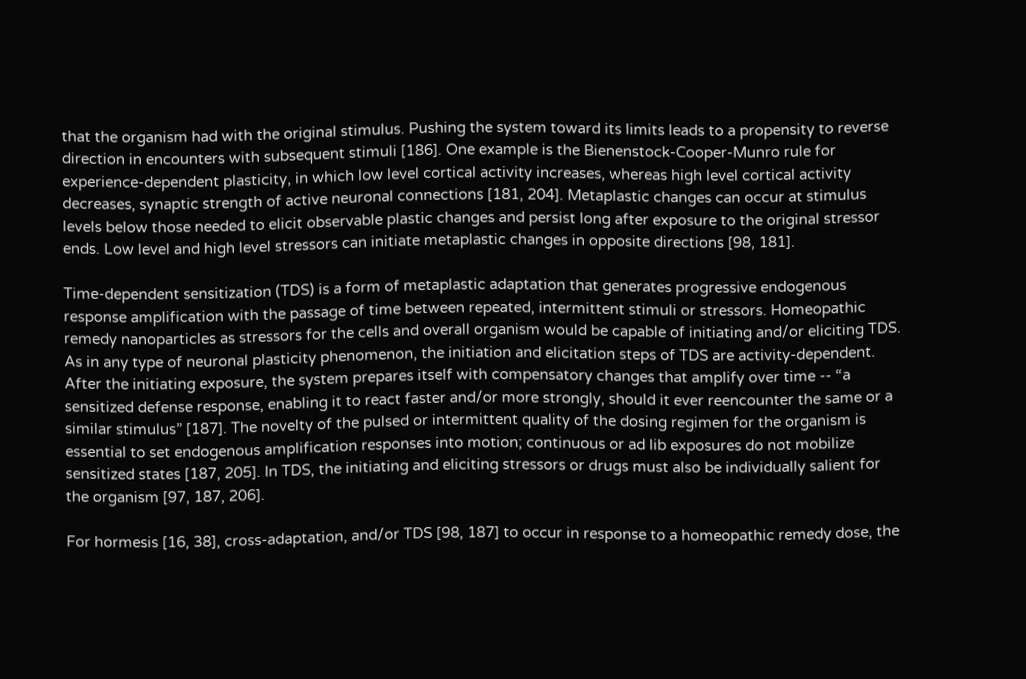that the organism had with the original stimulus. Pushing the system toward its limits leads to a propensity to reverse direction in encounters with subsequent stimuli [186]. One example is the Bienenstock-Cooper-Munro rule for experience-dependent plasticity, in which low level cortical activity increases, whereas high level cortical activity decreases, synaptic strength of active neuronal connections [181, 204]. Metaplastic changes can occur at stimulus levels below those needed to elicit observable plastic changes and persist long after exposure to the original stressor ends. Low level and high level stressors can initiate metaplastic changes in opposite directions [98, 181].

Time-dependent sensitization (TDS) is a form of metaplastic adaptation that generates progressive endogenous response amplification with the passage of time between repeated, intermittent stimuli or stressors. Homeopathic remedy nanoparticles as stressors for the cells and overall organism would be capable of initiating and/or eliciting TDS. As in any type of neuronal plasticity phenomenon, the initiation and elicitation steps of TDS are activity-dependent. After the initiating exposure, the system prepares itself with compensatory changes that amplify over time -- “a sensitized defense response, enabling it to react faster and/or more strongly, should it ever reencounter the same or a similar stimulus” [187]. The novelty of the pulsed or intermittent quality of the dosing regimen for the organism is essential to set endogenous amplification responses into motion; continuous or ad lib exposures do not mobilize sensitized states [187, 205]. In TDS, the initiating and eliciting stressors or drugs must also be individually salient for the organism [97, 187, 206].

For hormesis [16, 38], cross-adaptation, and/or TDS [98, 187] to occur in response to a homeopathic remedy dose, the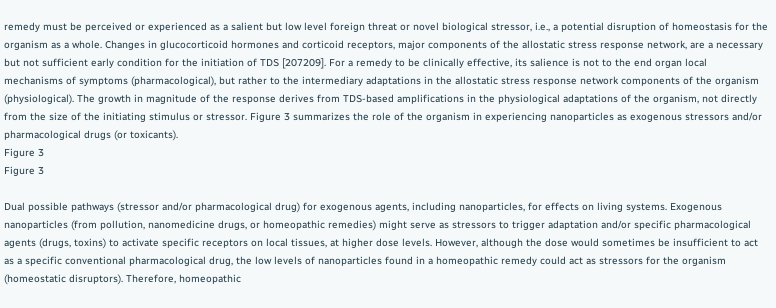remedy must be perceived or experienced as a salient but low level foreign threat or novel biological stressor, i.e., a potential disruption of homeostasis for the organism as a whole. Changes in glucocorticoid hormones and corticoid receptors, major components of the allostatic stress response network, are a necessary but not sufficient early condition for the initiation of TDS [207209]. For a remedy to be clinically effective, its salience is not to the end organ local mechanisms of symptoms (pharmacological), but rather to the intermediary adaptations in the allostatic stress response network components of the organism (physiological). The growth in magnitude of the response derives from TDS-based amplifications in the physiological adaptations of the organism, not directly from the size of the initiating stimulus or stressor. Figure 3 summarizes the role of the organism in experiencing nanoparticles as exogenous stressors and/or pharmacological drugs (or toxicants).
Figure 3
Figure 3

Dual possible pathways (stressor and/or pharmacological drug) for exogenous agents, including nanoparticles, for effects on living systems. Exogenous nanoparticles (from pollution, nanomedicine drugs, or homeopathic remedies) might serve as stressors to trigger adaptation and/or specific pharmacological agents (drugs, toxins) to activate specific receptors on local tissues, at higher dose levels. However, although the dose would sometimes be insufficient to act as a specific conventional pharmacological drug, the low levels of nanoparticles found in a homeopathic remedy could act as stressors for the organism (homeostatic disruptors). Therefore, homeopathic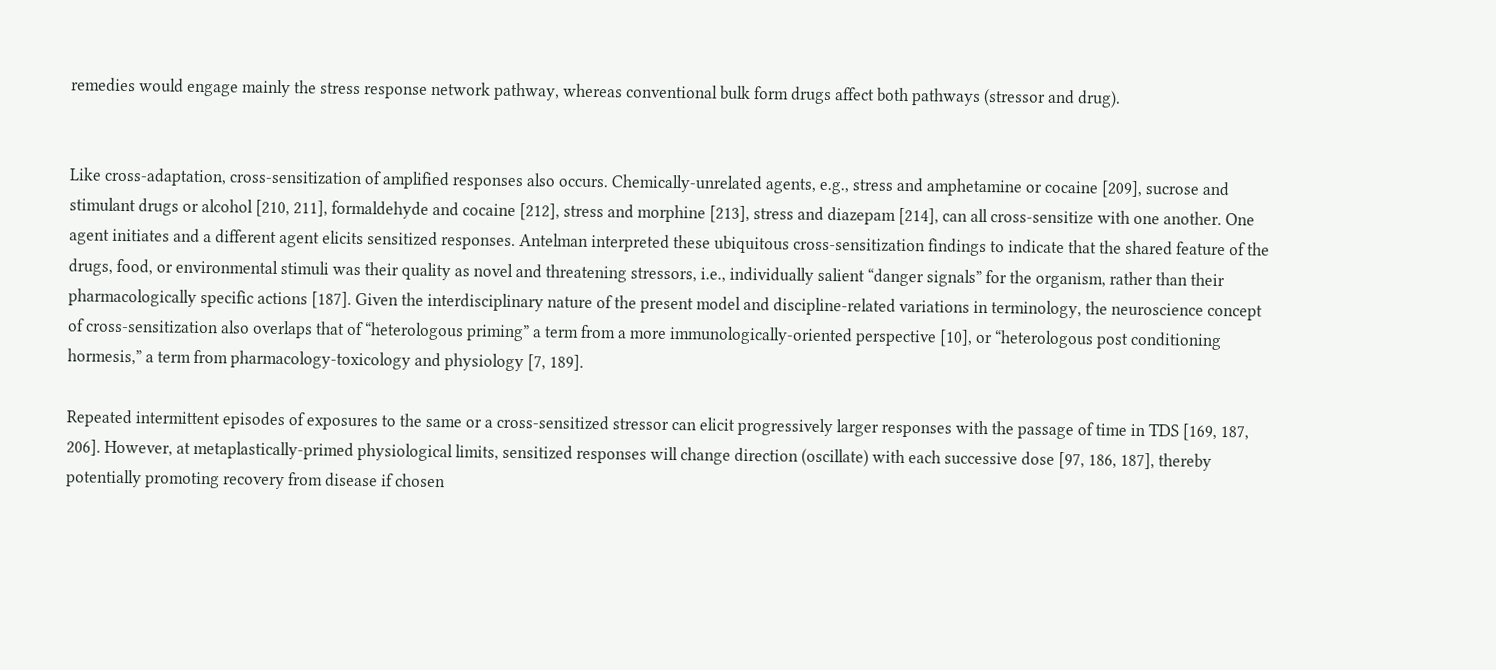remedies would engage mainly the stress response network pathway, whereas conventional bulk form drugs affect both pathways (stressor and drug).


Like cross-adaptation, cross-sensitization of amplified responses also occurs. Chemically-unrelated agents, e.g., stress and amphetamine or cocaine [209], sucrose and stimulant drugs or alcohol [210, 211], formaldehyde and cocaine [212], stress and morphine [213], stress and diazepam [214], can all cross-sensitize with one another. One agent initiates and a different agent elicits sensitized responses. Antelman interpreted these ubiquitous cross-sensitization findings to indicate that the shared feature of the drugs, food, or environmental stimuli was their quality as novel and threatening stressors, i.e., individually salient “danger signals” for the organism, rather than their pharmacologically specific actions [187]. Given the interdisciplinary nature of the present model and discipline-related variations in terminology, the neuroscience concept of cross-sensitization also overlaps that of “heterologous priming” a term from a more immunologically-oriented perspective [10], or “heterologous post conditioning hormesis,” a term from pharmacology-toxicology and physiology [7, 189].

Repeated intermittent episodes of exposures to the same or a cross-sensitized stressor can elicit progressively larger responses with the passage of time in TDS [169, 187, 206]. However, at metaplastically-primed physiological limits, sensitized responses will change direction (oscillate) with each successive dose [97, 186, 187], thereby potentially promoting recovery from disease if chosen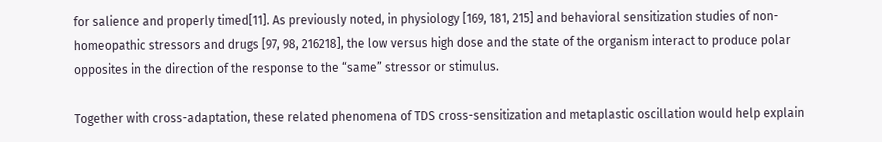for salience and properly timed[11]. As previously noted, in physiology [169, 181, 215] and behavioral sensitization studies of non-homeopathic stressors and drugs [97, 98, 216218], the low versus high dose and the state of the organism interact to produce polar opposites in the direction of the response to the “same” stressor or stimulus.

Together with cross-adaptation, these related phenomena of TDS cross-sensitization and metaplastic oscillation would help explain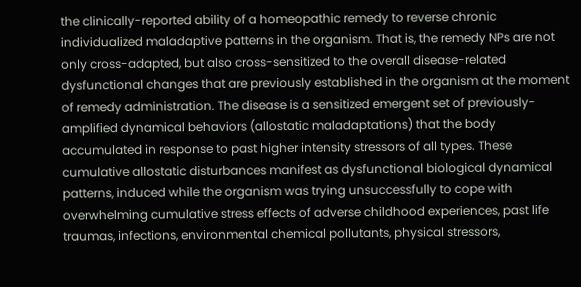the clinically-reported ability of a homeopathic remedy to reverse chronic individualized maladaptive patterns in the organism. That is, the remedy NPs are not only cross-adapted, but also cross-sensitized to the overall disease-related dysfunctional changes that are previously established in the organism at the moment of remedy administration. The disease is a sensitized emergent set of previously-amplified dynamical behaviors (allostatic maladaptations) that the body accumulated in response to past higher intensity stressors of all types. These cumulative allostatic disturbances manifest as dysfunctional biological dynamical patterns, induced while the organism was trying unsuccessfully to cope with overwhelming cumulative stress effects of adverse childhood experiences, past life traumas, infections, environmental chemical pollutants, physical stressors,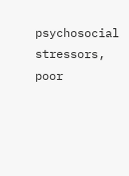psychosocial stressors, poor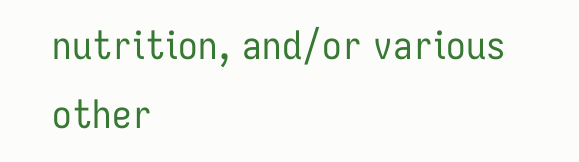nutrition, and/or various other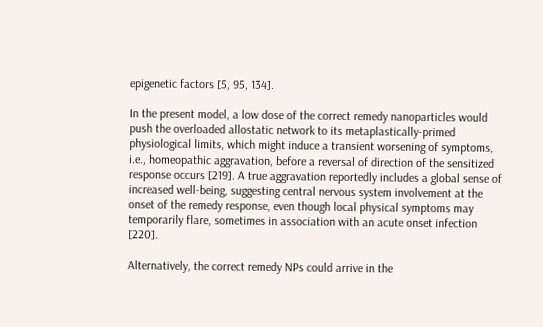epigenetic factors [5, 95, 134].

In the present model, a low dose of the correct remedy nanoparticles would push the overloaded allostatic network to its metaplastically-primed physiological limits, which might induce a transient worsening of symptoms, i.e., homeopathic aggravation, before a reversal of direction of the sensitized response occurs [219]. A true aggravation reportedly includes a global sense of increased well-being, suggesting central nervous system involvement at the onset of the remedy response, even though local physical symptoms may temporarily flare, sometimes in association with an acute onset infection [220].

Alternatively, the correct remedy NPs could arrive in the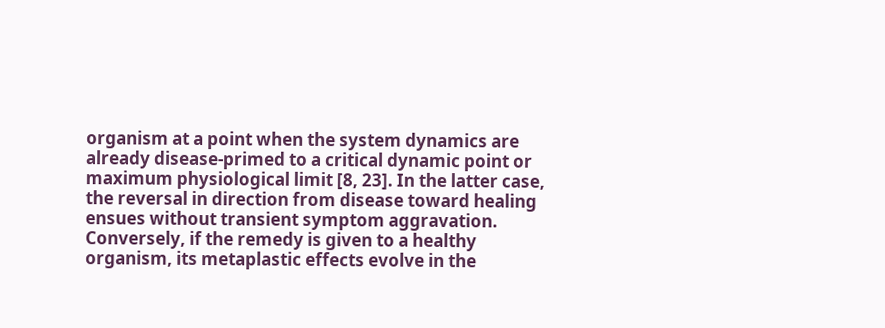organism at a point when the system dynamics are already disease-primed to a critical dynamic point or maximum physiological limit [8, 23]. In the latter case, the reversal in direction from disease toward healing ensues without transient symptom aggravation. Conversely, if the remedy is given to a healthy organism, its metaplastic effects evolve in the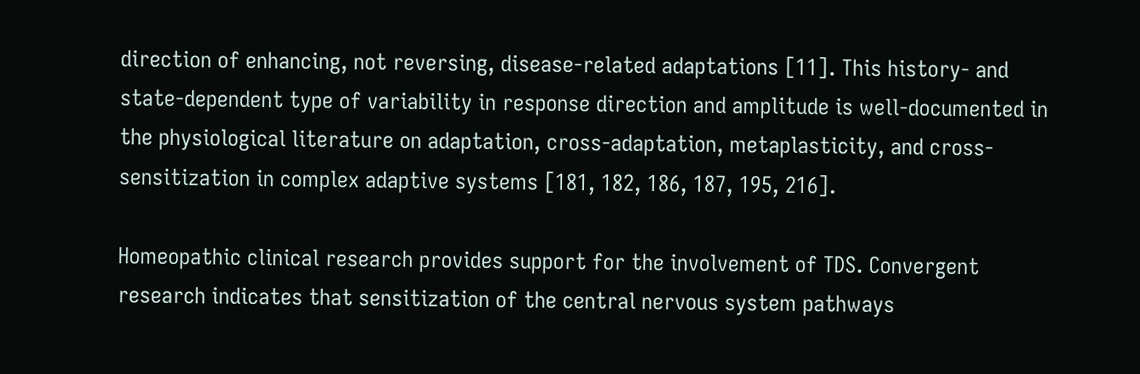direction of enhancing, not reversing, disease-related adaptations [11]. This history- and state-dependent type of variability in response direction and amplitude is well-documented in the physiological literature on adaptation, cross-adaptation, metaplasticity, and cross-sensitization in complex adaptive systems [181, 182, 186, 187, 195, 216].

Homeopathic clinical research provides support for the involvement of TDS. Convergent research indicates that sensitization of the central nervous system pathways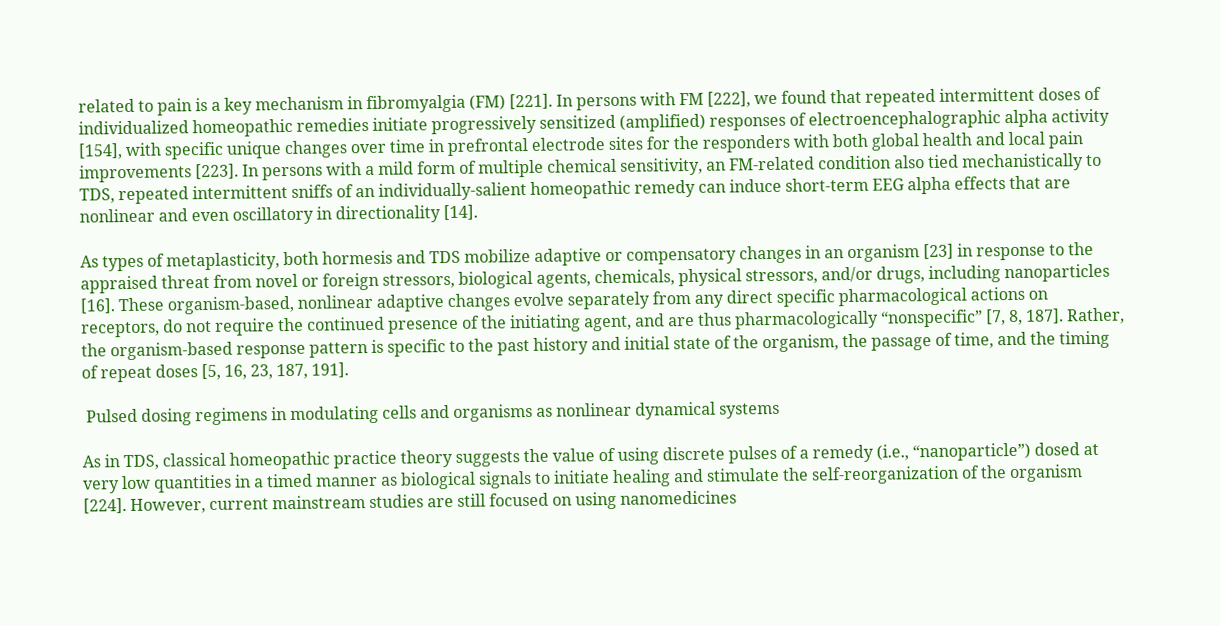related to pain is a key mechanism in fibromyalgia (FM) [221]. In persons with FM [222], we found that repeated intermittent doses of individualized homeopathic remedies initiate progressively sensitized (amplified) responses of electroencephalographic alpha activity [154], with specific unique changes over time in prefrontal electrode sites for the responders with both global health and local pain improvements [223]. In persons with a mild form of multiple chemical sensitivity, an FM-related condition also tied mechanistically to TDS, repeated intermittent sniffs of an individually-salient homeopathic remedy can induce short-term EEG alpha effects that are nonlinear and even oscillatory in directionality [14].

As types of metaplasticity, both hormesis and TDS mobilize adaptive or compensatory changes in an organism [23] in response to the appraised threat from novel or foreign stressors, biological agents, chemicals, physical stressors, and/or drugs, including nanoparticles [16]. These organism-based, nonlinear adaptive changes evolve separately from any direct specific pharmacological actions on receptors, do not require the continued presence of the initiating agent, and are thus pharmacologically “nonspecific” [7, 8, 187]. Rather, the organism-based response pattern is specific to the past history and initial state of the organism, the passage of time, and the timing of repeat doses [5, 16, 23, 187, 191].

 Pulsed dosing regimens in modulating cells and organisms as nonlinear dynamical systems

As in TDS, classical homeopathic practice theory suggests the value of using discrete pulses of a remedy (i.e., “nanoparticle”) dosed at very low quantities in a timed manner as biological signals to initiate healing and stimulate the self-reorganization of the organism [224]. However, current mainstream studies are still focused on using nanomedicines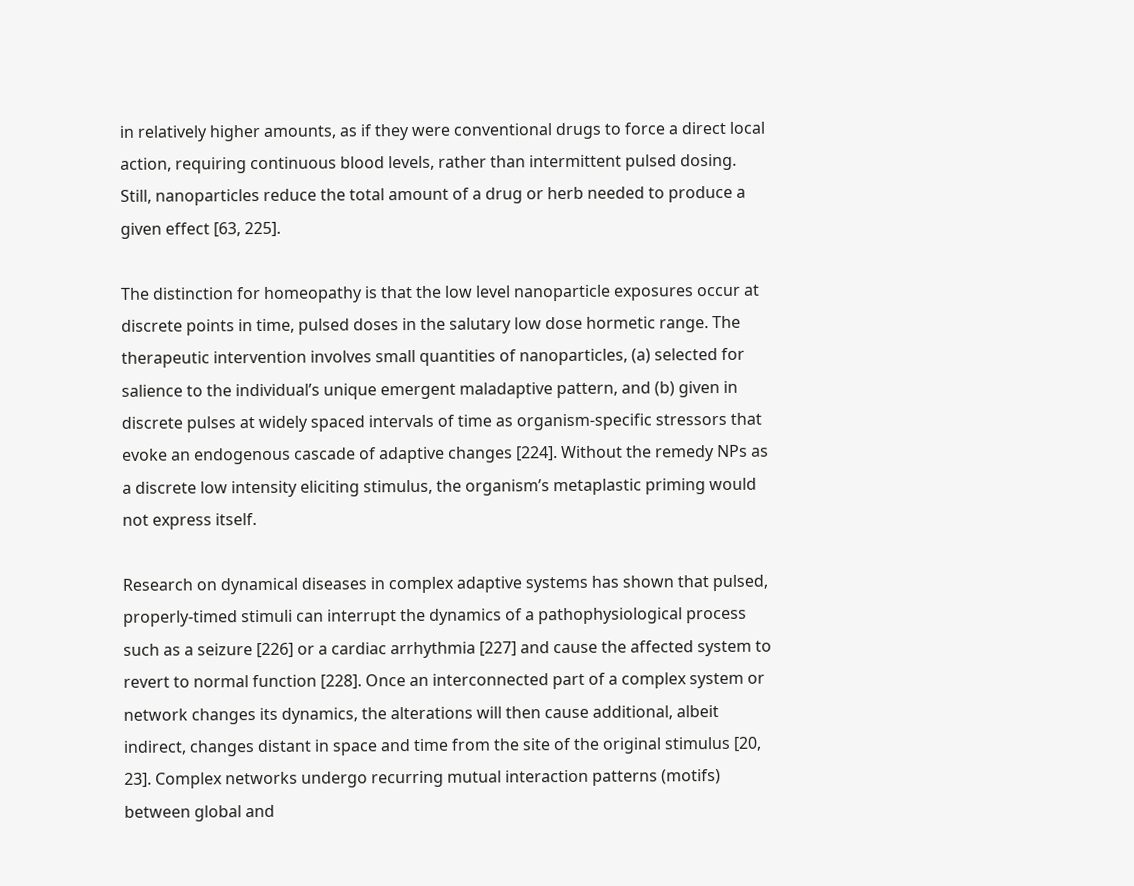in relatively higher amounts, as if they were conventional drugs to force a direct local action, requiring continuous blood levels, rather than intermittent pulsed dosing. Still, nanoparticles reduce the total amount of a drug or herb needed to produce a given effect [63, 225].

The distinction for homeopathy is that the low level nanoparticle exposures occur at discrete points in time, pulsed doses in the salutary low dose hormetic range. The therapeutic intervention involves small quantities of nanoparticles, (a) selected for salience to the individual’s unique emergent maladaptive pattern, and (b) given in discrete pulses at widely spaced intervals of time as organism-specific stressors that evoke an endogenous cascade of adaptive changes [224]. Without the remedy NPs as a discrete low intensity eliciting stimulus, the organism’s metaplastic priming would not express itself.

Research on dynamical diseases in complex adaptive systems has shown that pulsed, properly-timed stimuli can interrupt the dynamics of a pathophysiological process such as a seizure [226] or a cardiac arrhythmia [227] and cause the affected system to revert to normal function [228]. Once an interconnected part of a complex system or network changes its dynamics, the alterations will then cause additional, albeit indirect, changes distant in space and time from the site of the original stimulus [20, 23]. Complex networks undergo recurring mutual interaction patterns (motifs) between global and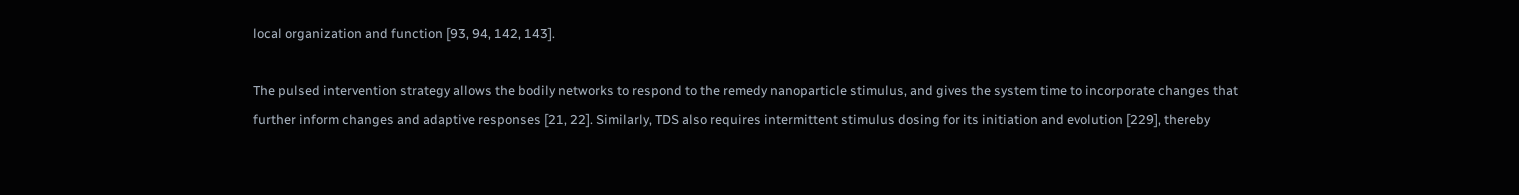local organization and function [93, 94, 142, 143].

The pulsed intervention strategy allows the bodily networks to respond to the remedy nanoparticle stimulus, and gives the system time to incorporate changes that further inform changes and adaptive responses [21, 22]. Similarly, TDS also requires intermittent stimulus dosing for its initiation and evolution [229], thereby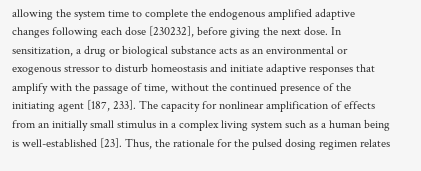allowing the system time to complete the endogenous amplified adaptive changes following each dose [230232], before giving the next dose. In sensitization, a drug or biological substance acts as an environmental or exogenous stressor to disturb homeostasis and initiate adaptive responses that amplify with the passage of time, without the continued presence of the initiating agent [187, 233]. The capacity for nonlinear amplification of effects from an initially small stimulus in a complex living system such as a human being is well-established [23]. Thus, the rationale for the pulsed dosing regimen relates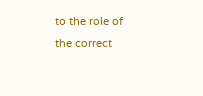to the role of the correct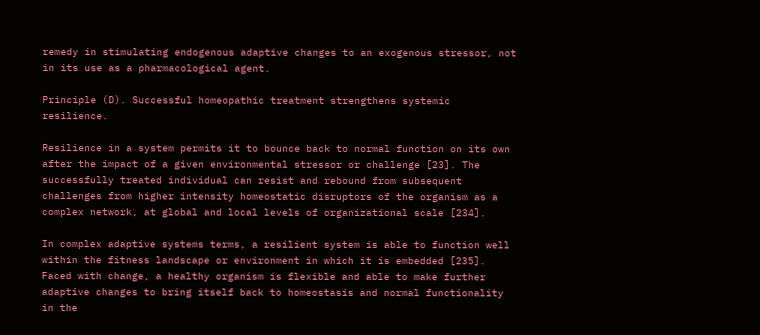remedy in stimulating endogenous adaptive changes to an exogenous stressor, not in its use as a pharmacological agent.

Principle (D). Successful homeopathic treatment strengthens systemic resilience.

Resilience in a system permits it to bounce back to normal function on its own after the impact of a given environmental stressor or challenge [23]. The successfully treated individual can resist and rebound from subsequent challenges from higher intensity homeostatic disruptors of the organism as a complex network, at global and local levels of organizational scale [234].

In complex adaptive systems terms, a resilient system is able to function well within the fitness landscape or environment in which it is embedded [235]. Faced with change, a healthy organism is flexible and able to make further adaptive changes to bring itself back to homeostasis and normal functionality in the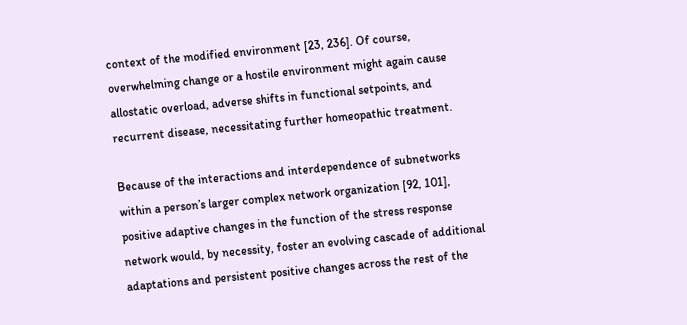context of the modified environment [23, 236]. Of course, overwhelming change or a hostile environment might again cause allostatic overload, adverse shifts in functional setpoints, and recurrent disease, necessitating further homeopathic treatment.

Because of the interactions and interdependence of subnetworks within a person’s larger complex network organization [92, 101], positive adaptive changes in the function of the stress response network would, by necessity, foster an evolving cascade of additional adaptations and persistent positive changes across the rest of the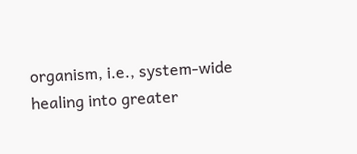organism, i.e., system-wide healing into greater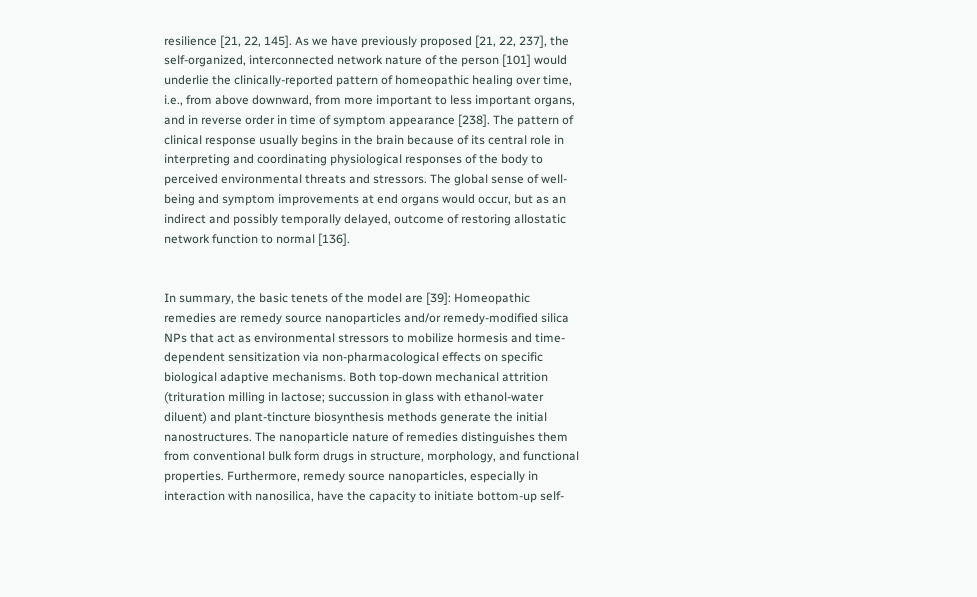resilience [21, 22, 145]. As we have previously proposed [21, 22, 237], the self-organized, interconnected network nature of the person [101] would underlie the clinically-reported pattern of homeopathic healing over time, i.e., from above downward, from more important to less important organs, and in reverse order in time of symptom appearance [238]. The pattern of clinical response usually begins in the brain because of its central role in interpreting and coordinating physiological responses of the body to perceived environmental threats and stressors. The global sense of well-being and symptom improvements at end organs would occur, but as an indirect and possibly temporally delayed, outcome of restoring allostatic network function to normal [136].


In summary, the basic tenets of the model are [39]: Homeopathic remedies are remedy source nanoparticles and/or remedy-modified silica NPs that act as environmental stressors to mobilize hormesis and time-dependent sensitization via non-pharmacological effects on specific biological adaptive mechanisms. Both top-down mechanical attrition (trituration milling in lactose; succussion in glass with ethanol-water diluent) and plant-tincture biosynthesis methods generate the initial nanostructures. The nanoparticle nature of remedies distinguishes them from conventional bulk form drugs in structure, morphology, and functional properties. Furthermore, remedy source nanoparticles, especially in interaction with nanosilica, have the capacity to initiate bottom-up self-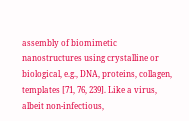assembly of biomimetic nanostructures using crystalline or biological, e.g., DNA, proteins, collagen, templates [71, 76, 239]. Like a virus, albeit non-infectious,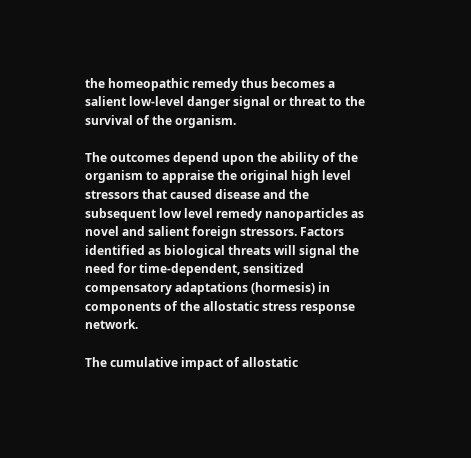the homeopathic remedy thus becomes a salient low-level danger signal or threat to the survival of the organism.

The outcomes depend upon the ability of the organism to appraise the original high level stressors that caused disease and the subsequent low level remedy nanoparticles as novel and salient foreign stressors. Factors identified as biological threats will signal the need for time-dependent, sensitized compensatory adaptations (hormesis) in components of the allostatic stress response network.

The cumulative impact of allostatic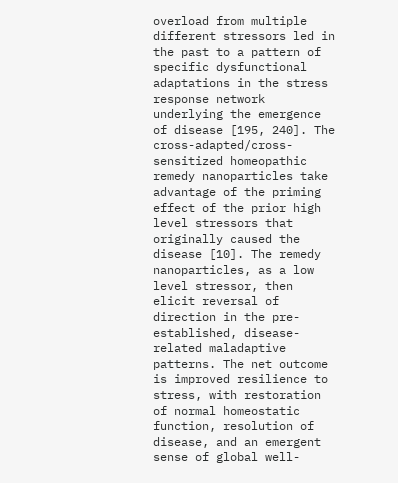overload from multiple different stressors led in the past to a pattern of specific dysfunctional adaptations in the stress response network underlying the emergence of disease [195, 240]. The cross-adapted/cross-sensitized homeopathic remedy nanoparticles take advantage of the priming effect of the prior high level stressors that originally caused the disease [10]. The remedy nanoparticles, as a low level stressor, then elicit reversal of direction in the pre-established, disease-related maladaptive patterns. The net outcome is improved resilience to stress, with restoration of normal homeostatic function, resolution of disease, and an emergent sense of global well-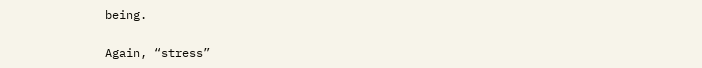being.

Again, “stress”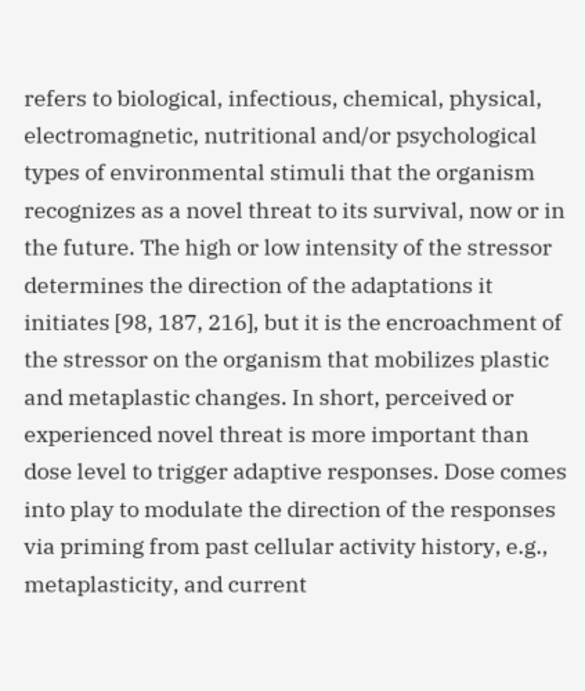refers to biological, infectious, chemical, physical, electromagnetic, nutritional and/or psychological types of environmental stimuli that the organism recognizes as a novel threat to its survival, now or in the future. The high or low intensity of the stressor determines the direction of the adaptations it initiates [98, 187, 216], but it is the encroachment of the stressor on the organism that mobilizes plastic and metaplastic changes. In short, perceived or experienced novel threat is more important than dose level to trigger adaptive responses. Dose comes into play to modulate the direction of the responses via priming from past cellular activity history, e.g., metaplasticity, and current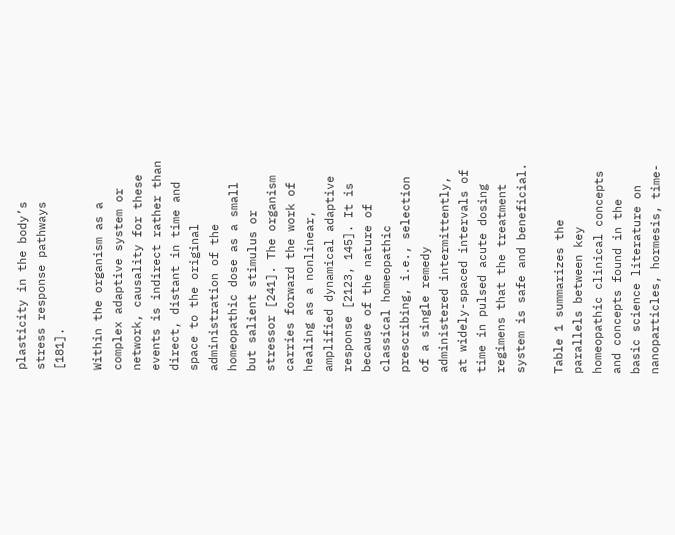plasticity in the body’s stress response pathways [181].

Within the organism as a complex adaptive system or network, causality for these events is indirect rather than direct, distant in time and space to the original administration of the homeopathic dose as a small but salient stimulus or stressor [241]. The organism carries forward the work of healing as a nonlinear, amplified dynamical adaptive response [2123, 145]. It is because of the nature of classical homeopathic prescribing, i.e., selection of a single remedy administered intermittently, at widely-spaced intervals of time in pulsed acute dosing regimens that the treatment system is safe and beneficial.

Table 1 summarizes the parallels between key homeopathic clinical concepts and concepts found in the basic science literature on nanoparticles, hormesis, time-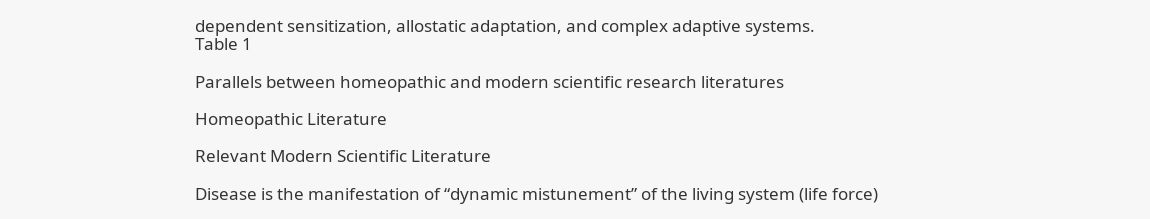dependent sensitization, allostatic adaptation, and complex adaptive systems.
Table 1

Parallels between homeopathic and modern scientific research literatures

Homeopathic Literature

Relevant Modern Scientific Literature

Disease is the manifestation of “dynamic mistunement” of the living system (life force)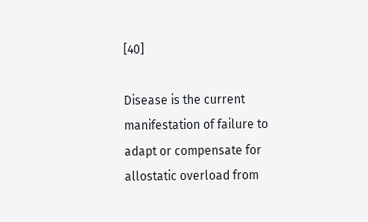[40]

Disease is the current manifestation of failure to adapt or compensate for allostatic overload from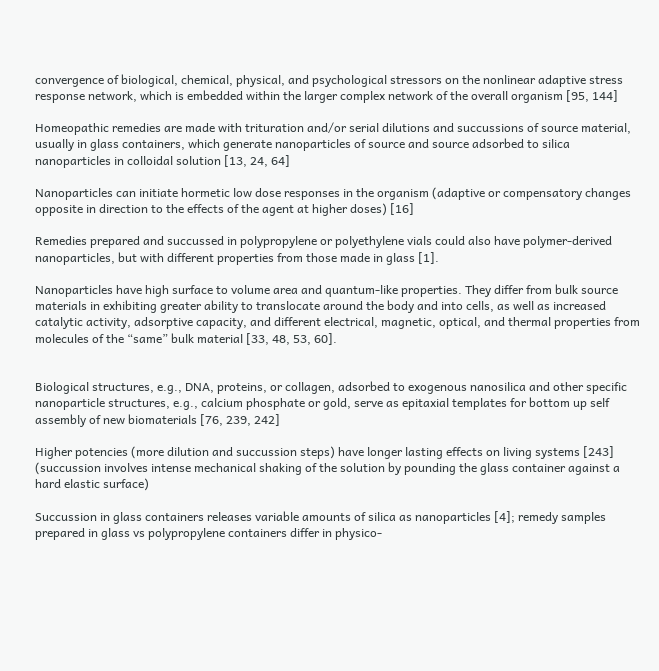convergence of biological, chemical, physical, and psychological stressors on the nonlinear adaptive stress response network, which is embedded within the larger complex network of the overall organism [95, 144]

Homeopathic remedies are made with trituration and/or serial dilutions and succussions of source material, usually in glass containers, which generate nanoparticles of source and source adsorbed to silica nanoparticles in colloidal solution [13, 24, 64]

Nanoparticles can initiate hormetic low dose responses in the organism (adaptive or compensatory changes opposite in direction to the effects of the agent at higher doses) [16]

Remedies prepared and succussed in polypropylene or polyethylene vials could also have polymer-derived nanoparticles, but with different properties from those made in glass [1].

Nanoparticles have high surface to volume area and quantum-like properties. They differ from bulk source materials in exhibiting greater ability to translocate around the body and into cells, as well as increased catalytic activity, adsorptive capacity, and different electrical, magnetic, optical, and thermal properties from molecules of the “same” bulk material [33, 48, 53, 60].


Biological structures, e.g., DNA, proteins, or collagen, adsorbed to exogenous nanosilica and other specific nanoparticle structures, e.g., calcium phosphate or gold, serve as epitaxial templates for bottom up self assembly of new biomaterials [76, 239, 242]

Higher potencies (more dilution and succussion steps) have longer lasting effects on living systems [243] (succussion involves intense mechanical shaking of the solution by pounding the glass container against a hard elastic surface)

Succussion in glass containers releases variable amounts of silica as nanoparticles [4]; remedy samples prepared in glass vs polypropylene containers differ in physico-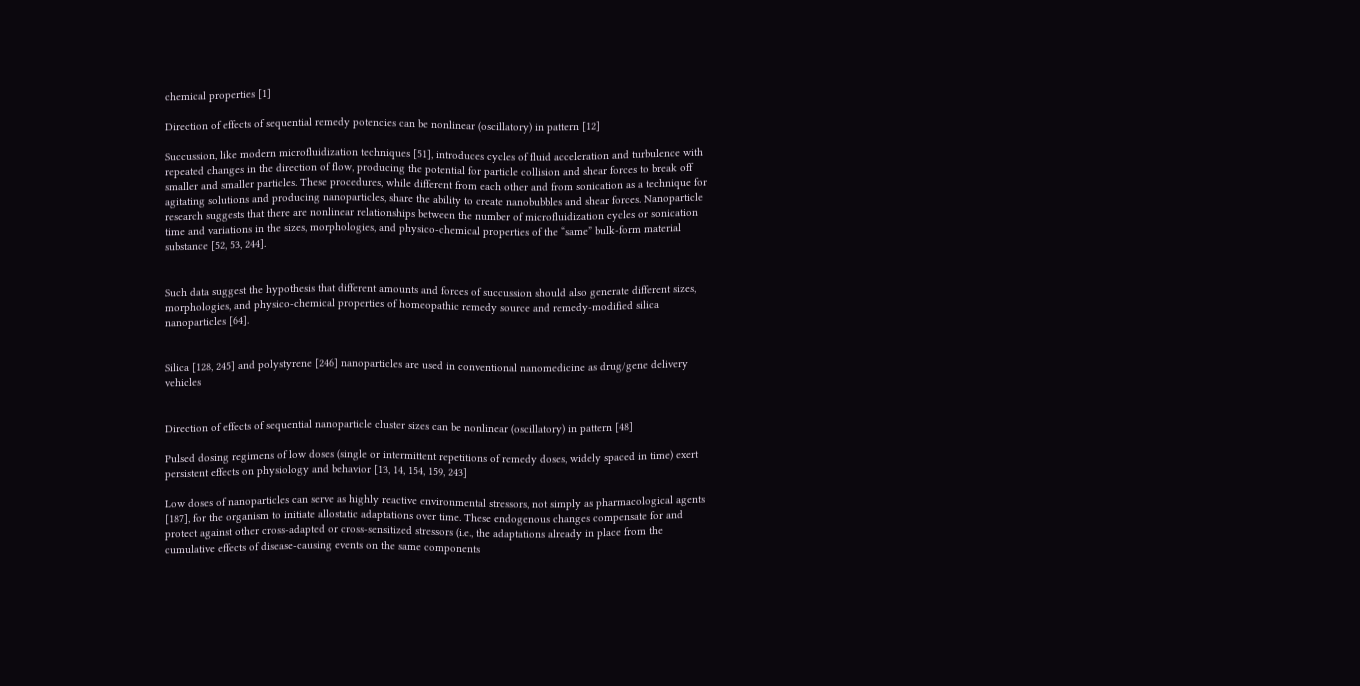chemical properties [1]

Direction of effects of sequential remedy potencies can be nonlinear (oscillatory) in pattern [12]

Succussion, like modern microfluidization techniques [51], introduces cycles of fluid acceleration and turbulence with repeated changes in the direction of flow, producing the potential for particle collision and shear forces to break off smaller and smaller particles. These procedures, while different from each other and from sonication as a technique for agitating solutions and producing nanoparticles, share the ability to create nanobubbles and shear forces. Nanoparticle research suggests that there are nonlinear relationships between the number of microfluidization cycles or sonication time and variations in the sizes, morphologies, and physico-chemical properties of the “same” bulk-form material substance [52, 53, 244].


Such data suggest the hypothesis that different amounts and forces of succussion should also generate different sizes, morphologies, and physico-chemical properties of homeopathic remedy source and remedy-modified silica nanoparticles [64].


Silica [128, 245] and polystyrene [246] nanoparticles are used in conventional nanomedicine as drug/gene delivery vehicles


Direction of effects of sequential nanoparticle cluster sizes can be nonlinear (oscillatory) in pattern [48]

Pulsed dosing regimens of low doses (single or intermittent repetitions of remedy doses, widely spaced in time) exert persistent effects on physiology and behavior [13, 14, 154, 159, 243]

Low doses of nanoparticles can serve as highly reactive environmental stressors, not simply as pharmacological agents [187], for the organism to initiate allostatic adaptations over time. These endogenous changes compensate for and protect against other cross-adapted or cross-sensitized stressors (i.e., the adaptations already in place from the cumulative effects of disease-causing events on the same components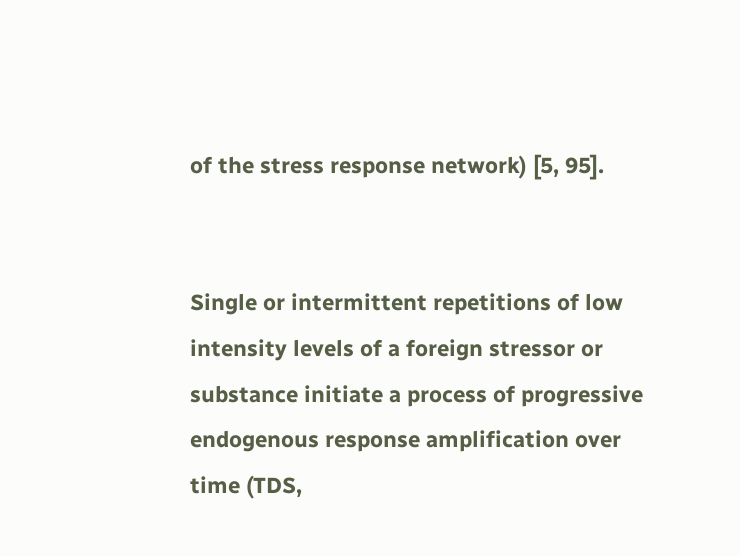of the stress response network) [5, 95].


Single or intermittent repetitions of low intensity levels of a foreign stressor or substance initiate a process of progressive endogenous response amplification over time (TDS,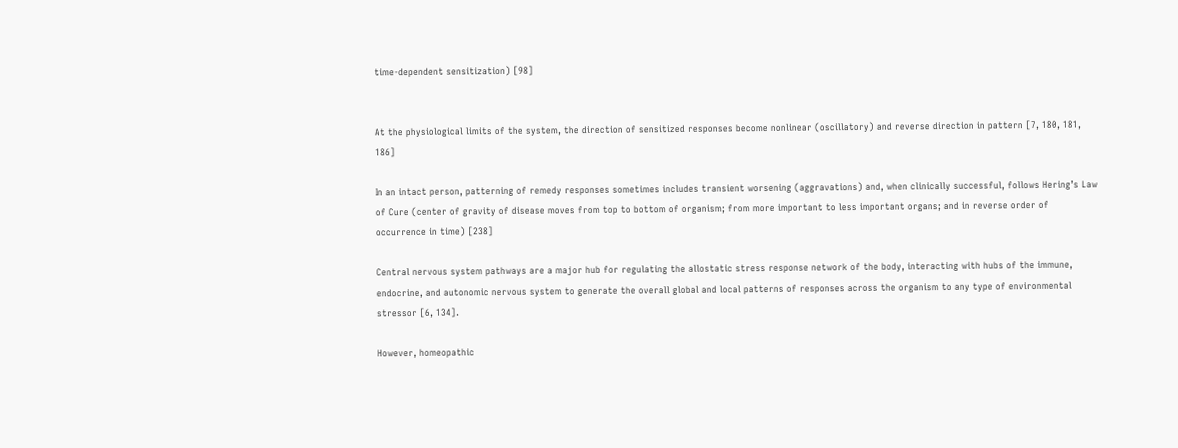time-dependent sensitization) [98]


At the physiological limits of the system, the direction of sensitized responses become nonlinear (oscillatory) and reverse direction in pattern [7, 180, 181, 186]

In an intact person, patterning of remedy responses sometimes includes transient worsening (aggravations) and, when clinically successful, follows Hering’s Law of Cure (center of gravity of disease moves from top to bottom of organism; from more important to less important organs; and in reverse order of occurrence in time) [238]

Central nervous system pathways are a major hub for regulating the allostatic stress response network of the body, interacting with hubs of the immune, endocrine, and autonomic nervous system to generate the overall global and local patterns of responses across the organism to any type of environmental stressor [6, 134].

However, homeopathic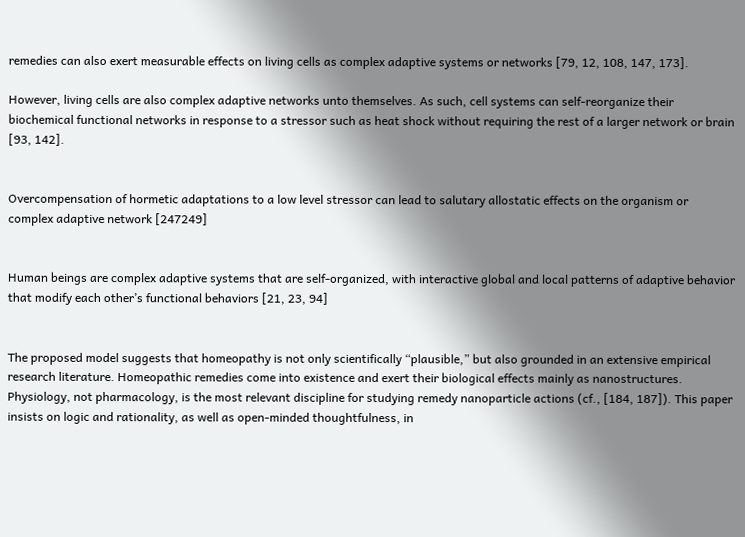remedies can also exert measurable effects on living cells as complex adaptive systems or networks [79, 12, 108, 147, 173].

However, living cells are also complex adaptive networks unto themselves. As such, cell systems can self-reorganize their biochemical functional networks in response to a stressor such as heat shock without requiring the rest of a larger network or brain [93, 142].


Overcompensation of hormetic adaptations to a low level stressor can lead to salutary allostatic effects on the organism or complex adaptive network [247249]


Human beings are complex adaptive systems that are self-organized, with interactive global and local patterns of adaptive behavior that modify each other’s functional behaviors [21, 23, 94]


The proposed model suggests that homeopathy is not only scientifically “plausible,” but also grounded in an extensive empirical research literature. Homeopathic remedies come into existence and exert their biological effects mainly as nanostructures. Physiology, not pharmacology, is the most relevant discipline for studying remedy nanoparticle actions (cf., [184, 187]). This paper insists on logic and rationality, as well as open-minded thoughtfulness, in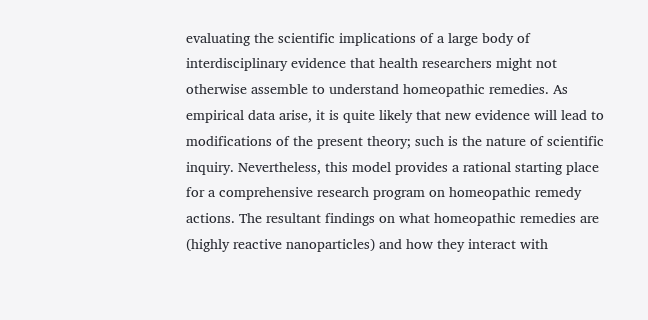evaluating the scientific implications of a large body of interdisciplinary evidence that health researchers might not otherwise assemble to understand homeopathic remedies. As empirical data arise, it is quite likely that new evidence will lead to modifications of the present theory; such is the nature of scientific inquiry. Nevertheless, this model provides a rational starting place for a comprehensive research program on homeopathic remedy actions. The resultant findings on what homeopathic remedies are (highly reactive nanoparticles) and how they interact with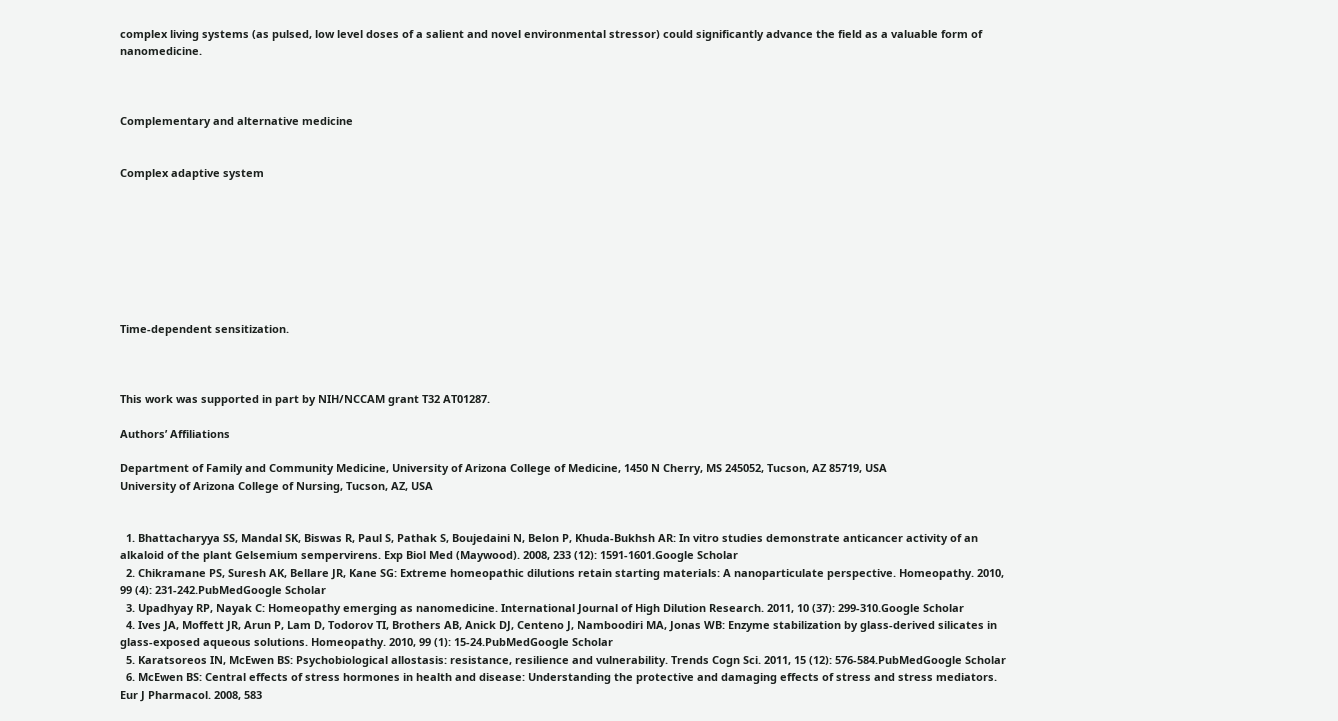complex living systems (as pulsed, low level doses of a salient and novel environmental stressor) could significantly advance the field as a valuable form of nanomedicine.



Complementary and alternative medicine


Complex adaptive system








Time-dependent sensitization.



This work was supported in part by NIH/NCCAM grant T32 AT01287.

Authors’ Affiliations

Department of Family and Community Medicine, University of Arizona College of Medicine, 1450 N Cherry, MS 245052, Tucson, AZ 85719, USA
University of Arizona College of Nursing, Tucson, AZ, USA


  1. Bhattacharyya SS, Mandal SK, Biswas R, Paul S, Pathak S, Boujedaini N, Belon P, Khuda-Bukhsh AR: In vitro studies demonstrate anticancer activity of an alkaloid of the plant Gelsemium sempervirens. Exp Biol Med (Maywood). 2008, 233 (12): 1591-1601.Google Scholar
  2. Chikramane PS, Suresh AK, Bellare JR, Kane SG: Extreme homeopathic dilutions retain starting materials: A nanoparticulate perspective. Homeopathy. 2010, 99 (4): 231-242.PubMedGoogle Scholar
  3. Upadhyay RP, Nayak C: Homeopathy emerging as nanomedicine. International Journal of High Dilution Research. 2011, 10 (37): 299-310.Google Scholar
  4. Ives JA, Moffett JR, Arun P, Lam D, Todorov TI, Brothers AB, Anick DJ, Centeno J, Namboodiri MA, Jonas WB: Enzyme stabilization by glass-derived silicates in glass-exposed aqueous solutions. Homeopathy. 2010, 99 (1): 15-24.PubMedGoogle Scholar
  5. Karatsoreos IN, McEwen BS: Psychobiological allostasis: resistance, resilience and vulnerability. Trends Cogn Sci. 2011, 15 (12): 576-584.PubMedGoogle Scholar
  6. McEwen BS: Central effects of stress hormones in health and disease: Understanding the protective and damaging effects of stress and stress mediators. Eur J Pharmacol. 2008, 583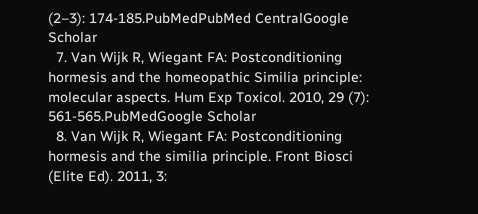(2–3): 174-185.PubMedPubMed CentralGoogle Scholar
  7. Van Wijk R, Wiegant FA: Postconditioning hormesis and the homeopathic Similia principle: molecular aspects. Hum Exp Toxicol. 2010, 29 (7): 561-565.PubMedGoogle Scholar
  8. Van Wijk R, Wiegant FA: Postconditioning hormesis and the similia principle. Front Biosci (Elite Ed). 2011, 3: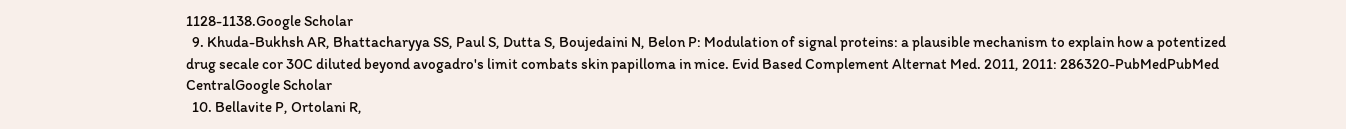1128-1138.Google Scholar
  9. Khuda-Bukhsh AR, Bhattacharyya SS, Paul S, Dutta S, Boujedaini N, Belon P: Modulation of signal proteins: a plausible mechanism to explain how a potentized drug secale cor 30C diluted beyond avogadro's limit combats skin papilloma in mice. Evid Based Complement Alternat Med. 2011, 2011: 286320-PubMedPubMed CentralGoogle Scholar
  10. Bellavite P, Ortolani R,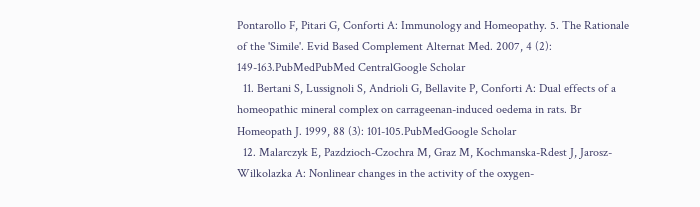Pontarollo F, Pitari G, Conforti A: Immunology and Homeopathy. 5. The Rationale of the 'Simile'. Evid Based Complement Alternat Med. 2007, 4 (2): 149-163.PubMedPubMed CentralGoogle Scholar
  11. Bertani S, Lussignoli S, Andrioli G, Bellavite P, Conforti A: Dual effects of a homeopathic mineral complex on carrageenan-induced oedema in rats. Br Homeopath J. 1999, 88 (3): 101-105.PubMedGoogle Scholar
  12. Malarczyk E, Pazdzioch-Czochra M, Graz M, Kochmanska-Rdest J, Jarosz-Wilkolazka A: Nonlinear changes in the activity of the oxygen-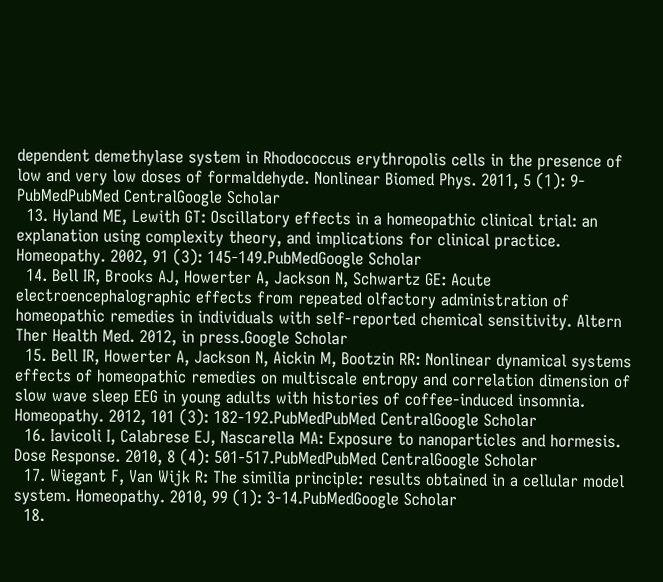dependent demethylase system in Rhodococcus erythropolis cells in the presence of low and very low doses of formaldehyde. Nonlinear Biomed Phys. 2011, 5 (1): 9-PubMedPubMed CentralGoogle Scholar
  13. Hyland ME, Lewith GT: Oscillatory effects in a homeopathic clinical trial: an explanation using complexity theory, and implications for clinical practice. Homeopathy. 2002, 91 (3): 145-149.PubMedGoogle Scholar
  14. Bell IR, Brooks AJ, Howerter A, Jackson N, Schwartz GE: Acute electroencephalographic effects from repeated olfactory administration of homeopathic remedies in individuals with self-reported chemical sensitivity. Altern Ther Health Med. 2012, in press.Google Scholar
  15. Bell IR, Howerter A, Jackson N, Aickin M, Bootzin RR: Nonlinear dynamical systems effects of homeopathic remedies on multiscale entropy and correlation dimension of slow wave sleep EEG in young adults with histories of coffee-induced insomnia. Homeopathy. 2012, 101 (3): 182-192.PubMedPubMed CentralGoogle Scholar
  16. Iavicoli I, Calabrese EJ, Nascarella MA: Exposure to nanoparticles and hormesis. Dose Response. 2010, 8 (4): 501-517.PubMedPubMed CentralGoogle Scholar
  17. Wiegant F, Van Wijk R: The similia principle: results obtained in a cellular model system. Homeopathy. 2010, 99 (1): 3-14.PubMedGoogle Scholar
  18.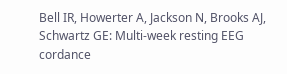Bell IR, Howerter A, Jackson N, Brooks AJ, Schwartz GE: Multi-week resting EEG cordance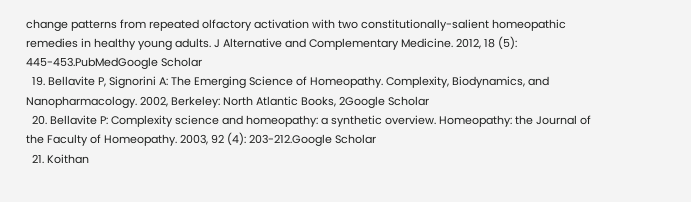change patterns from repeated olfactory activation with two constitutionally-salient homeopathic remedies in healthy young adults. J Alternative and Complementary Medicine. 2012, 18 (5): 445-453.PubMedGoogle Scholar
  19. Bellavite P, Signorini A: The Emerging Science of Homeopathy. Complexity, Biodynamics, and Nanopharmacology. 2002, Berkeley: North Atlantic Books, 2Google Scholar
  20. Bellavite P: Complexity science and homeopathy: a synthetic overview. Homeopathy: the Journal of the Faculty of Homeopathy. 2003, 92 (4): 203-212.Google Scholar
  21. Koithan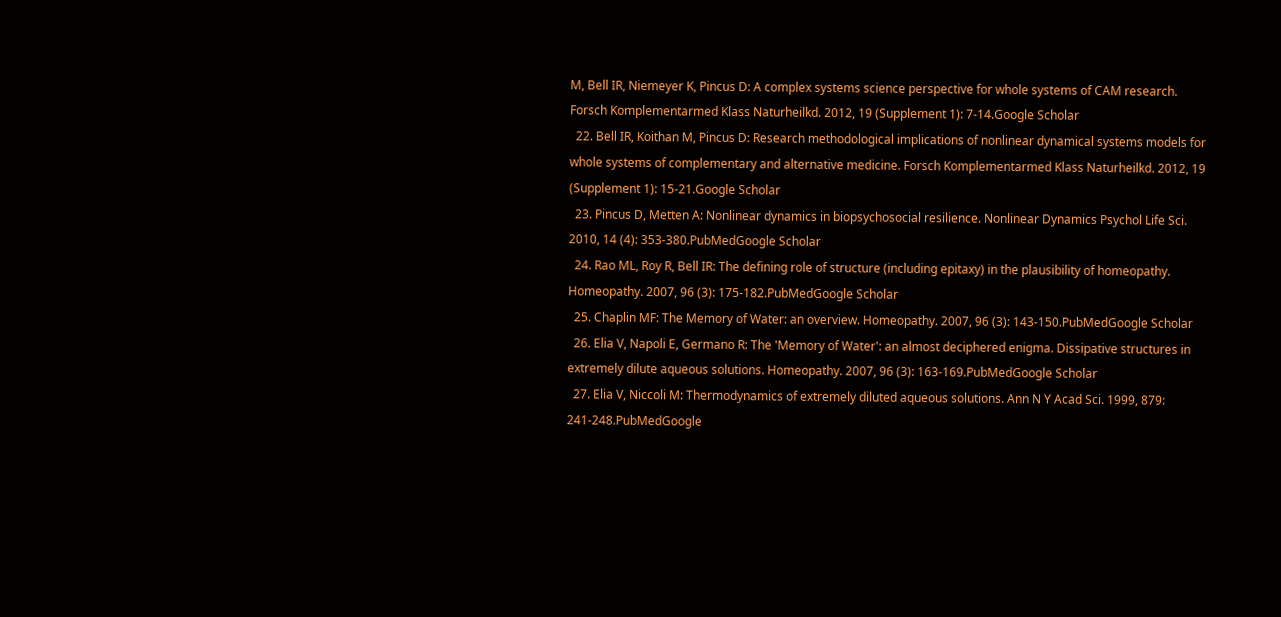M, Bell IR, Niemeyer K, Pincus D: A complex systems science perspective for whole systems of CAM research. Forsch Komplementarmed Klass Naturheilkd. 2012, 19 (Supplement 1): 7-14.Google Scholar
  22. Bell IR, Koithan M, Pincus D: Research methodological implications of nonlinear dynamical systems models for whole systems of complementary and alternative medicine. Forsch Komplementarmed Klass Naturheilkd. 2012, 19 (Supplement 1): 15-21.Google Scholar
  23. Pincus D, Metten A: Nonlinear dynamics in biopsychosocial resilience. Nonlinear Dynamics Psychol Life Sci. 2010, 14 (4): 353-380.PubMedGoogle Scholar
  24. Rao ML, Roy R, Bell IR: The defining role of structure (including epitaxy) in the plausibility of homeopathy. Homeopathy. 2007, 96 (3): 175-182.PubMedGoogle Scholar
  25. Chaplin MF: The Memory of Water: an overview. Homeopathy. 2007, 96 (3): 143-150.PubMedGoogle Scholar
  26. Elia V, Napoli E, Germano R: The 'Memory of Water': an almost deciphered enigma. Dissipative structures in extremely dilute aqueous solutions. Homeopathy. 2007, 96 (3): 163-169.PubMedGoogle Scholar
  27. Elia V, Niccoli M: Thermodynamics of extremely diluted aqueous solutions. Ann N Y Acad Sci. 1999, 879: 241-248.PubMedGoogle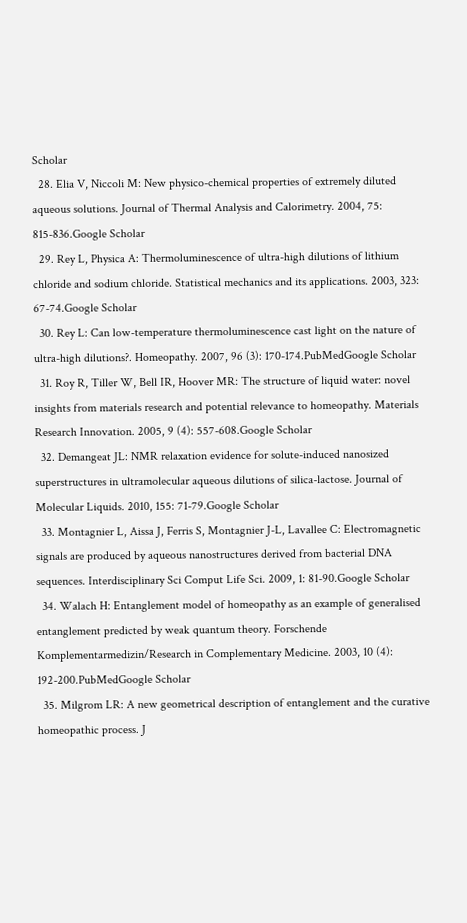Scholar
  28. Elia V, Niccoli M: New physico-chemical properties of extremely diluted aqueous solutions. Journal of Thermal Analysis and Calorimetry. 2004, 75: 815-836.Google Scholar
  29. Rey L, Physica A: Thermoluminescence of ultra-high dilutions of lithium chloride and sodium chloride. Statistical mechanics and its applications. 2003, 323: 67-74.Google Scholar
  30. Rey L: Can low-temperature thermoluminescence cast light on the nature of ultra-high dilutions?. Homeopathy. 2007, 96 (3): 170-174.PubMedGoogle Scholar
  31. Roy R, Tiller W, Bell IR, Hoover MR: The structure of liquid water: novel insights from materials research and potential relevance to homeopathy. Materials Research Innovation. 2005, 9 (4): 557-608.Google Scholar
  32. Demangeat JL: NMR relaxation evidence for solute-induced nanosized superstructures in ultramolecular aqueous dilutions of silica-lactose. Journal of Molecular Liquids. 2010, 155: 71-79.Google Scholar
  33. Montagnier L, Aissa J, Ferris S, Montagnier J-L, Lavallee C: Electromagnetic signals are produced by aqueous nanostructures derived from bacterial DNA sequences. Interdisciplinary Sci Comput Life Sci. 2009, 1: 81-90.Google Scholar
  34. Walach H: Entanglement model of homeopathy as an example of generalised entanglement predicted by weak quantum theory. Forschende Komplementarmedizin/Research in Complementary Medicine. 2003, 10 (4): 192-200.PubMedGoogle Scholar
  35. Milgrom LR: A new geometrical description of entanglement and the curative homeopathic process. J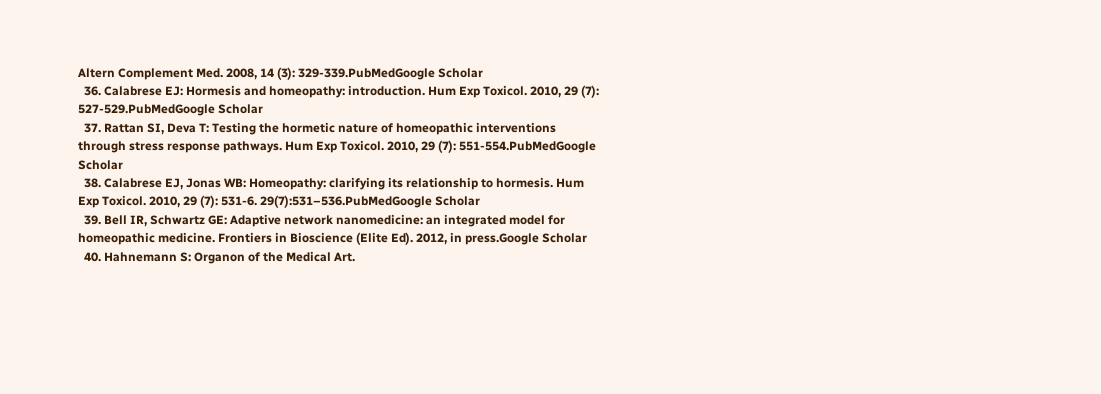Altern Complement Med. 2008, 14 (3): 329-339.PubMedGoogle Scholar
  36. Calabrese EJ: Hormesis and homeopathy: introduction. Hum Exp Toxicol. 2010, 29 (7): 527-529.PubMedGoogle Scholar
  37. Rattan SI, Deva T: Testing the hormetic nature of homeopathic interventions through stress response pathways. Hum Exp Toxicol. 2010, 29 (7): 551-554.PubMedGoogle Scholar
  38. Calabrese EJ, Jonas WB: Homeopathy: clarifying its relationship to hormesis. Hum Exp Toxicol. 2010, 29 (7): 531-6. 29(7):531–536.PubMedGoogle Scholar
  39. Bell IR, Schwartz GE: Adaptive network nanomedicine: an integrated model for homeopathic medicine. Frontiers in Bioscience (Elite Ed). 2012, in press.Google Scholar
  40. Hahnemann S: Organon of the Medical Art.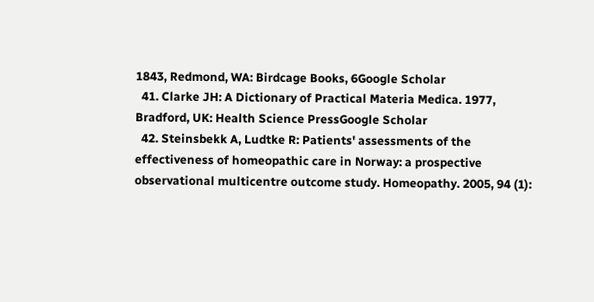1843, Redmond, WA: Birdcage Books, 6Google Scholar
  41. Clarke JH: A Dictionary of Practical Materia Medica. 1977, Bradford, UK: Health Science PressGoogle Scholar
  42. Steinsbekk A, Ludtke R: Patients' assessments of the effectiveness of homeopathic care in Norway: a prospective observational multicentre outcome study. Homeopathy. 2005, 94 (1):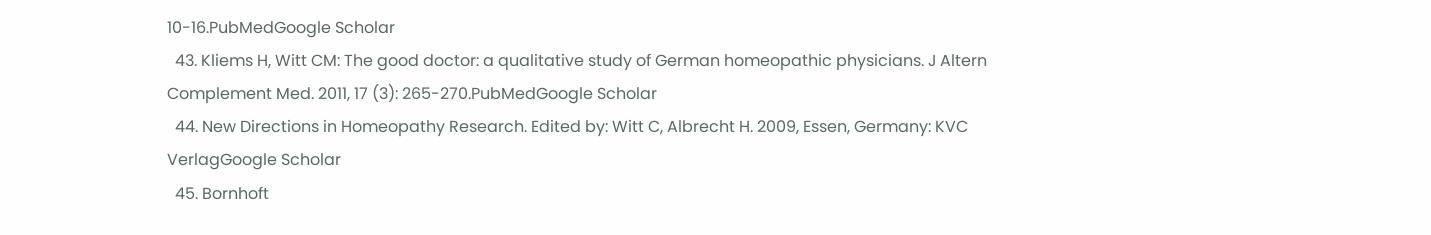10-16.PubMedGoogle Scholar
  43. Kliems H, Witt CM: The good doctor: a qualitative study of German homeopathic physicians. J Altern Complement Med. 2011, 17 (3): 265-270.PubMedGoogle Scholar
  44. New Directions in Homeopathy Research. Edited by: Witt C, Albrecht H. 2009, Essen, Germany: KVC VerlagGoogle Scholar
  45. Bornhoft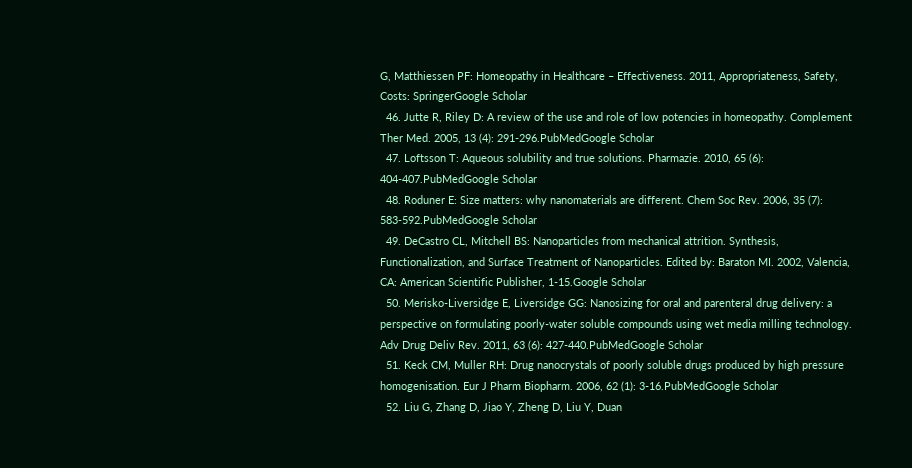G, Matthiessen PF: Homeopathy in Healthcare – Effectiveness. 2011, Appropriateness, Safety, Costs: SpringerGoogle Scholar
  46. Jutte R, Riley D: A review of the use and role of low potencies in homeopathy. Complement Ther Med. 2005, 13 (4): 291-296.PubMedGoogle Scholar
  47. Loftsson T: Aqueous solubility and true solutions. Pharmazie. 2010, 65 (6): 404-407.PubMedGoogle Scholar
  48. Roduner E: Size matters: why nanomaterials are different. Chem Soc Rev. 2006, 35 (7): 583-592.PubMedGoogle Scholar
  49. DeCastro CL, Mitchell BS: Nanoparticles from mechanical attrition. Synthesis, Functionalization, and Surface Treatment of Nanoparticles. Edited by: Baraton MI. 2002, Valencia, CA: American Scientific Publisher, 1-15.Google Scholar
  50. Merisko-Liversidge E, Liversidge GG: Nanosizing for oral and parenteral drug delivery: a perspective on formulating poorly-water soluble compounds using wet media milling technology. Adv Drug Deliv Rev. 2011, 63 (6): 427-440.PubMedGoogle Scholar
  51. Keck CM, Muller RH: Drug nanocrystals of poorly soluble drugs produced by high pressure homogenisation. Eur J Pharm Biopharm. 2006, 62 (1): 3-16.PubMedGoogle Scholar
  52. Liu G, Zhang D, Jiao Y, Zheng D, Liu Y, Duan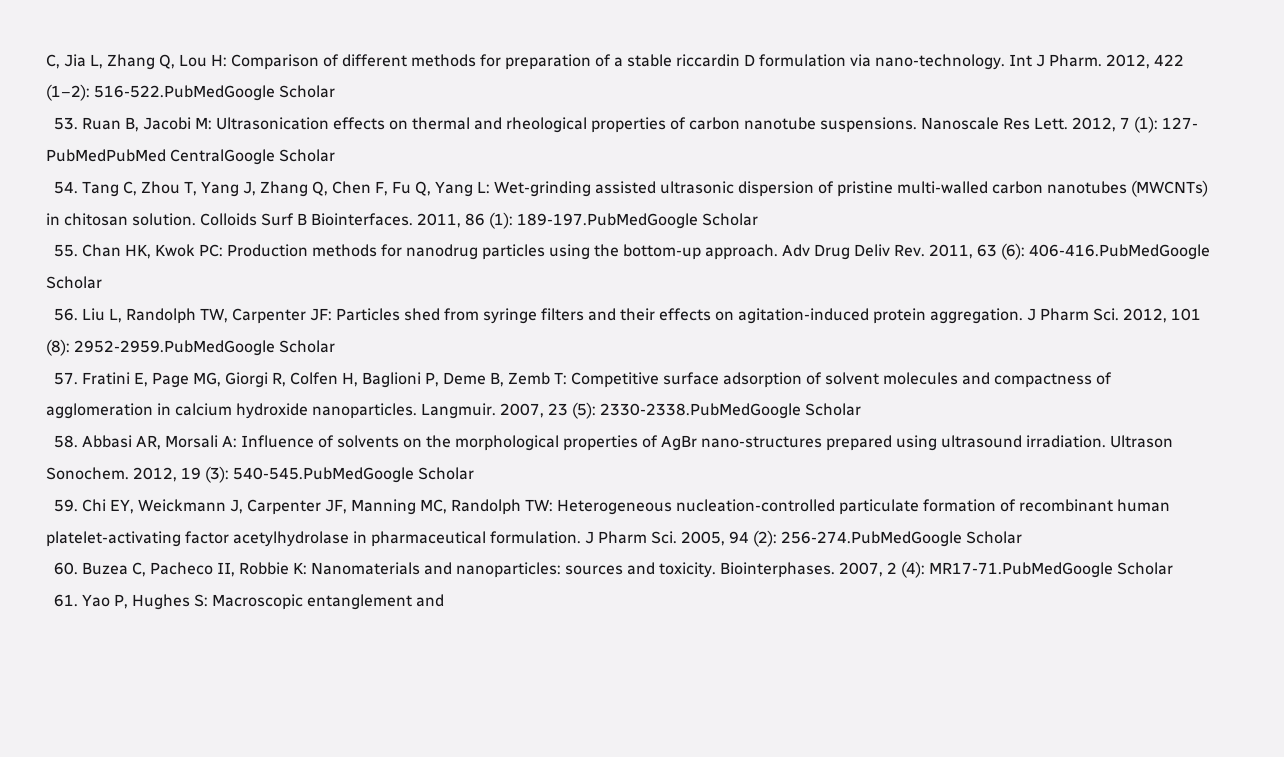C, Jia L, Zhang Q, Lou H: Comparison of different methods for preparation of a stable riccardin D formulation via nano-technology. Int J Pharm. 2012, 422 (1–2): 516-522.PubMedGoogle Scholar
  53. Ruan B, Jacobi M: Ultrasonication effects on thermal and rheological properties of carbon nanotube suspensions. Nanoscale Res Lett. 2012, 7 (1): 127-PubMedPubMed CentralGoogle Scholar
  54. Tang C, Zhou T, Yang J, Zhang Q, Chen F, Fu Q, Yang L: Wet-grinding assisted ultrasonic dispersion of pristine multi-walled carbon nanotubes (MWCNTs) in chitosan solution. Colloids Surf B Biointerfaces. 2011, 86 (1): 189-197.PubMedGoogle Scholar
  55. Chan HK, Kwok PC: Production methods for nanodrug particles using the bottom-up approach. Adv Drug Deliv Rev. 2011, 63 (6): 406-416.PubMedGoogle Scholar
  56. Liu L, Randolph TW, Carpenter JF: Particles shed from syringe filters and their effects on agitation-induced protein aggregation. J Pharm Sci. 2012, 101 (8): 2952-2959.PubMedGoogle Scholar
  57. Fratini E, Page MG, Giorgi R, Colfen H, Baglioni P, Deme B, Zemb T: Competitive surface adsorption of solvent molecules and compactness of agglomeration in calcium hydroxide nanoparticles. Langmuir. 2007, 23 (5): 2330-2338.PubMedGoogle Scholar
  58. Abbasi AR, Morsali A: Influence of solvents on the morphological properties of AgBr nano-structures prepared using ultrasound irradiation. Ultrason Sonochem. 2012, 19 (3): 540-545.PubMedGoogle Scholar
  59. Chi EY, Weickmann J, Carpenter JF, Manning MC, Randolph TW: Heterogeneous nucleation-controlled particulate formation of recombinant human platelet-activating factor acetylhydrolase in pharmaceutical formulation. J Pharm Sci. 2005, 94 (2): 256-274.PubMedGoogle Scholar
  60. Buzea C, Pacheco II, Robbie K: Nanomaterials and nanoparticles: sources and toxicity. Biointerphases. 2007, 2 (4): MR17-71.PubMedGoogle Scholar
  61. Yao P, Hughes S: Macroscopic entanglement and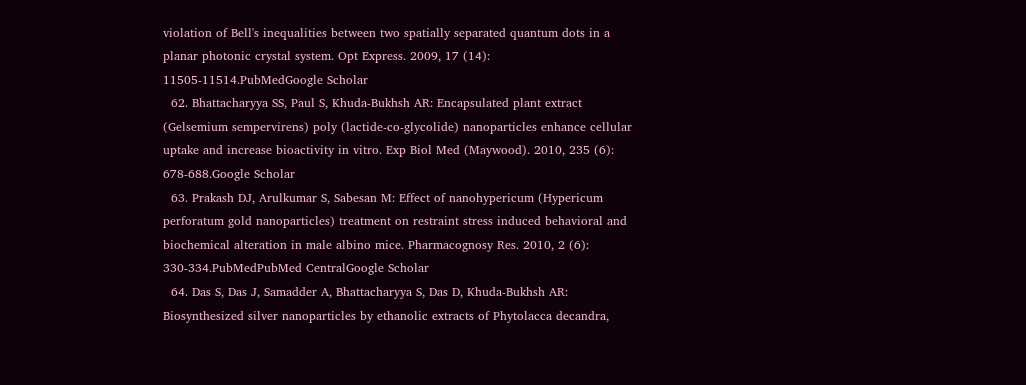violation of Bell's inequalities between two spatially separated quantum dots in a planar photonic crystal system. Opt Express. 2009, 17 (14): 11505-11514.PubMedGoogle Scholar
  62. Bhattacharyya SS, Paul S, Khuda-Bukhsh AR: Encapsulated plant extract (Gelsemium sempervirens) poly (lactide-co-glycolide) nanoparticles enhance cellular uptake and increase bioactivity in vitro. Exp Biol Med (Maywood). 2010, 235 (6): 678-688.Google Scholar
  63. Prakash DJ, Arulkumar S, Sabesan M: Effect of nanohypericum (Hypericum perforatum gold nanoparticles) treatment on restraint stress induced behavioral and biochemical alteration in male albino mice. Pharmacognosy Res. 2010, 2 (6): 330-334.PubMedPubMed CentralGoogle Scholar
  64. Das S, Das J, Samadder A, Bhattacharyya S, Das D, Khuda-Bukhsh AR: Biosynthesized silver nanoparticles by ethanolic extracts of Phytolacca decandra,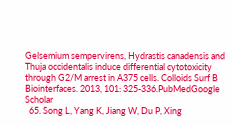Gelsemium sempervirens, Hydrastis canadensis and Thuja occidentalis induce differential cytotoxicity through G2/M arrest in A375 cells. Colloids Surf B Biointerfaces. 2013, 101: 325-336.PubMedGoogle Scholar
  65. Song L, Yang K, Jiang W, Du P, Xing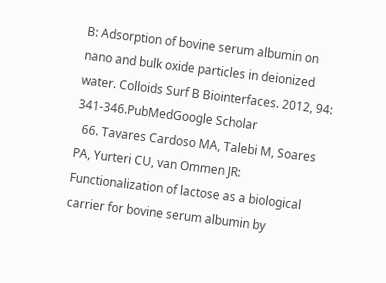B: Adsorption of bovine serum albumin on nano and bulk oxide particles in deionized water. Colloids Surf B Biointerfaces. 2012, 94: 341-346.PubMedGoogle Scholar
  66. Tavares Cardoso MA, Talebi M, Soares PA, Yurteri CU, van Ommen JR: Functionalization of lactose as a biological carrier for bovine serum albumin by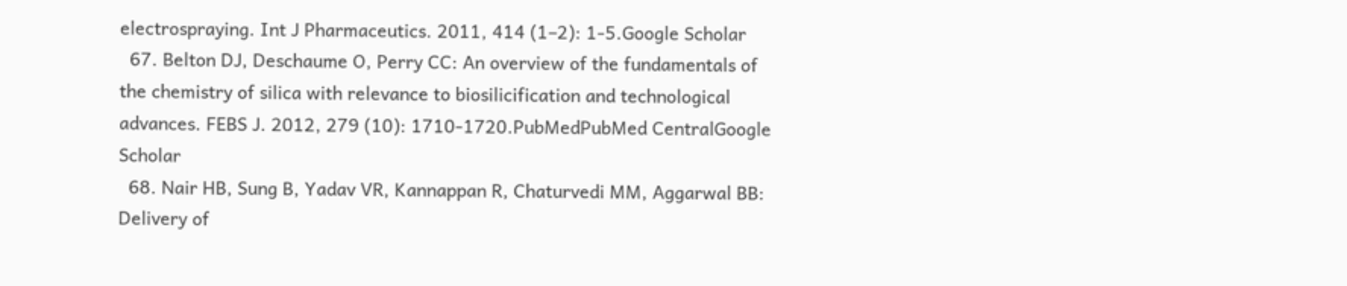electrospraying. Int J Pharmaceutics. 2011, 414 (1–2): 1-5.Google Scholar
  67. Belton DJ, Deschaume O, Perry CC: An overview of the fundamentals of the chemistry of silica with relevance to biosilicification and technological advances. FEBS J. 2012, 279 (10): 1710-1720.PubMedPubMed CentralGoogle Scholar
  68. Nair HB, Sung B, Yadav VR, Kannappan R, Chaturvedi MM, Aggarwal BB: Delivery of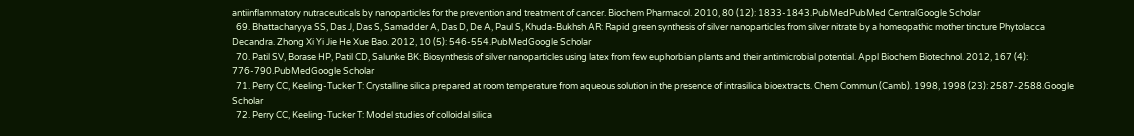antiinflammatory nutraceuticals by nanoparticles for the prevention and treatment of cancer. Biochem Pharmacol. 2010, 80 (12): 1833-1843.PubMedPubMed CentralGoogle Scholar
  69. Bhattacharyya SS, Das J, Das S, Samadder A, Das D, De A, Paul S, Khuda-Bukhsh AR: Rapid green synthesis of silver nanoparticles from silver nitrate by a homeopathic mother tincture Phytolacca Decandra. Zhong Xi Yi Jie He Xue Bao. 2012, 10 (5): 546-554.PubMedGoogle Scholar
  70. Patil SV, Borase HP, Patil CD, Salunke BK: Biosynthesis of silver nanoparticles using latex from few euphorbian plants and their antimicrobial potential. Appl Biochem Biotechnol. 2012, 167 (4): 776-790.PubMedGoogle Scholar
  71. Perry CC, Keeling-Tucker T: Crystalline silica prepared at room temperature from aqueous solution in the presence of intrasilica bioextracts. Chem Commun (Camb). 1998, 1998 (23): 2587-2588.Google Scholar
  72. Perry CC, Keeling-Tucker T: Model studies of colloidal silica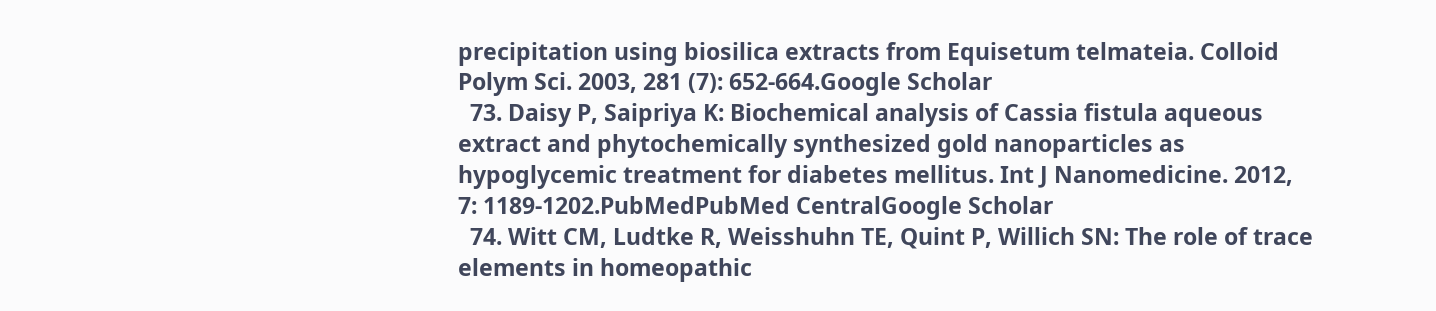precipitation using biosilica extracts from Equisetum telmateia. Colloid Polym Sci. 2003, 281 (7): 652-664.Google Scholar
  73. Daisy P, Saipriya K: Biochemical analysis of Cassia fistula aqueous extract and phytochemically synthesized gold nanoparticles as hypoglycemic treatment for diabetes mellitus. Int J Nanomedicine. 2012, 7: 1189-1202.PubMedPubMed CentralGoogle Scholar
  74. Witt CM, Ludtke R, Weisshuhn TE, Quint P, Willich SN: The role of trace elements in homeopathic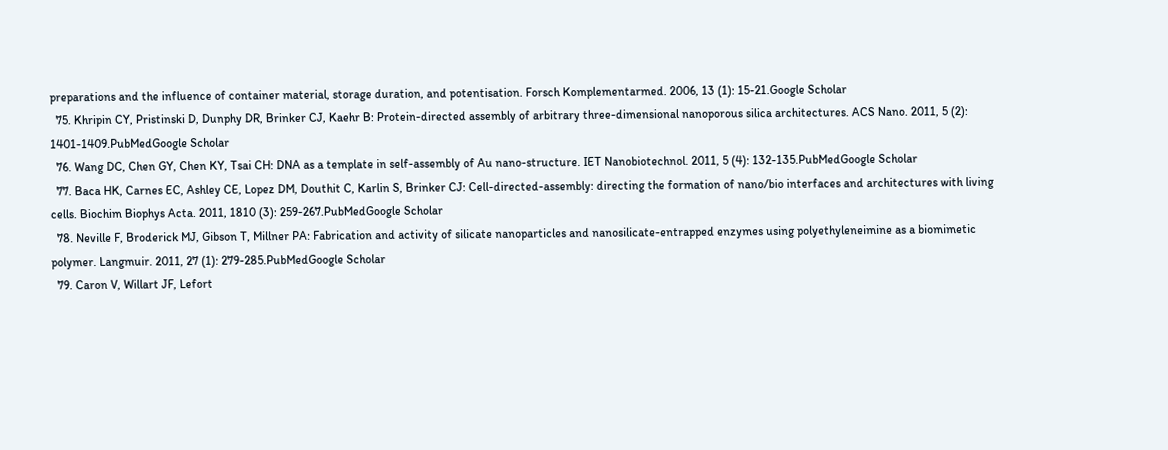preparations and the influence of container material, storage duration, and potentisation. Forsch Komplementarmed. 2006, 13 (1): 15-21.Google Scholar
  75. Khripin CY, Pristinski D, Dunphy DR, Brinker CJ, Kaehr B: Protein-directed assembly of arbitrary three-dimensional nanoporous silica architectures. ACS Nano. 2011, 5 (2): 1401-1409.PubMedGoogle Scholar
  76. Wang DC, Chen GY, Chen KY, Tsai CH: DNA as a template in self-assembly of Au nano-structure. IET Nanobiotechnol. 2011, 5 (4): 132-135.PubMedGoogle Scholar
  77. Baca HK, Carnes EC, Ashley CE, Lopez DM, Douthit C, Karlin S, Brinker CJ: Cell-directed-assembly: directing the formation of nano/bio interfaces and architectures with living cells. Biochim Biophys Acta. 2011, 1810 (3): 259-267.PubMedGoogle Scholar
  78. Neville F, Broderick MJ, Gibson T, Millner PA: Fabrication and activity of silicate nanoparticles and nanosilicate-entrapped enzymes using polyethyleneimine as a biomimetic polymer. Langmuir. 2011, 27 (1): 279-285.PubMedGoogle Scholar
  79. Caron V, Willart JF, Lefort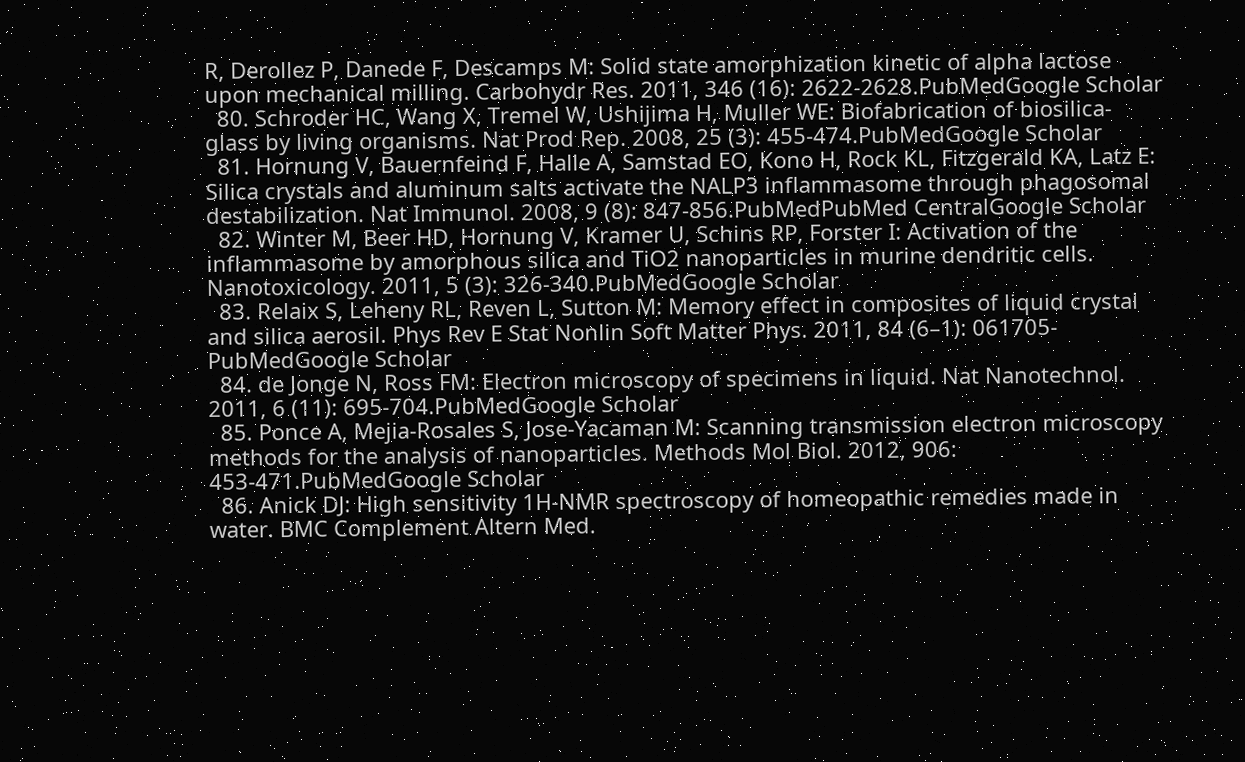R, Derollez P, Danede F, Descamps M: Solid state amorphization kinetic of alpha lactose upon mechanical milling. Carbohydr Res. 2011, 346 (16): 2622-2628.PubMedGoogle Scholar
  80. Schroder HC, Wang X, Tremel W, Ushijima H, Muller WE: Biofabrication of biosilica-glass by living organisms. Nat Prod Rep. 2008, 25 (3): 455-474.PubMedGoogle Scholar
  81. Hornung V, Bauernfeind F, Halle A, Samstad EO, Kono H, Rock KL, Fitzgerald KA, Latz E: Silica crystals and aluminum salts activate the NALP3 inflammasome through phagosomal destabilization. Nat Immunol. 2008, 9 (8): 847-856.PubMedPubMed CentralGoogle Scholar
  82. Winter M, Beer HD, Hornung V, Kramer U, Schins RP, Forster I: Activation of the inflammasome by amorphous silica and TiO2 nanoparticles in murine dendritic cells. Nanotoxicology. 2011, 5 (3): 326-340.PubMedGoogle Scholar
  83. Relaix S, Leheny RL, Reven L, Sutton M: Memory effect in composites of liquid crystal and silica aerosil. Phys Rev E Stat Nonlin Soft Matter Phys. 2011, 84 (6–1): 061705-PubMedGoogle Scholar
  84. de Jonge N, Ross FM: Electron microscopy of specimens in liquid. Nat Nanotechnol. 2011, 6 (11): 695-704.PubMedGoogle Scholar
  85. Ponce A, Mejia-Rosales S, Jose-Yacaman M: Scanning transmission electron microscopy methods for the analysis of nanoparticles. Methods Mol Biol. 2012, 906: 453-471.PubMedGoogle Scholar
  86. Anick DJ: High sensitivity 1H-NMR spectroscopy of homeopathic remedies made in water. BMC Complement Altern Med.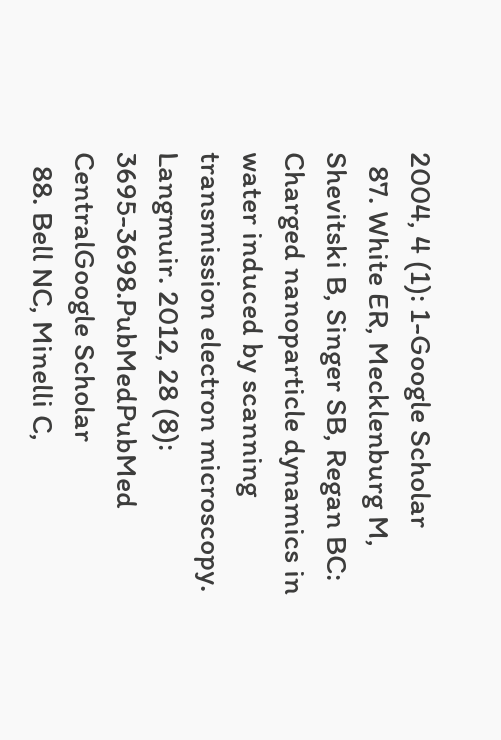2004, 4 (1): 1-Google Scholar
  87. White ER, Mecklenburg M, Shevitski B, Singer SB, Regan BC: Charged nanoparticle dynamics in water induced by scanning transmission electron microscopy. Langmuir. 2012, 28 (8): 3695-3698.PubMedPubMed CentralGoogle Scholar
  88. Bell NC, Minelli C,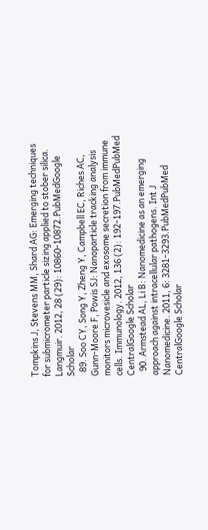Tompkins J, Stevens MM, Shard AG: Emerging techniques for submicrometer particle sizing applied to stober silica. Langmuir. 2012, 28 (29): 10860-10872.PubMedGoogle Scholar
  89. Soo CY, Song Y, Zheng Y, Campbell EC, Riches AC, Gunn-Moore F, Powis SJ: Nanoparticle tracking analysis monitors microvesicle and exosome secretion from immune cells. Immunology. 2012, 136 (2): 192-197.PubMedPubMed CentralGoogle Scholar
  90. Armstead AL, Li B: Nanomedicine as an emerging approach against intracellular pathogens. Int J Nanomedicine. 2011, 6: 3281-3293.PubMedPubMed CentralGoogle Scholar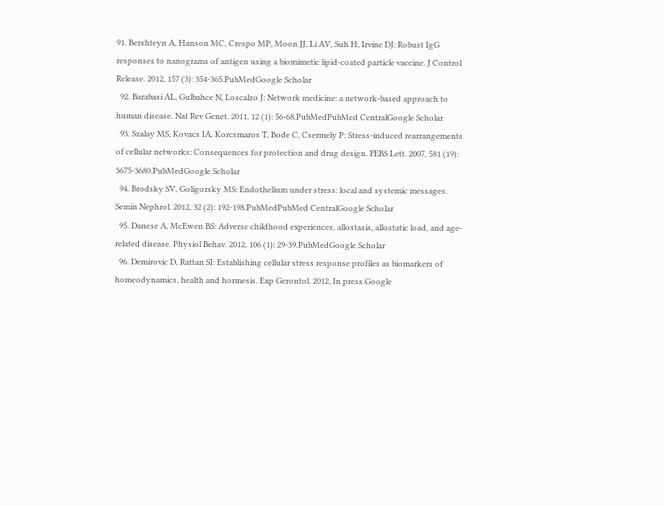91. Bershteyn A, Hanson MC, Crespo MP, Moon JJ, Li AV, Suh H, Irvine DJ: Robust IgG responses to nanograms of antigen using a biomimetic lipid-coated particle vaccine. J Control Release. 2012, 157 (3): 354-365.PubMedGoogle Scholar
  92. Barabasi AL, Gulbahce N, Loscalzo J: Network medicine: a network-based approach to human disease. Nat Rev Genet. 2011, 12 (1): 56-68.PubMedPubMed CentralGoogle Scholar
  93. Szalay MS, Kovacs IA, Korcsmaros T, Bode C, Csermely P: Stress-induced rearrangements of cellular networks: Consequences for protection and drug design. FEBS Lett. 2007, 581 (19): 3675-3680.PubMedGoogle Scholar
  94. Brodsky SV, Goligorsky MS: Endothelium under stress: local and systemic messages. Semin Nephrol. 2012, 32 (2): 192-198.PubMedPubMed CentralGoogle Scholar
  95. Danese A, McEwen BS: Adverse childhood experiences, allostasis, allostatic load, and age-related disease. Physiol Behav. 2012, 106 (1): 29-39.PubMedGoogle Scholar
  96. Demirovic D, Rattan SI: Establishing cellular stress response profiles as biomarkers of homeodynamics, health and hormesis. Exp Gerontol. 2012, In press.Google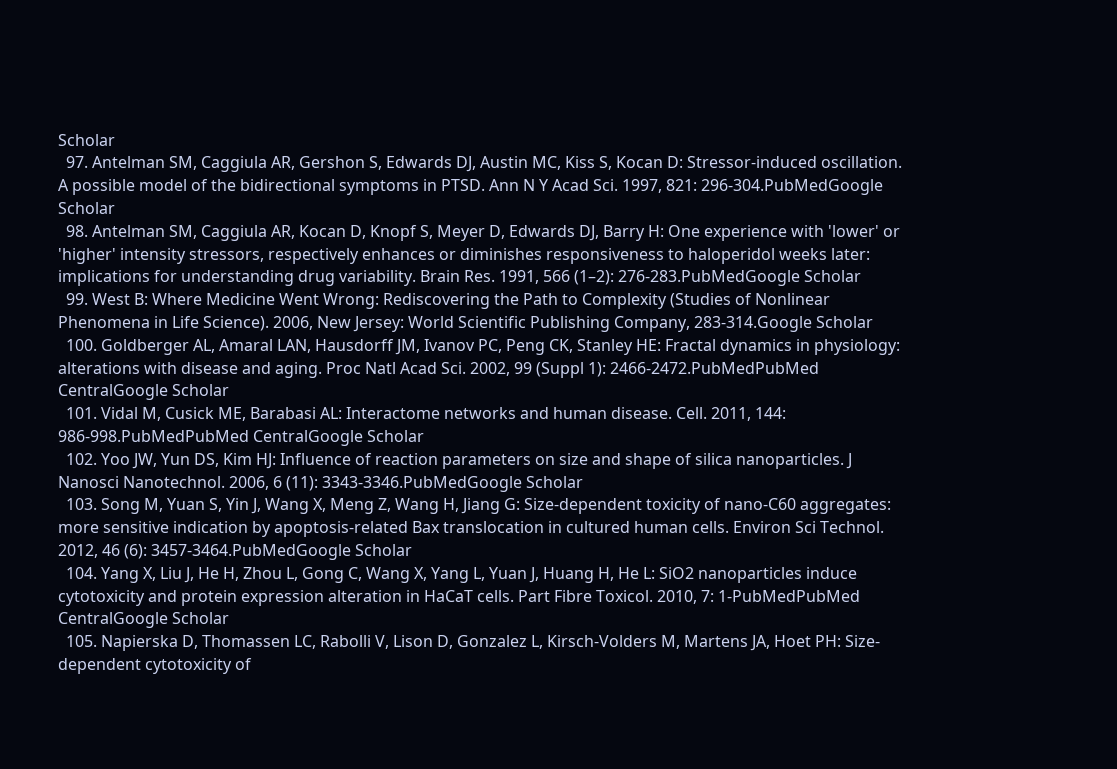Scholar
  97. Antelman SM, Caggiula AR, Gershon S, Edwards DJ, Austin MC, Kiss S, Kocan D: Stressor-induced oscillation. A possible model of the bidirectional symptoms in PTSD. Ann N Y Acad Sci. 1997, 821: 296-304.PubMedGoogle Scholar
  98. Antelman SM, Caggiula AR, Kocan D, Knopf S, Meyer D, Edwards DJ, Barry H: One experience with 'lower' or 'higher' intensity stressors, respectively enhances or diminishes responsiveness to haloperidol weeks later: implications for understanding drug variability. Brain Res. 1991, 566 (1–2): 276-283.PubMedGoogle Scholar
  99. West B: Where Medicine Went Wrong: Rediscovering the Path to Complexity (Studies of Nonlinear Phenomena in Life Science). 2006, New Jersey: World Scientific Publishing Company, 283-314.Google Scholar
  100. Goldberger AL, Amaral LAN, Hausdorff JM, Ivanov PC, Peng CK, Stanley HE: Fractal dynamics in physiology: alterations with disease and aging. Proc Natl Acad Sci. 2002, 99 (Suppl 1): 2466-2472.PubMedPubMed CentralGoogle Scholar
  101. Vidal M, Cusick ME, Barabasi AL: Interactome networks and human disease. Cell. 2011, 144: 986-998.PubMedPubMed CentralGoogle Scholar
  102. Yoo JW, Yun DS, Kim HJ: Influence of reaction parameters on size and shape of silica nanoparticles. J Nanosci Nanotechnol. 2006, 6 (11): 3343-3346.PubMedGoogle Scholar
  103. Song M, Yuan S, Yin J, Wang X, Meng Z, Wang H, Jiang G: Size-dependent toxicity of nano-C60 aggregates: more sensitive indication by apoptosis-related Bax translocation in cultured human cells. Environ Sci Technol. 2012, 46 (6): 3457-3464.PubMedGoogle Scholar
  104. Yang X, Liu J, He H, Zhou L, Gong C, Wang X, Yang L, Yuan J, Huang H, He L: SiO2 nanoparticles induce cytotoxicity and protein expression alteration in HaCaT cells. Part Fibre Toxicol. 2010, 7: 1-PubMedPubMed CentralGoogle Scholar
  105. Napierska D, Thomassen LC, Rabolli V, Lison D, Gonzalez L, Kirsch-Volders M, Martens JA, Hoet PH: Size-dependent cytotoxicity of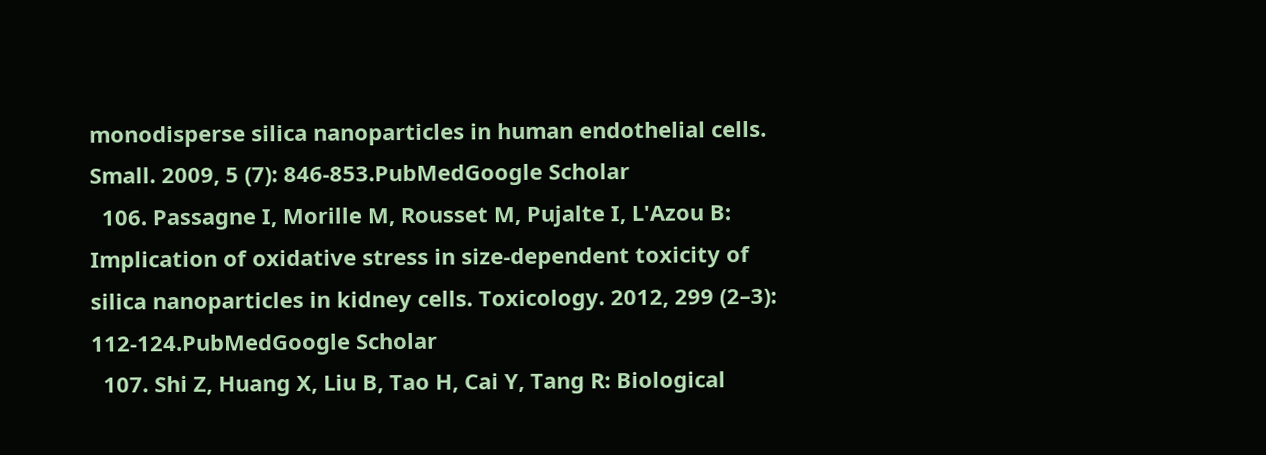monodisperse silica nanoparticles in human endothelial cells. Small. 2009, 5 (7): 846-853.PubMedGoogle Scholar
  106. Passagne I, Morille M, Rousset M, Pujalte I, L'Azou B: Implication of oxidative stress in size-dependent toxicity of silica nanoparticles in kidney cells. Toxicology. 2012, 299 (2–3): 112-124.PubMedGoogle Scholar
  107. Shi Z, Huang X, Liu B, Tao H, Cai Y, Tang R: Biological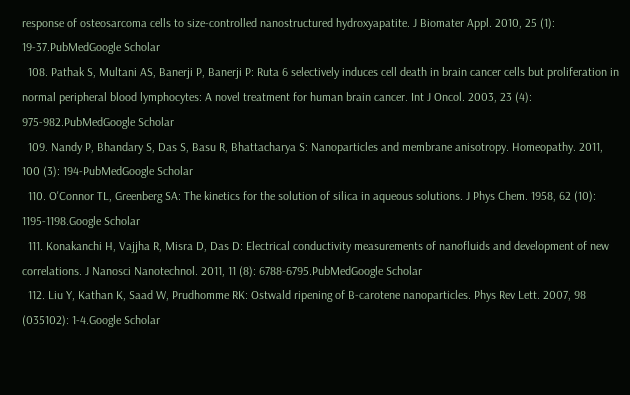response of osteosarcoma cells to size-controlled nanostructured hydroxyapatite. J Biomater Appl. 2010, 25 (1): 19-37.PubMedGoogle Scholar
  108. Pathak S, Multani AS, Banerji P, Banerji P: Ruta 6 selectively induces cell death in brain cancer cells but proliferation in normal peripheral blood lymphocytes: A novel treatment for human brain cancer. Int J Oncol. 2003, 23 (4): 975-982.PubMedGoogle Scholar
  109. Nandy P, Bhandary S, Das S, Basu R, Bhattacharya S: Nanoparticles and membrane anisotropy. Homeopathy. 2011, 100 (3): 194-PubMedGoogle Scholar
  110. O'Connor TL, Greenberg SA: The kinetics for the solution of silica in aqueous solutions. J Phys Chem. 1958, 62 (10): 1195-1198.Google Scholar
  111. Konakanchi H, Vajjha R, Misra D, Das D: Electrical conductivity measurements of nanofluids and development of new correlations. J Nanosci Nanotechnol. 2011, 11 (8): 6788-6795.PubMedGoogle Scholar
  112. Liu Y, Kathan K, Saad W, Prudhomme RK: Ostwald ripening of B-carotene nanoparticles. Phys Rev Lett. 2007, 98 (035102): 1-4.Google Scholar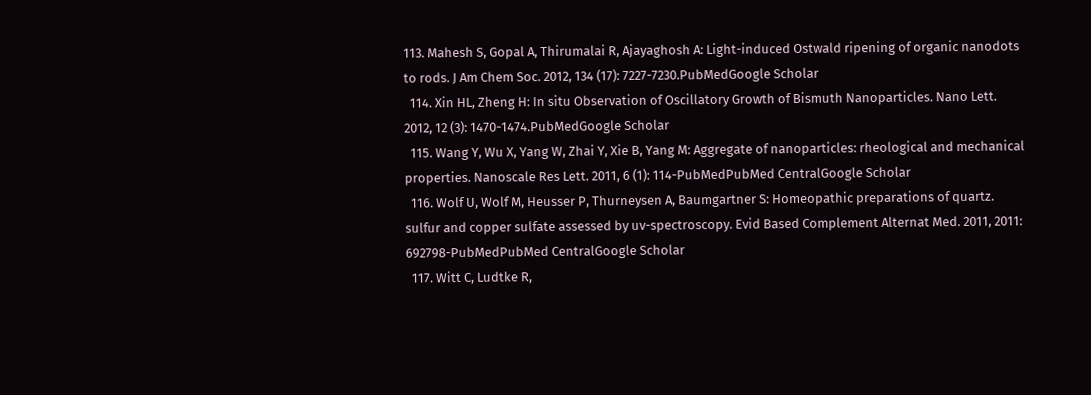113. Mahesh S, Gopal A, Thirumalai R, Ajayaghosh A: Light-induced Ostwald ripening of organic nanodots to rods. J Am Chem Soc. 2012, 134 (17): 7227-7230.PubMedGoogle Scholar
  114. Xin HL, Zheng H: In situ Observation of Oscillatory Growth of Bismuth Nanoparticles. Nano Lett. 2012, 12 (3): 1470-1474.PubMedGoogle Scholar
  115. Wang Y, Wu X, Yang W, Zhai Y, Xie B, Yang M: Aggregate of nanoparticles: rheological and mechanical properties. Nanoscale Res Lett. 2011, 6 (1): 114-PubMedPubMed CentralGoogle Scholar
  116. Wolf U, Wolf M, Heusser P, Thurneysen A, Baumgartner S: Homeopathic preparations of quartz. sulfur and copper sulfate assessed by uv-spectroscopy. Evid Based Complement Alternat Med. 2011, 2011: 692798-PubMedPubMed CentralGoogle Scholar
  117. Witt C, Ludtke R,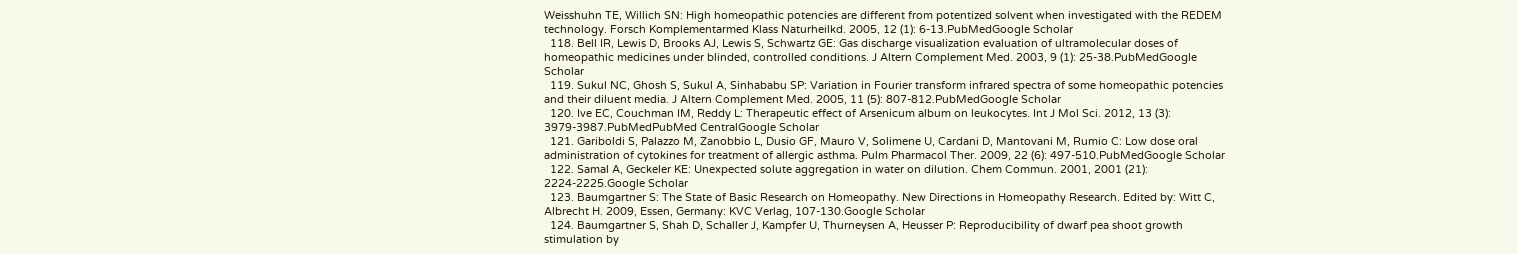Weisshuhn TE, Willich SN: High homeopathic potencies are different from potentized solvent when investigated with the REDEM technology. Forsch Komplementarmed Klass Naturheilkd. 2005, 12 (1): 6-13.PubMedGoogle Scholar
  118. Bell IR, Lewis D, Brooks AJ, Lewis S, Schwartz GE: Gas discharge visualization evaluation of ultramolecular doses of homeopathic medicines under blinded, controlled conditions. J Altern Complement Med. 2003, 9 (1): 25-38.PubMedGoogle Scholar
  119. Sukul NC, Ghosh S, Sukul A, Sinhababu SP: Variation in Fourier transform infrared spectra of some homeopathic potencies and their diluent media. J Altern Complement Med. 2005, 11 (5): 807-812.PubMedGoogle Scholar
  120. Ive EC, Couchman IM, Reddy L: Therapeutic effect of Arsenicum album on leukocytes. Int J Mol Sci. 2012, 13 (3): 3979-3987.PubMedPubMed CentralGoogle Scholar
  121. Gariboldi S, Palazzo M, Zanobbio L, Dusio GF, Mauro V, Solimene U, Cardani D, Mantovani M, Rumio C: Low dose oral administration of cytokines for treatment of allergic asthma. Pulm Pharmacol Ther. 2009, 22 (6): 497-510.PubMedGoogle Scholar
  122. Samal A, Geckeler KE: Unexpected solute aggregation in water on dilution. Chem Commun. 2001, 2001 (21): 2224-2225.Google Scholar
  123. Baumgartner S: The State of Basic Research on Homeopathy. New Directions in Homeopathy Research. Edited by: Witt C, Albrecht H. 2009, Essen, Germany: KVC Verlag, 107-130.Google Scholar
  124. Baumgartner S, Shah D, Schaller J, Kampfer U, Thurneysen A, Heusser P: Reproducibility of dwarf pea shoot growth stimulation by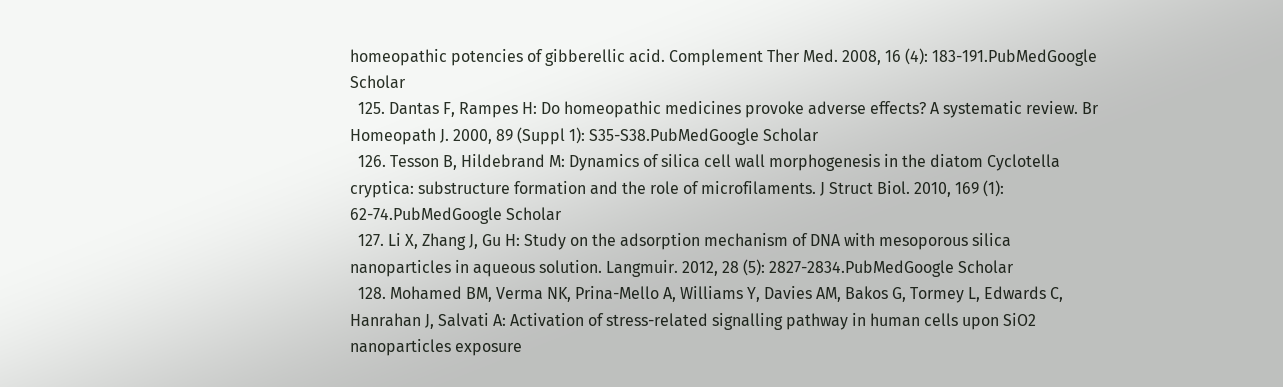homeopathic potencies of gibberellic acid. Complement Ther Med. 2008, 16 (4): 183-191.PubMedGoogle Scholar
  125. Dantas F, Rampes H: Do homeopathic medicines provoke adverse effects? A systematic review. Br Homeopath J. 2000, 89 (Suppl 1): S35-S38.PubMedGoogle Scholar
  126. Tesson B, Hildebrand M: Dynamics of silica cell wall morphogenesis in the diatom Cyclotella cryptica: substructure formation and the role of microfilaments. J Struct Biol. 2010, 169 (1): 62-74.PubMedGoogle Scholar
  127. Li X, Zhang J, Gu H: Study on the adsorption mechanism of DNA with mesoporous silica nanoparticles in aqueous solution. Langmuir. 2012, 28 (5): 2827-2834.PubMedGoogle Scholar
  128. Mohamed BM, Verma NK, Prina-Mello A, Williams Y, Davies AM, Bakos G, Tormey L, Edwards C, Hanrahan J, Salvati A: Activation of stress-related signalling pathway in human cells upon SiO2 nanoparticles exposure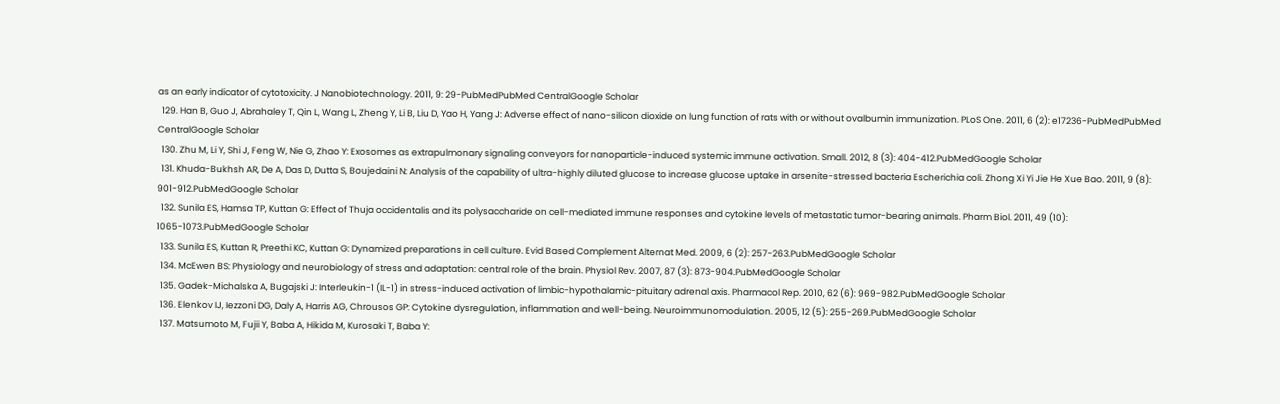as an early indicator of cytotoxicity. J Nanobiotechnology. 2011, 9: 29-PubMedPubMed CentralGoogle Scholar
  129. Han B, Guo J, Abrahaley T, Qin L, Wang L, Zheng Y, Li B, Liu D, Yao H, Yang J: Adverse effect of nano-silicon dioxide on lung function of rats with or without ovalbumin immunization. PLoS One. 2011, 6 (2): e17236-PubMedPubMed CentralGoogle Scholar
  130. Zhu M, Li Y, Shi J, Feng W, Nie G, Zhao Y: Exosomes as extrapulmonary signaling conveyors for nanoparticle-induced systemic immune activation. Small. 2012, 8 (3): 404-412.PubMedGoogle Scholar
  131. Khuda-Bukhsh AR, De A, Das D, Dutta S, Boujedaini N: Analysis of the capability of ultra-highly diluted glucose to increase glucose uptake in arsenite-stressed bacteria Escherichia coli. Zhong Xi Yi Jie He Xue Bao. 2011, 9 (8): 901-912.PubMedGoogle Scholar
  132. Sunila ES, Hamsa TP, Kuttan G: Effect of Thuja occidentalis and its polysaccharide on cell-mediated immune responses and cytokine levels of metastatic tumor-bearing animals. Pharm Biol. 2011, 49 (10): 1065-1073.PubMedGoogle Scholar
  133. Sunila ES, Kuttan R, Preethi KC, Kuttan G: Dynamized preparations in cell culture. Evid Based Complement Alternat Med. 2009, 6 (2): 257-263.PubMedGoogle Scholar
  134. McEwen BS: Physiology and neurobiology of stress and adaptation: central role of the brain. Physiol Rev. 2007, 87 (3): 873-904.PubMedGoogle Scholar
  135. Gadek-Michalska A, Bugajski J: Interleukin-1 (IL-1) in stress-induced activation of limbic-hypothalamic-pituitary adrenal axis. Pharmacol Rep. 2010, 62 (6): 969-982.PubMedGoogle Scholar
  136. Elenkov IJ, Iezzoni DG, Daly A, Harris AG, Chrousos GP: Cytokine dysregulation, inflammation and well-being. Neuroimmunomodulation. 2005, 12 (5): 255-269.PubMedGoogle Scholar
  137. Matsumoto M, Fujii Y, Baba A, Hikida M, Kurosaki T, Baba Y: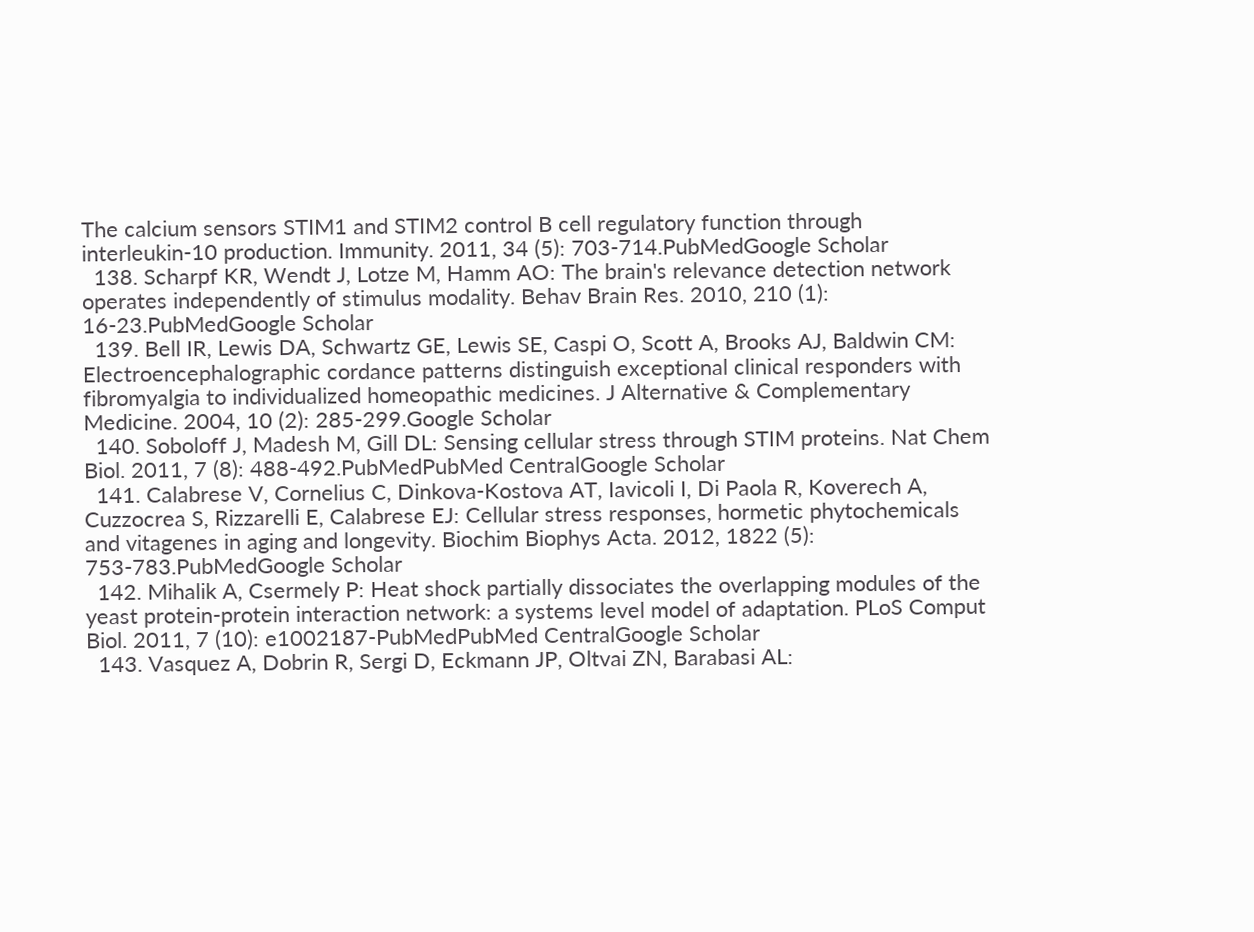The calcium sensors STIM1 and STIM2 control B cell regulatory function through interleukin-10 production. Immunity. 2011, 34 (5): 703-714.PubMedGoogle Scholar
  138. Scharpf KR, Wendt J, Lotze M, Hamm AO: The brain's relevance detection network operates independently of stimulus modality. Behav Brain Res. 2010, 210 (1): 16-23.PubMedGoogle Scholar
  139. Bell IR, Lewis DA, Schwartz GE, Lewis SE, Caspi O, Scott A, Brooks AJ, Baldwin CM: Electroencephalographic cordance patterns distinguish exceptional clinical responders with fibromyalgia to individualized homeopathic medicines. J Alternative & Complementary Medicine. 2004, 10 (2): 285-299.Google Scholar
  140. Soboloff J, Madesh M, Gill DL: Sensing cellular stress through STIM proteins. Nat Chem Biol. 2011, 7 (8): 488-492.PubMedPubMed CentralGoogle Scholar
  141. Calabrese V, Cornelius C, Dinkova-Kostova AT, Iavicoli I, Di Paola R, Koverech A, Cuzzocrea S, Rizzarelli E, Calabrese EJ: Cellular stress responses, hormetic phytochemicals and vitagenes in aging and longevity. Biochim Biophys Acta. 2012, 1822 (5): 753-783.PubMedGoogle Scholar
  142. Mihalik A, Csermely P: Heat shock partially dissociates the overlapping modules of the yeast protein-protein interaction network: a systems level model of adaptation. PLoS Comput Biol. 2011, 7 (10): e1002187-PubMedPubMed CentralGoogle Scholar
  143. Vasquez A, Dobrin R, Sergi D, Eckmann JP, Oltvai ZN, Barabasi AL: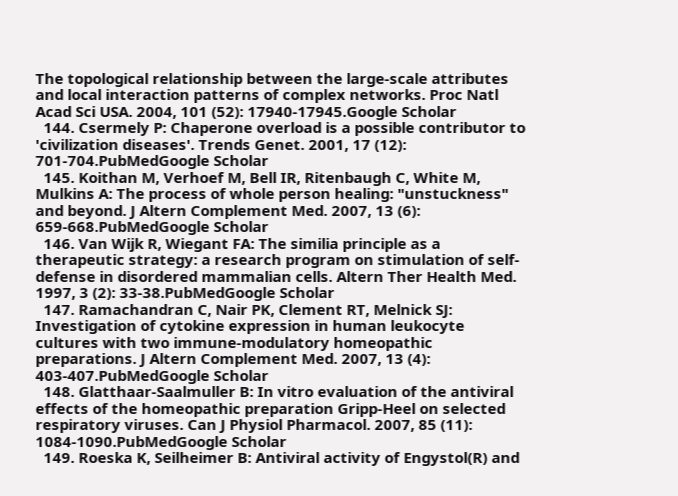The topological relationship between the large-scale attributes and local interaction patterns of complex networks. Proc Natl Acad Sci USA. 2004, 101 (52): 17940-17945.Google Scholar
  144. Csermely P: Chaperone overload is a possible contributor to 'civilization diseases'. Trends Genet. 2001, 17 (12): 701-704.PubMedGoogle Scholar
  145. Koithan M, Verhoef M, Bell IR, Ritenbaugh C, White M, Mulkins A: The process of whole person healing: "unstuckness" and beyond. J Altern Complement Med. 2007, 13 (6): 659-668.PubMedGoogle Scholar
  146. Van Wijk R, Wiegant FA: The similia principle as a therapeutic strategy: a research program on stimulation of self-defense in disordered mammalian cells. Altern Ther Health Med. 1997, 3 (2): 33-38.PubMedGoogle Scholar
  147. Ramachandran C, Nair PK, Clement RT, Melnick SJ: Investigation of cytokine expression in human leukocyte cultures with two immune-modulatory homeopathic preparations. J Altern Complement Med. 2007, 13 (4): 403-407.PubMedGoogle Scholar
  148. Glatthaar-Saalmuller B: In vitro evaluation of the antiviral effects of the homeopathic preparation Gripp-Heel on selected respiratory viruses. Can J Physiol Pharmacol. 2007, 85 (11): 1084-1090.PubMedGoogle Scholar
  149. Roeska K, Seilheimer B: Antiviral activity of Engystol(R) and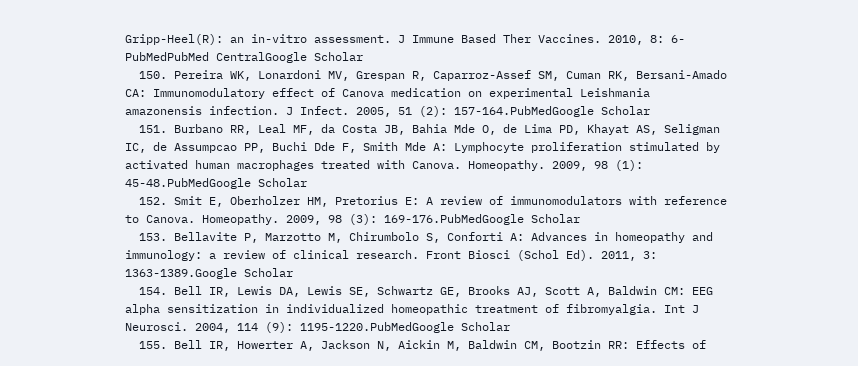Gripp-Heel(R): an in-vitro assessment. J Immune Based Ther Vaccines. 2010, 8: 6-PubMedPubMed CentralGoogle Scholar
  150. Pereira WK, Lonardoni MV, Grespan R, Caparroz-Assef SM, Cuman RK, Bersani-Amado CA: Immunomodulatory effect of Canova medication on experimental Leishmania amazonensis infection. J Infect. 2005, 51 (2): 157-164.PubMedGoogle Scholar
  151. Burbano RR, Leal MF, da Costa JB, Bahia Mde O, de Lima PD, Khayat AS, Seligman IC, de Assumpcao PP, Buchi Dde F, Smith Mde A: Lymphocyte proliferation stimulated by activated human macrophages treated with Canova. Homeopathy. 2009, 98 (1): 45-48.PubMedGoogle Scholar
  152. Smit E, Oberholzer HM, Pretorius E: A review of immunomodulators with reference to Canova. Homeopathy. 2009, 98 (3): 169-176.PubMedGoogle Scholar
  153. Bellavite P, Marzotto M, Chirumbolo S, Conforti A: Advances in homeopathy and immunology: a review of clinical research. Front Biosci (Schol Ed). 2011, 3: 1363-1389.Google Scholar
  154. Bell IR, Lewis DA, Lewis SE, Schwartz GE, Brooks AJ, Scott A, Baldwin CM: EEG alpha sensitization in individualized homeopathic treatment of fibromyalgia. Int J Neurosci. 2004, 114 (9): 1195-1220.PubMedGoogle Scholar
  155. Bell IR, Howerter A, Jackson N, Aickin M, Baldwin CM, Bootzin RR: Effects of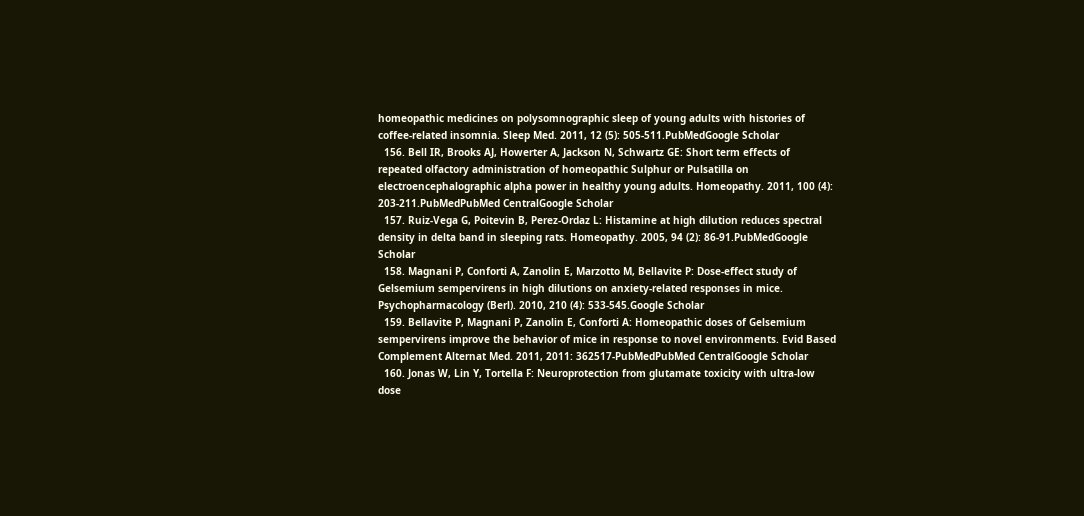homeopathic medicines on polysomnographic sleep of young adults with histories of coffee-related insomnia. Sleep Med. 2011, 12 (5): 505-511.PubMedGoogle Scholar
  156. Bell IR, Brooks AJ, Howerter A, Jackson N, Schwartz GE: Short term effects of repeated olfactory administration of homeopathic Sulphur or Pulsatilla on electroencephalographic alpha power in healthy young adults. Homeopathy. 2011, 100 (4): 203-211.PubMedPubMed CentralGoogle Scholar
  157. Ruiz-Vega G, Poitevin B, Perez-Ordaz L: Histamine at high dilution reduces spectral density in delta band in sleeping rats. Homeopathy. 2005, 94 (2): 86-91.PubMedGoogle Scholar
  158. Magnani P, Conforti A, Zanolin E, Marzotto M, Bellavite P: Dose-effect study of Gelsemium sempervirens in high dilutions on anxiety-related responses in mice. Psychopharmacology (Berl). 2010, 210 (4): 533-545.Google Scholar
  159. Bellavite P, Magnani P, Zanolin E, Conforti A: Homeopathic doses of Gelsemium sempervirens improve the behavior of mice in response to novel environments. Evid Based Complement Alternat Med. 2011, 2011: 362517-PubMedPubMed CentralGoogle Scholar
  160. Jonas W, Lin Y, Tortella F: Neuroprotection from glutamate toxicity with ultra-low dose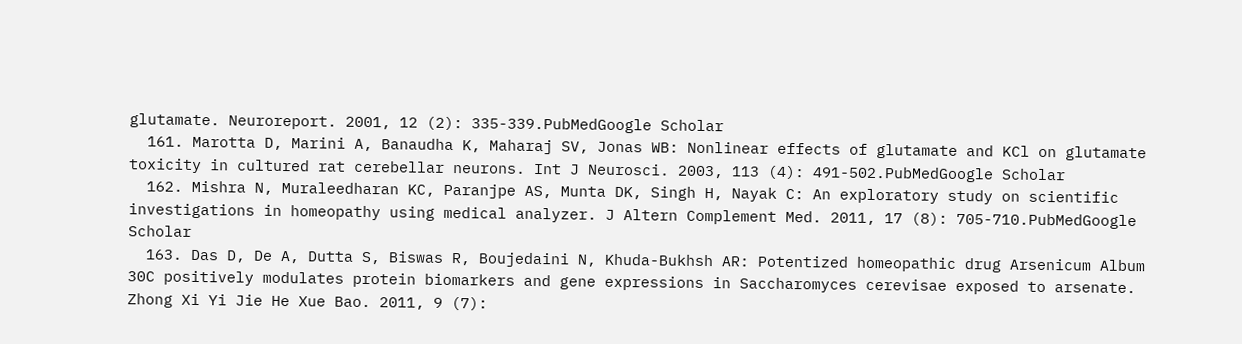glutamate. Neuroreport. 2001, 12 (2): 335-339.PubMedGoogle Scholar
  161. Marotta D, Marini A, Banaudha K, Maharaj SV, Jonas WB: Nonlinear effects of glutamate and KCl on glutamate toxicity in cultured rat cerebellar neurons. Int J Neurosci. 2003, 113 (4): 491-502.PubMedGoogle Scholar
  162. Mishra N, Muraleedharan KC, Paranjpe AS, Munta DK, Singh H, Nayak C: An exploratory study on scientific investigations in homeopathy using medical analyzer. J Altern Complement Med. 2011, 17 (8): 705-710.PubMedGoogle Scholar
  163. Das D, De A, Dutta S, Biswas R, Boujedaini N, Khuda-Bukhsh AR: Potentized homeopathic drug Arsenicum Album 30C positively modulates protein biomarkers and gene expressions in Saccharomyces cerevisae exposed to arsenate. Zhong Xi Yi Jie He Xue Bao. 2011, 9 (7):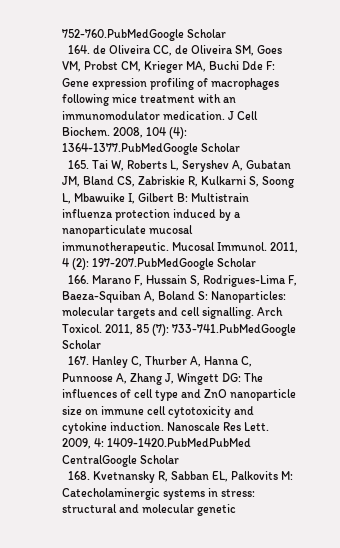752-760.PubMedGoogle Scholar
  164. de Oliveira CC, de Oliveira SM, Goes VM, Probst CM, Krieger MA, Buchi Dde F: Gene expression profiling of macrophages following mice treatment with an immunomodulator medication. J Cell Biochem. 2008, 104 (4): 1364-1377.PubMedGoogle Scholar
  165. Tai W, Roberts L, Seryshev A, Gubatan JM, Bland CS, Zabriskie R, Kulkarni S, Soong L, Mbawuike I, Gilbert B: Multistrain influenza protection induced by a nanoparticulate mucosal immunotherapeutic. Mucosal Immunol. 2011, 4 (2): 197-207.PubMedGoogle Scholar
  166. Marano F, Hussain S, Rodrigues-Lima F, Baeza-Squiban A, Boland S: Nanoparticles: molecular targets and cell signalling. Arch Toxicol. 2011, 85 (7): 733-741.PubMedGoogle Scholar
  167. Hanley C, Thurber A, Hanna C, Punnoose A, Zhang J, Wingett DG: The influences of cell type and ZnO nanoparticle size on immune cell cytotoxicity and cytokine induction. Nanoscale Res Lett. 2009, 4: 1409-1420.PubMedPubMed CentralGoogle Scholar
  168. Kvetnansky R, Sabban EL, Palkovits M: Catecholaminergic systems in stress: structural and molecular genetic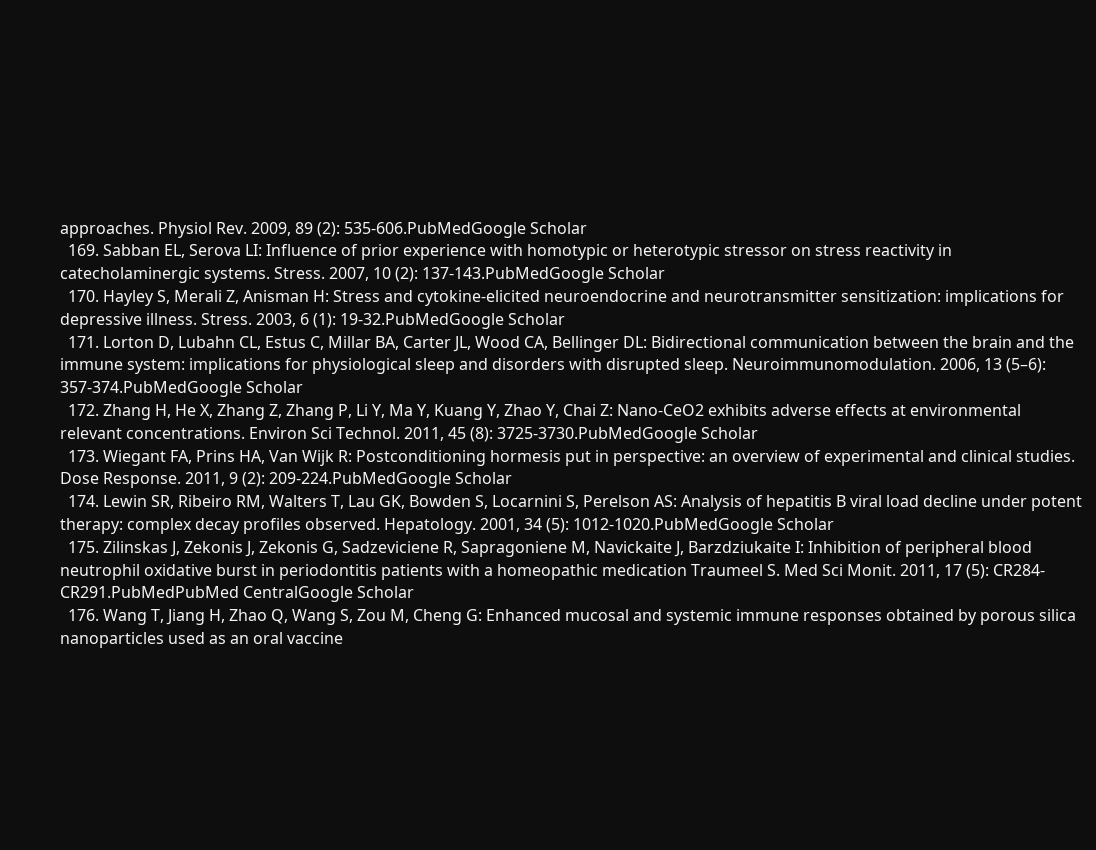approaches. Physiol Rev. 2009, 89 (2): 535-606.PubMedGoogle Scholar
  169. Sabban EL, Serova LI: Influence of prior experience with homotypic or heterotypic stressor on stress reactivity in catecholaminergic systems. Stress. 2007, 10 (2): 137-143.PubMedGoogle Scholar
  170. Hayley S, Merali Z, Anisman H: Stress and cytokine-elicited neuroendocrine and neurotransmitter sensitization: implications for depressive illness. Stress. 2003, 6 (1): 19-32.PubMedGoogle Scholar
  171. Lorton D, Lubahn CL, Estus C, Millar BA, Carter JL, Wood CA, Bellinger DL: Bidirectional communication between the brain and the immune system: implications for physiological sleep and disorders with disrupted sleep. Neuroimmunomodulation. 2006, 13 (5–6): 357-374.PubMedGoogle Scholar
  172. Zhang H, He X, Zhang Z, Zhang P, Li Y, Ma Y, Kuang Y, Zhao Y, Chai Z: Nano-CeO2 exhibits adverse effects at environmental relevant concentrations. Environ Sci Technol. 2011, 45 (8): 3725-3730.PubMedGoogle Scholar
  173. Wiegant FA, Prins HA, Van Wijk R: Postconditioning hormesis put in perspective: an overview of experimental and clinical studies. Dose Response. 2011, 9 (2): 209-224.PubMedGoogle Scholar
  174. Lewin SR, Ribeiro RM, Walters T, Lau GK, Bowden S, Locarnini S, Perelson AS: Analysis of hepatitis B viral load decline under potent therapy: complex decay profiles observed. Hepatology. 2001, 34 (5): 1012-1020.PubMedGoogle Scholar
  175. Zilinskas J, Zekonis J, Zekonis G, Sadzeviciene R, Sapragoniene M, Navickaite J, Barzdziukaite I: Inhibition of peripheral blood neutrophil oxidative burst in periodontitis patients with a homeopathic medication Traumeel S. Med Sci Monit. 2011, 17 (5): CR284-CR291.PubMedPubMed CentralGoogle Scholar
  176. Wang T, Jiang H, Zhao Q, Wang S, Zou M, Cheng G: Enhanced mucosal and systemic immune responses obtained by porous silica nanoparticles used as an oral vaccine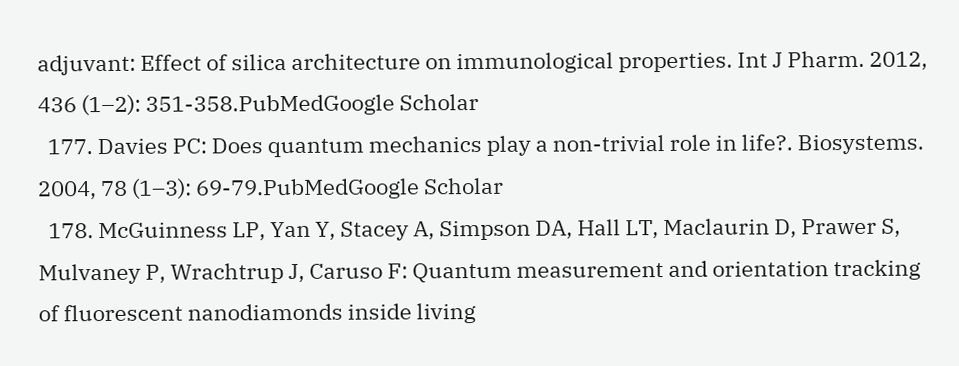adjuvant: Effect of silica architecture on immunological properties. Int J Pharm. 2012, 436 (1–2): 351-358.PubMedGoogle Scholar
  177. Davies PC: Does quantum mechanics play a non-trivial role in life?. Biosystems. 2004, 78 (1–3): 69-79.PubMedGoogle Scholar
  178. McGuinness LP, Yan Y, Stacey A, Simpson DA, Hall LT, Maclaurin D, Prawer S, Mulvaney P, Wrachtrup J, Caruso F: Quantum measurement and orientation tracking of fluorescent nanodiamonds inside living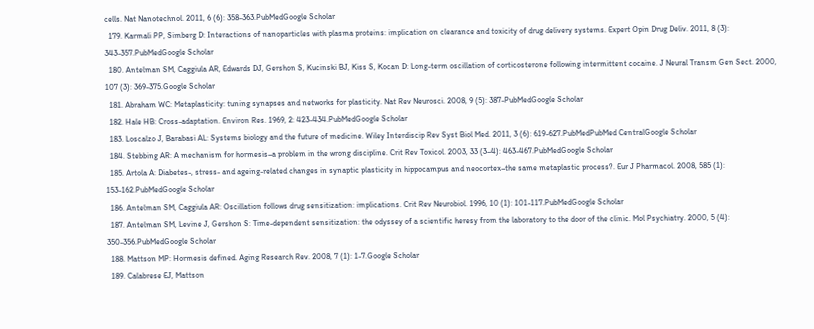cells. Nat Nanotechnol. 2011, 6 (6): 358-363.PubMedGoogle Scholar
  179. Karmali PP, Simberg D: Interactions of nanoparticles with plasma proteins: implication on clearance and toxicity of drug delivery systems. Expert Opin Drug Deliv. 2011, 8 (3): 343-357.PubMedGoogle Scholar
  180. Antelman SM, Caggiula AR, Edwards DJ, Gershon S, Kucinski BJ, Kiss S, Kocan D: Long-term oscillation of corticosterone following intermittent cocaine. J Neural Transm Gen Sect. 2000, 107 (3): 369-375.Google Scholar
  181. Abraham WC: Metaplasticity: tuning synapses and networks for plasticity. Nat Rev Neurosci. 2008, 9 (5): 387-PubMedGoogle Scholar
  182. Hale HB: Cross-adaptation. Environ Res. 1969, 2: 423-434.PubMedGoogle Scholar
  183. Loscalzo J, Barabasi AL: Systems biology and the future of medicine. Wiley Interdiscip Rev Syst Biol Med. 2011, 3 (6): 619-627.PubMedPubMed CentralGoogle Scholar
  184. Stebbing AR: A mechanism for hormesis–a problem in the wrong discipline. Crit Rev Toxicol. 2003, 33 (3–4): 463-467.PubMedGoogle Scholar
  185. Artola A: Diabetes-, stress- and ageing-related changes in synaptic plasticity in hippocampus and neocortex–the same metaplastic process?. Eur J Pharmacol. 2008, 585 (1): 153-162.PubMedGoogle Scholar
  186. Antelman SM, Caggiula AR: Oscillation follows drug sensitization: implications. Crit Rev Neurobiol. 1996, 10 (1): 101-117.PubMedGoogle Scholar
  187. Antelman SM, Levine J, Gershon S: Time-dependent sensitization: the odyssey of a scientific heresy from the laboratory to the door of the clinic. Mol Psychiatry. 2000, 5 (4): 350-356.PubMedGoogle Scholar
  188. Mattson MP: Hormesis defined. Aging Research Rev. 2008, 7 (1): 1-7.Google Scholar
  189. Calabrese EJ, Mattson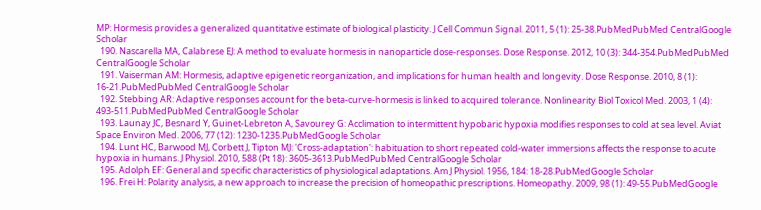MP: Hormesis provides a generalized quantitative estimate of biological plasticity. J Cell Commun Signal. 2011, 5 (1): 25-38.PubMedPubMed CentralGoogle Scholar
  190. Nascarella MA, Calabrese EJ: A method to evaluate hormesis in nanoparticle dose-responses. Dose Response. 2012, 10 (3): 344-354.PubMedPubMed CentralGoogle Scholar
  191. Vaiserman AM: Hormesis, adaptive epigenetic reorganization, and implications for human health and longevity. Dose Response. 2010, 8 (1): 16-21.PubMedPubMed CentralGoogle Scholar
  192. Stebbing AR: Adaptive responses account for the beta-curve-hormesis is linked to acquired tolerance. Nonlinearity Biol Toxicol Med. 2003, 1 (4): 493-511.PubMedPubMed CentralGoogle Scholar
  193. Launay JC, Besnard Y, Guinet-Lebreton A, Savourey G: Acclimation to intermittent hypobaric hypoxia modifies responses to cold at sea level. Aviat Space Environ Med. 2006, 77 (12): 1230-1235.PubMedGoogle Scholar
  194. Lunt HC, Barwood MJ, Corbett J, Tipton MJ: 'Cross-adaptation': habituation to short repeated cold-water immersions affects the response to acute hypoxia in humans. J Physiol. 2010, 588 (Pt 18): 3605-3613.PubMedPubMed CentralGoogle Scholar
  195. Adolph EF: General and specific characteristics of physiological adaptations. Am J Physiol. 1956, 184: 18-28.PubMedGoogle Scholar
  196. Frei H: Polarity analysis, a new approach to increase the precision of homeopathic prescriptions. Homeopathy. 2009, 98 (1): 49-55.PubMedGoogle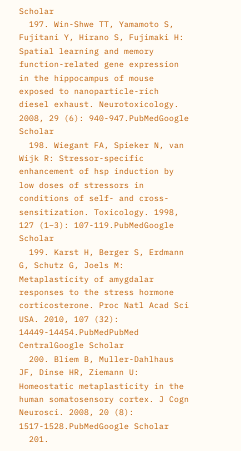Scholar
  197. Win-Shwe TT, Yamamoto S, Fujitani Y, Hirano S, Fujimaki H: Spatial learning and memory function-related gene expression in the hippocampus of mouse exposed to nanoparticle-rich diesel exhaust. Neurotoxicology. 2008, 29 (6): 940-947.PubMedGoogle Scholar
  198. Wiegant FA, Spieker N, van Wijk R: Stressor-specific enhancement of hsp induction by low doses of stressors in conditions of self- and cross-sensitization. Toxicology. 1998, 127 (1–3): 107-119.PubMedGoogle Scholar
  199. Karst H, Berger S, Erdmann G, Schutz G, Joels M: Metaplasticity of amygdalar responses to the stress hormone corticosterone. Proc Natl Acad Sci USA. 2010, 107 (32): 14449-14454.PubMedPubMed CentralGoogle Scholar
  200. Bliem B, Muller-Dahlhaus JF, Dinse HR, Ziemann U: Homeostatic metaplasticity in the human somatosensory cortex. J Cogn Neurosci. 2008, 20 (8): 1517-1528.PubMedGoogle Scholar
  201.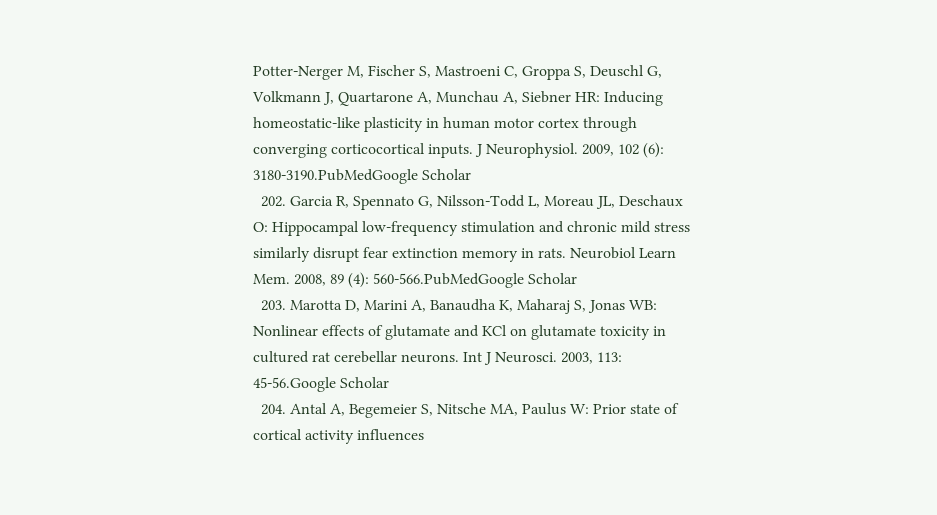Potter-Nerger M, Fischer S, Mastroeni C, Groppa S, Deuschl G, Volkmann J, Quartarone A, Munchau A, Siebner HR: Inducing homeostatic-like plasticity in human motor cortex through converging corticocortical inputs. J Neurophysiol. 2009, 102 (6): 3180-3190.PubMedGoogle Scholar
  202. Garcia R, Spennato G, Nilsson-Todd L, Moreau JL, Deschaux O: Hippocampal low-frequency stimulation and chronic mild stress similarly disrupt fear extinction memory in rats. Neurobiol Learn Mem. 2008, 89 (4): 560-566.PubMedGoogle Scholar
  203. Marotta D, Marini A, Banaudha K, Maharaj S, Jonas WB: Nonlinear effects of glutamate and KCl on glutamate toxicity in cultured rat cerebellar neurons. Int J Neurosci. 2003, 113: 45-56.Google Scholar
  204. Antal A, Begemeier S, Nitsche MA, Paulus W: Prior state of cortical activity influences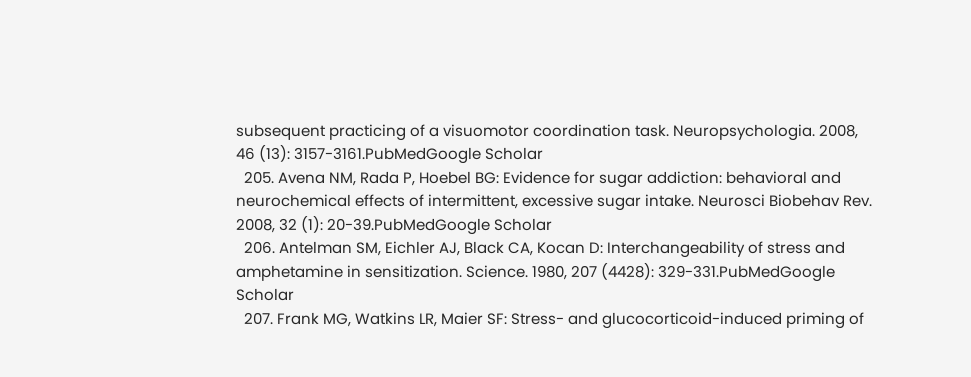subsequent practicing of a visuomotor coordination task. Neuropsychologia. 2008, 46 (13): 3157-3161.PubMedGoogle Scholar
  205. Avena NM, Rada P, Hoebel BG: Evidence for sugar addiction: behavioral and neurochemical effects of intermittent, excessive sugar intake. Neurosci Biobehav Rev. 2008, 32 (1): 20-39.PubMedGoogle Scholar
  206. Antelman SM, Eichler AJ, Black CA, Kocan D: Interchangeability of stress and amphetamine in sensitization. Science. 1980, 207 (4428): 329-331.PubMedGoogle Scholar
  207. Frank MG, Watkins LR, Maier SF: Stress- and glucocorticoid-induced priming of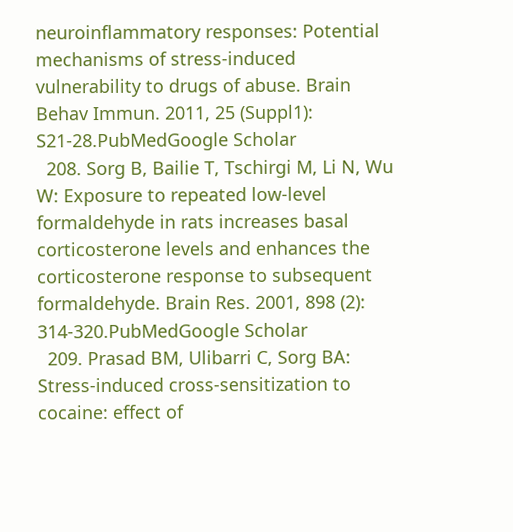neuroinflammatory responses: Potential mechanisms of stress-induced vulnerability to drugs of abuse. Brain Behav Immun. 2011, 25 (Suppl1): S21-28.PubMedGoogle Scholar
  208. Sorg B, Bailie T, Tschirgi M, Li N, Wu W: Exposure to repeated low-level formaldehyde in rats increases basal corticosterone levels and enhances the corticosterone response to subsequent formaldehyde. Brain Res. 2001, 898 (2): 314-320.PubMedGoogle Scholar
  209. Prasad BM, Ulibarri C, Sorg BA: Stress-induced cross-sensitization to cocaine: effect of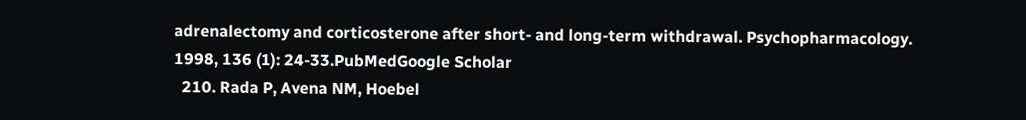adrenalectomy and corticosterone after short- and long-term withdrawal. Psychopharmacology. 1998, 136 (1): 24-33.PubMedGoogle Scholar
  210. Rada P, Avena NM, Hoebel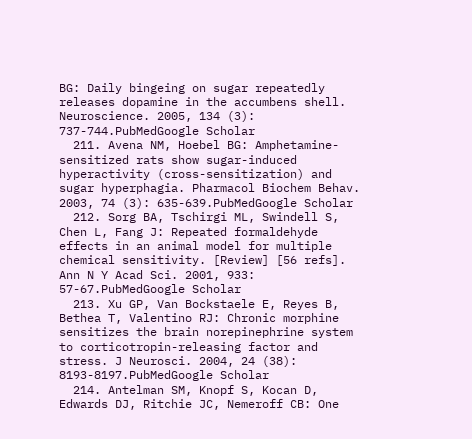BG: Daily bingeing on sugar repeatedly releases dopamine in the accumbens shell. Neuroscience. 2005, 134 (3): 737-744.PubMedGoogle Scholar
  211. Avena NM, Hoebel BG: Amphetamine-sensitized rats show sugar-induced hyperactivity (cross-sensitization) and sugar hyperphagia. Pharmacol Biochem Behav. 2003, 74 (3): 635-639.PubMedGoogle Scholar
  212. Sorg BA, Tschirgi ML, Swindell S, Chen L, Fang J: Repeated formaldehyde effects in an animal model for multiple chemical sensitivity. [Review] [56 refs]. Ann N Y Acad Sci. 2001, 933: 57-67.PubMedGoogle Scholar
  213. Xu GP, Van Bockstaele E, Reyes B, Bethea T, Valentino RJ: Chronic morphine sensitizes the brain norepinephrine system to corticotropin-releasing factor and stress. J Neurosci. 2004, 24 (38): 8193-8197.PubMedGoogle Scholar
  214. Antelman SM, Knopf S, Kocan D, Edwards DJ, Ritchie JC, Nemeroff CB: One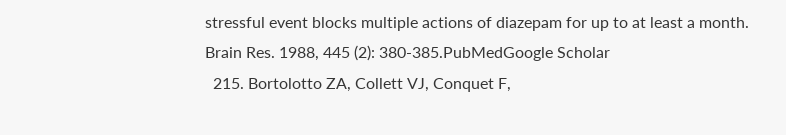stressful event blocks multiple actions of diazepam for up to at least a month. Brain Res. 1988, 445 (2): 380-385.PubMedGoogle Scholar
  215. Bortolotto ZA, Collett VJ, Conquet F,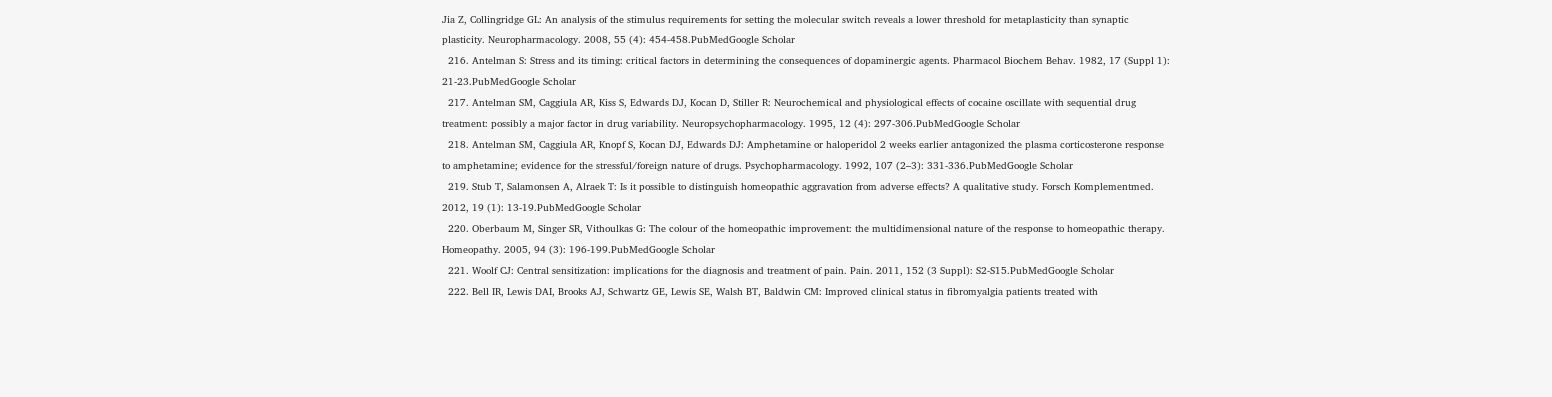Jia Z, Collingridge GL: An analysis of the stimulus requirements for setting the molecular switch reveals a lower threshold for metaplasticity than synaptic plasticity. Neuropharmacology. 2008, 55 (4): 454-458.PubMedGoogle Scholar
  216. Antelman S: Stress and its timing: critical factors in determining the consequences of dopaminergic agents. Pharmacol Biochem Behav. 1982, 17 (Suppl 1): 21-23.PubMedGoogle Scholar
  217. Antelman SM, Caggiula AR, Kiss S, Edwards DJ, Kocan D, Stiller R: Neurochemical and physiological effects of cocaine oscillate with sequential drug treatment: possibly a major factor in drug variability. Neuropsychopharmacology. 1995, 12 (4): 297-306.PubMedGoogle Scholar
  218. Antelman SM, Caggiula AR, Knopf S, Kocan DJ, Edwards DJ: Amphetamine or haloperidol 2 weeks earlier antagonized the plasma corticosterone response to amphetamine; evidence for the stressful/foreign nature of drugs. Psychopharmacology. 1992, 107 (2–3): 331-336.PubMedGoogle Scholar
  219. Stub T, Salamonsen A, Alraek T: Is it possible to distinguish homeopathic aggravation from adverse effects? A qualitative study. Forsch Komplementmed. 2012, 19 (1): 13-19.PubMedGoogle Scholar
  220. Oberbaum M, Singer SR, Vithoulkas G: The colour of the homeopathic improvement: the multidimensional nature of the response to homeopathic therapy. Homeopathy. 2005, 94 (3): 196-199.PubMedGoogle Scholar
  221. Woolf CJ: Central sensitization: implications for the diagnosis and treatment of pain. Pain. 2011, 152 (3 Suppl): S2-S15.PubMedGoogle Scholar
  222. Bell IR, Lewis DAI, Brooks AJ, Schwartz GE, Lewis SE, Walsh BT, Baldwin CM: Improved clinical status in fibromyalgia patients treated with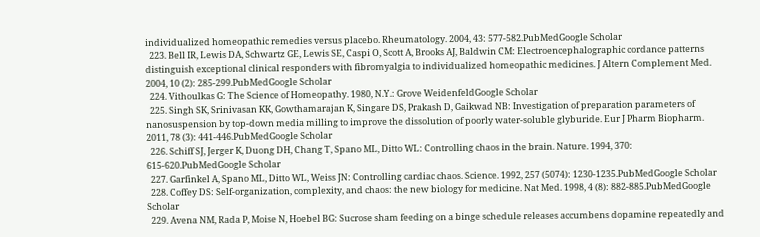individualized homeopathic remedies versus placebo. Rheumatology. 2004, 43: 577-582.PubMedGoogle Scholar
  223. Bell IR, Lewis DA, Schwartz GE, Lewis SE, Caspi O, Scott A, Brooks AJ, Baldwin CM: Electroencephalographic cordance patterns distinguish exceptional clinical responders with fibromyalgia to individualized homeopathic medicines. J Altern Complement Med. 2004, 10 (2): 285-299.PubMedGoogle Scholar
  224. Vithoulkas G: The Science of Homeopathy. 1980, N.Y.: Grove WeidenfeldGoogle Scholar
  225. Singh SK, Srinivasan KK, Gowthamarajan K, Singare DS, Prakash D, Gaikwad NB: Investigation of preparation parameters of nanosuspension by top-down media milling to improve the dissolution of poorly water-soluble glyburide. Eur J Pharm Biopharm. 2011, 78 (3): 441-446.PubMedGoogle Scholar
  226. Schiff SJ, Jerger K, Duong DH, Chang T, Spano ML, Ditto WL: Controlling chaos in the brain. Nature. 1994, 370: 615-620.PubMedGoogle Scholar
  227. Garfinkel A, Spano ML, Ditto WL, Weiss JN: Controlling cardiac chaos. Science. 1992, 257 (5074): 1230-1235.PubMedGoogle Scholar
  228. Coffey DS: Self-organization, complexity, and chaos: the new biology for medicine. Nat Med. 1998, 4 (8): 882-885.PubMedGoogle Scholar
  229. Avena NM, Rada P, Moise N, Hoebel BG: Sucrose sham feeding on a binge schedule releases accumbens dopamine repeatedly and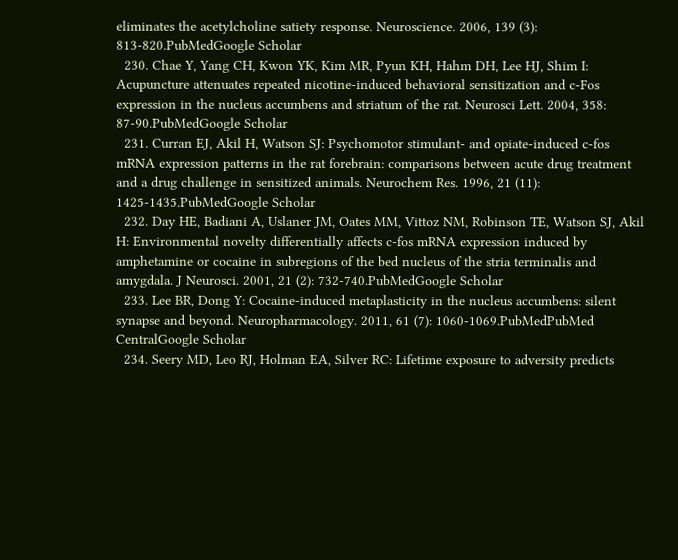eliminates the acetylcholine satiety response. Neuroscience. 2006, 139 (3): 813-820.PubMedGoogle Scholar
  230. Chae Y, Yang CH, Kwon YK, Kim MR, Pyun KH, Hahm DH, Lee HJ, Shim I: Acupuncture attenuates repeated nicotine-induced behavioral sensitization and c-Fos expression in the nucleus accumbens and striatum of the rat. Neurosci Lett. 2004, 358: 87-90.PubMedGoogle Scholar
  231. Curran EJ, Akil H, Watson SJ: Psychomotor stimulant- and opiate-induced c-fos mRNA expression patterns in the rat forebrain: comparisons between acute drug treatment and a drug challenge in sensitized animals. Neurochem Res. 1996, 21 (11): 1425-1435.PubMedGoogle Scholar
  232. Day HE, Badiani A, Uslaner JM, Oates MM, Vittoz NM, Robinson TE, Watson SJ, Akil H: Environmental novelty differentially affects c-fos mRNA expression induced by amphetamine or cocaine in subregions of the bed nucleus of the stria terminalis and amygdala. J Neurosci. 2001, 21 (2): 732-740.PubMedGoogle Scholar
  233. Lee BR, Dong Y: Cocaine-induced metaplasticity in the nucleus accumbens: silent synapse and beyond. Neuropharmacology. 2011, 61 (7): 1060-1069.PubMedPubMed CentralGoogle Scholar
  234. Seery MD, Leo RJ, Holman EA, Silver RC: Lifetime exposure to adversity predicts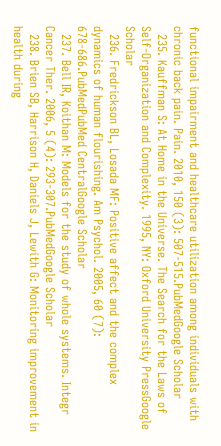functional impairment and healthcare utilization among individuals with chronic back pain. Pain. 2010, 150 (3): 507-515.PubMedGoogle Scholar
  235. Kauffman S: At Home in the Universe. The Search for the Laws of Self-Organization and Complexity. 1995, NY: Oxford University PressGoogle Scholar
  236. Fredrickson BL, Losada MF: Positive affect and the complex dynamics of human flourishing. Am Psychol. 2005, 60 (7): 678-686.PubMedPubMed CentralGoogle Scholar
  237. Bell IR, Koithan M: Models for the study of whole systems. Integr Cancer Ther. 2006, 5 (4): 293-307.PubMedGoogle Scholar
  238. Brien SB, Harrison H, Daniels J, Lewith G: Monitoring improvement in health during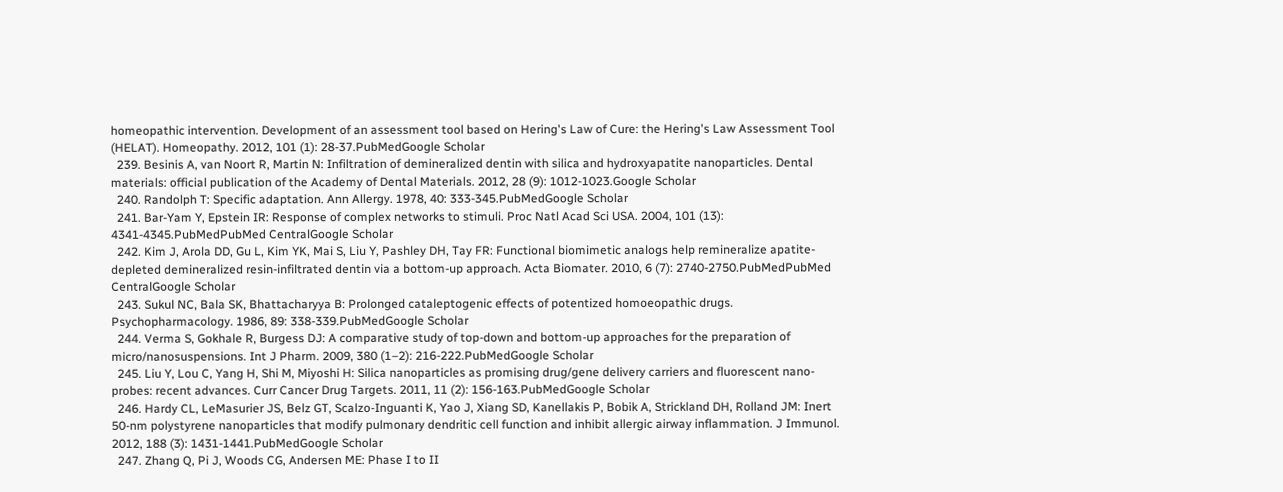homeopathic intervention. Development of an assessment tool based on Hering's Law of Cure: the Hering's Law Assessment Tool (HELAT). Homeopathy. 2012, 101 (1): 28-37.PubMedGoogle Scholar
  239. Besinis A, van Noort R, Martin N: Infiltration of demineralized dentin with silica and hydroxyapatite nanoparticles. Dental materials: official publication of the Academy of Dental Materials. 2012, 28 (9): 1012-1023.Google Scholar
  240. Randolph T: Specific adaptation. Ann Allergy. 1978, 40: 333-345.PubMedGoogle Scholar
  241. Bar-Yam Y, Epstein IR: Response of complex networks to stimuli. Proc Natl Acad Sci USA. 2004, 101 (13): 4341-4345.PubMedPubMed CentralGoogle Scholar
  242. Kim J, Arola DD, Gu L, Kim YK, Mai S, Liu Y, Pashley DH, Tay FR: Functional biomimetic analogs help remineralize apatite-depleted demineralized resin-infiltrated dentin via a bottom-up approach. Acta Biomater. 2010, 6 (7): 2740-2750.PubMedPubMed CentralGoogle Scholar
  243. Sukul NC, Bala SK, Bhattacharyya B: Prolonged cataleptogenic effects of potentized homoeopathic drugs. Psychopharmacology. 1986, 89: 338-339.PubMedGoogle Scholar
  244. Verma S, Gokhale R, Burgess DJ: A comparative study of top-down and bottom-up approaches for the preparation of micro/nanosuspensions. Int J Pharm. 2009, 380 (1–2): 216-222.PubMedGoogle Scholar
  245. Liu Y, Lou C, Yang H, Shi M, Miyoshi H: Silica nanoparticles as promising drug/gene delivery carriers and fluorescent nano-probes: recent advances. Curr Cancer Drug Targets. 2011, 11 (2): 156-163.PubMedGoogle Scholar
  246. Hardy CL, LeMasurier JS, Belz GT, Scalzo-Inguanti K, Yao J, Xiang SD, Kanellakis P, Bobik A, Strickland DH, Rolland JM: Inert 50-nm polystyrene nanoparticles that modify pulmonary dendritic cell function and inhibit allergic airway inflammation. J Immunol. 2012, 188 (3): 1431-1441.PubMedGoogle Scholar
  247. Zhang Q, Pi J, Woods CG, Andersen ME: Phase I to II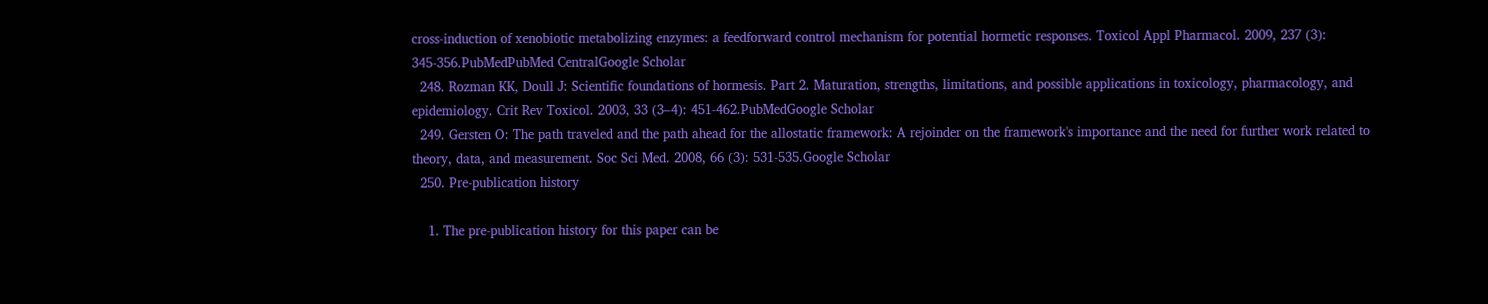cross-induction of xenobiotic metabolizing enzymes: a feedforward control mechanism for potential hormetic responses. Toxicol Appl Pharmacol. 2009, 237 (3): 345-356.PubMedPubMed CentralGoogle Scholar
  248. Rozman KK, Doull J: Scientific foundations of hormesis. Part 2. Maturation, strengths, limitations, and possible applications in toxicology, pharmacology, and epidemiology. Crit Rev Toxicol. 2003, 33 (3–4): 451-462.PubMedGoogle Scholar
  249. Gersten O: The path traveled and the path ahead for the allostatic framework: A rejoinder on the framework's importance and the need for further work related to theory, data, and measurement. Soc Sci Med. 2008, 66 (3): 531-535.Google Scholar
  250. Pre-publication history

    1. The pre-publication history for this paper can be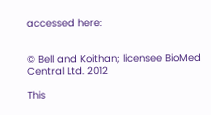accessed here:


© Bell and Koithan; licensee BioMed Central Ltd. 2012

This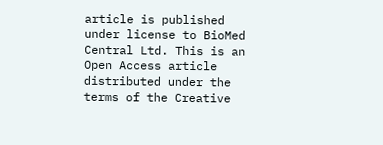article is published under license to BioMed Central Ltd. This is an Open Access article distributed under the terms of the Creative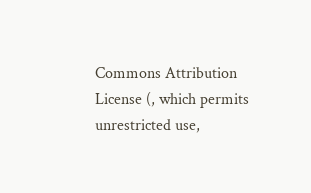Commons Attribution License (, which permits unrestricted use,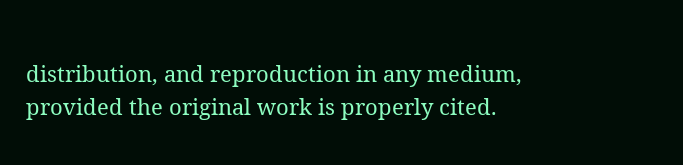distribution, and reproduction in any medium, provided the original work is properly cited.